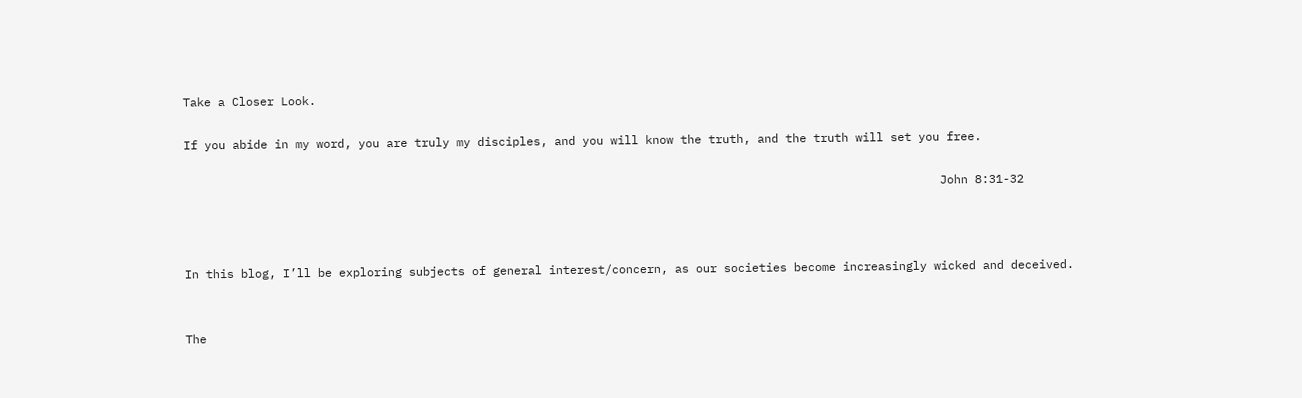Take a Closer Look.

If you abide in my word, you are truly my disciples, and you will know the truth, and the truth will set you free.

                                                                                                            John 8:31-32



In this blog, I’ll be exploring subjects of general interest/concern, as our societies become increasingly wicked and deceived.


The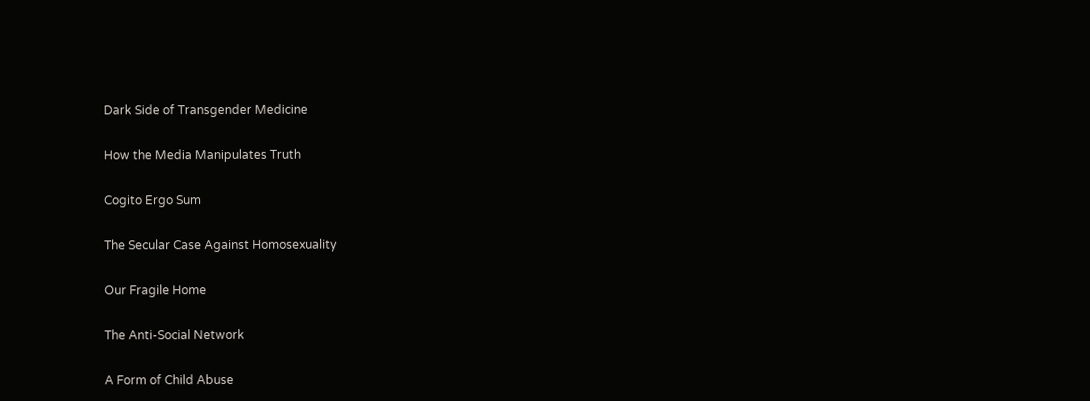Dark Side of Transgender Medicine


How the Media Manipulates Truth


Cogito Ergo Sum


The Secular Case Against Homosexuality


Our Fragile Home


The Anti-Social Network


A Form of Child Abuse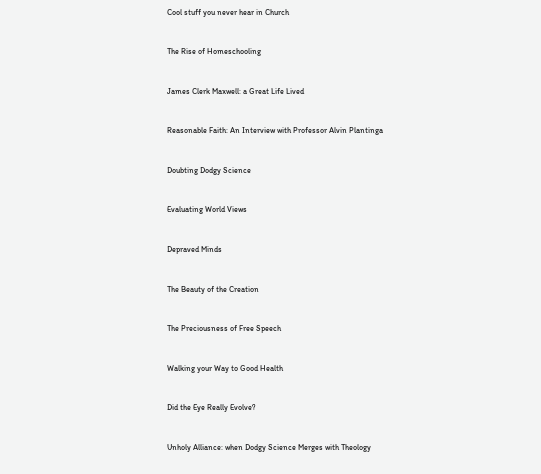Cool stuff you never hear in Church


The Rise of Homeschooling


James Clerk Maxwell: a Great Life Lived


Reasonable Faith: An Interview with Professor Alvin Plantinga


Doubting Dodgy Science


Evaluating World Views


Depraved Minds


The Beauty of the Creation


The Preciousness of Free Speech


Walking your Way to Good Health


Did the Eye Really Evolve?


Unholy Alliance: when Dodgy Science Merges with Theology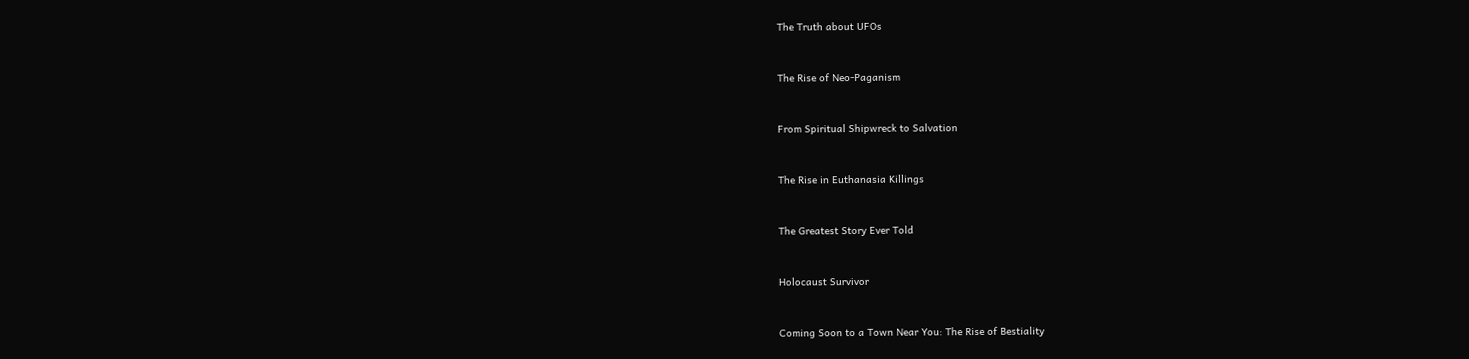The Truth about UFOs


The Rise of Neo-Paganism


From Spiritual Shipwreck to Salvation


The Rise in Euthanasia Killings


The Greatest Story Ever Told


Holocaust Survivor


Coming Soon to a Town Near You: The Rise of Bestiality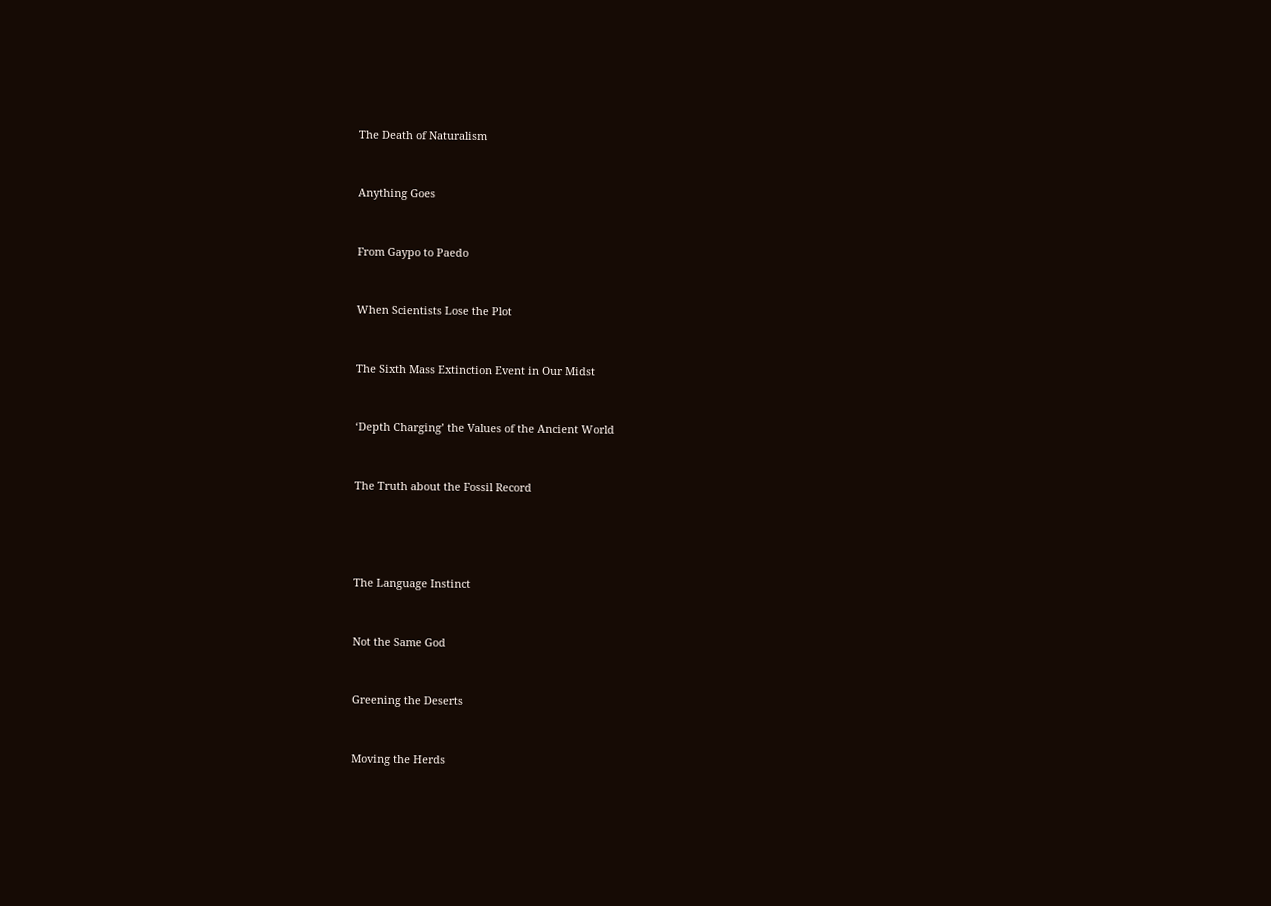The Death of Naturalism


Anything Goes


From Gaypo to Paedo


When Scientists Lose the Plot


The Sixth Mass Extinction Event in Our Midst


‘Depth Charging’ the Values of the Ancient World


The Truth about the Fossil Record




The Language Instinct


Not the Same God


Greening the Deserts


Moving the Herds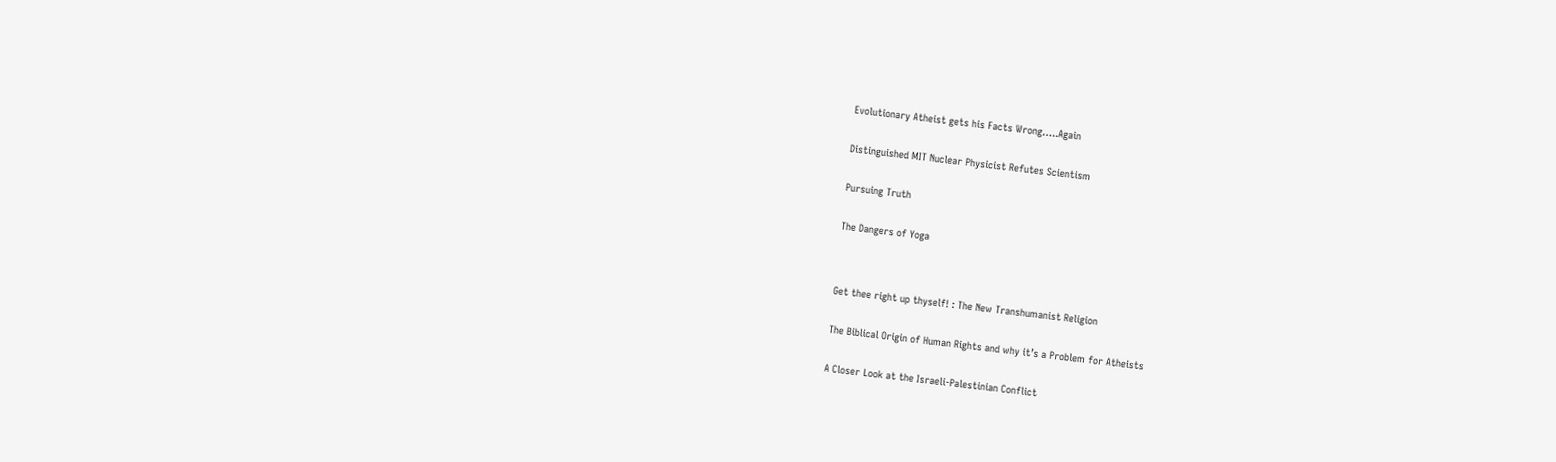Evolutionary Atheist gets his Facts Wrong…..Again


Distinguished MIT Nuclear Physicist Refutes Scientism


Pursuing Truth


The Dangers of Yoga




Get thee right up thyself! : The New Transhumanist Religion


The Biblical Origin of Human Rights and why it’s a Problem for Atheists


A Closer Look at the Israeli-Palestinian Conflict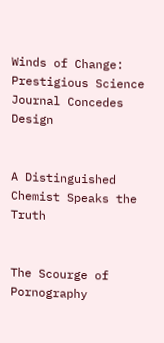Winds of Change: Prestigious Science Journal Concedes Design


A Distinguished Chemist Speaks the Truth


The Scourge of Pornography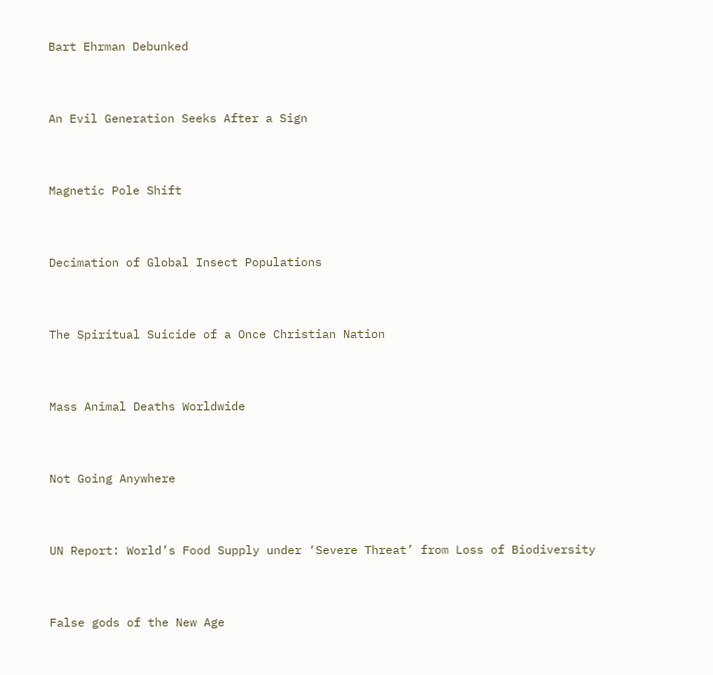Bart Ehrman Debunked


An Evil Generation Seeks After a Sign


Magnetic Pole Shift


Decimation of Global Insect Populations


The Spiritual Suicide of a Once Christian Nation


Mass Animal Deaths Worldwide


Not Going Anywhere


UN Report: World’s Food Supply under ‘Severe Threat’ from Loss of Biodiversity


False gods of the New Age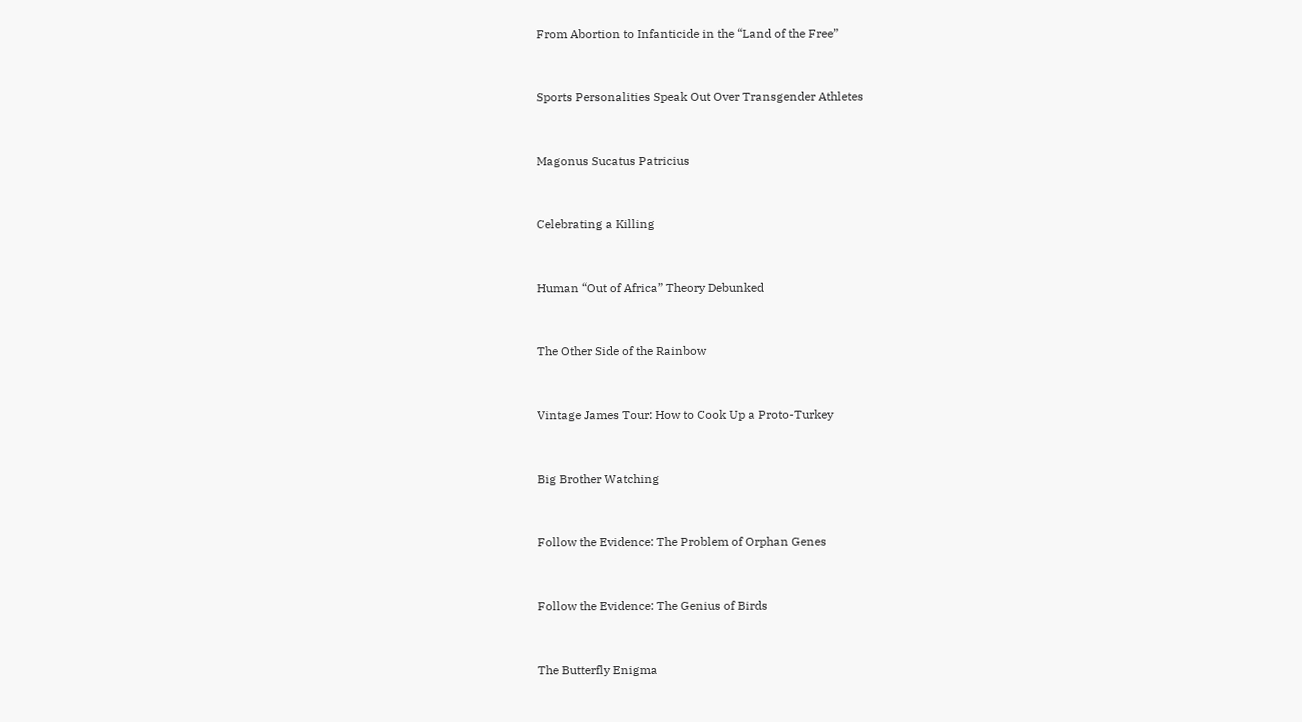From Abortion to Infanticide in the “Land of the Free”


Sports Personalities Speak Out Over Transgender Athletes


Magonus Sucatus Patricius


Celebrating a Killing


Human “Out of Africa” Theory Debunked


The Other Side of the Rainbow


Vintage James Tour: How to Cook Up a Proto-Turkey


Big Brother Watching


Follow the Evidence: The Problem of Orphan Genes


Follow the Evidence: The Genius of Birds


The Butterfly Enigma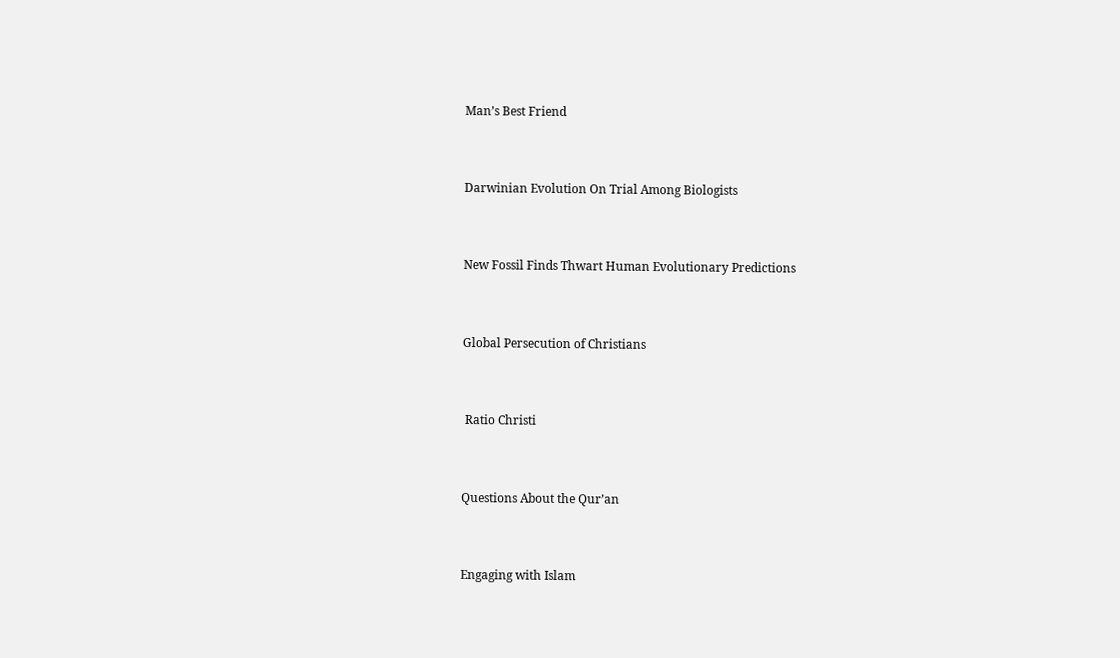Man’s Best Friend


Darwinian Evolution On Trial Among Biologists


New Fossil Finds Thwart Human Evolutionary Predictions


Global Persecution of Christians


 Ratio Christi


Questions About the Qur’an


Engaging with Islam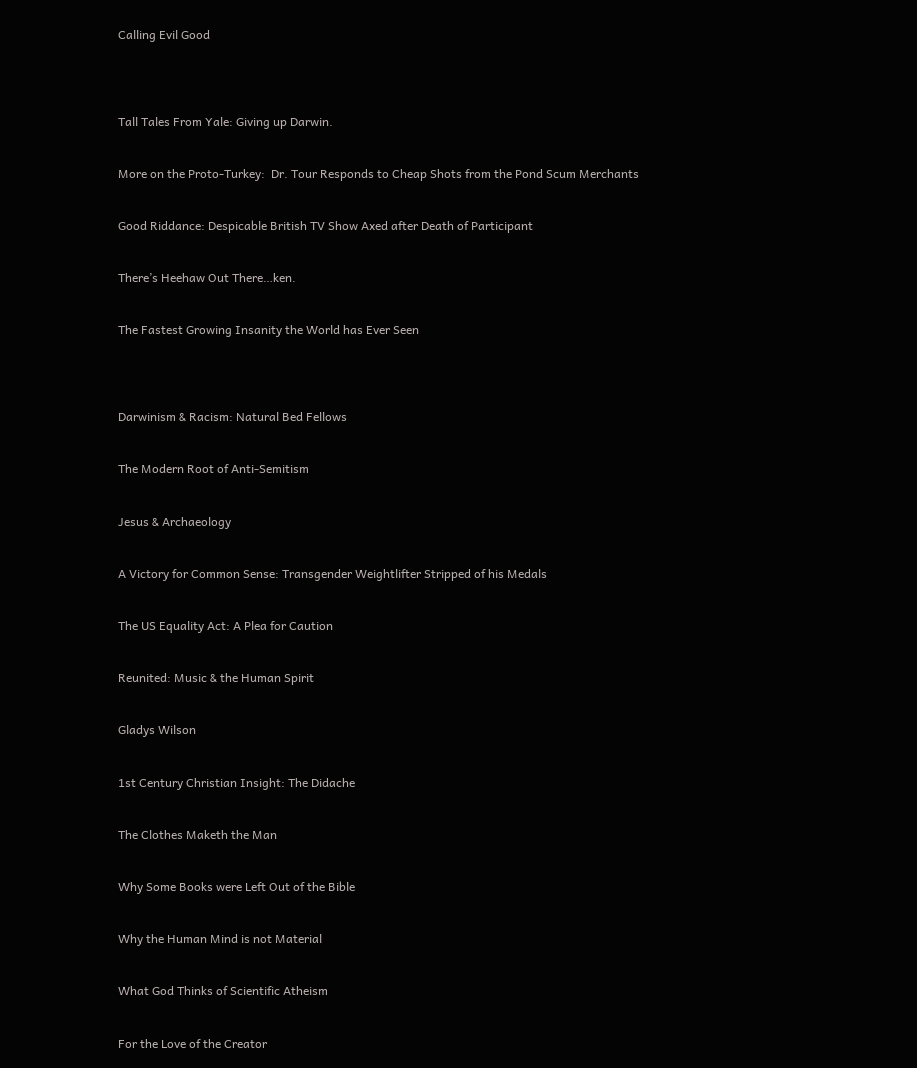Calling Evil Good




Tall Tales From Yale: Giving up Darwin.


More on the Proto-Turkey:  Dr. Tour Responds to Cheap Shots from the Pond Scum Merchants


Good Riddance: Despicable British TV Show Axed after Death of Participant


There’s Heehaw Out There…ken.


The Fastest Growing Insanity the World has Ever Seen




Darwinism & Racism: Natural Bed Fellows


The Modern Root of Anti-Semitism


Jesus & Archaeology


A Victory for Common Sense: Transgender Weightlifter Stripped of his Medals


The US Equality Act: A Plea for Caution


Reunited: Music & the Human Spirit


Gladys Wilson


1st Century Christian Insight: The Didache


The Clothes Maketh the Man


Why Some Books were Left Out of the Bible


Why the Human Mind is not Material


What God Thinks of Scientific Atheism


For the Love of the Creator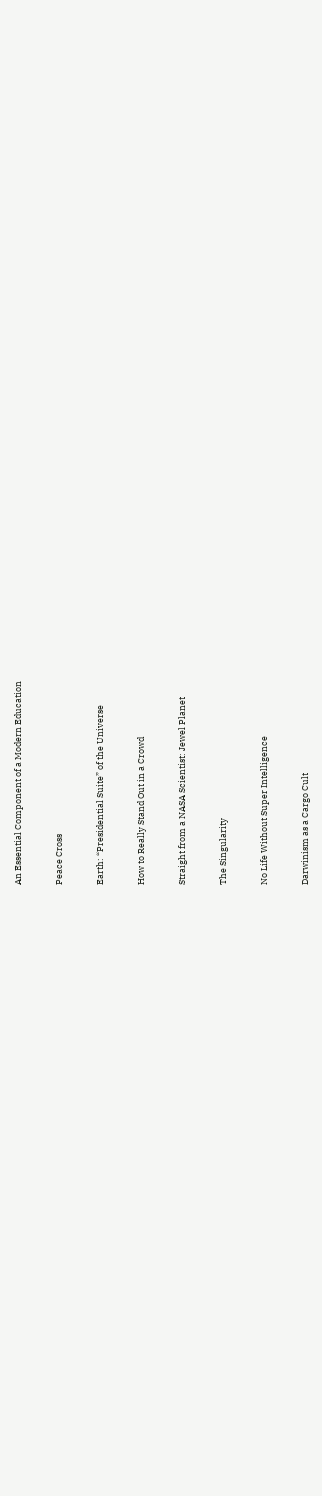An Essential Component of a Modern Education


Peace Cross


Earth: “Presidential Suite” of the Universe


How to Really Stand Out in a Crowd


Straight from a NASA Scientist: Jewel Planet


The Singularity


No Life Without Super Intelligence


Darwinism as a Cargo Cult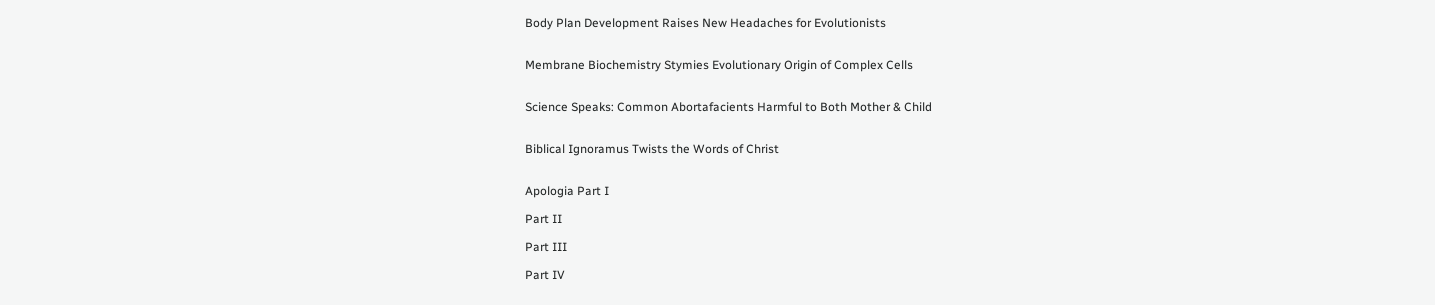Body Plan Development Raises New Headaches for Evolutionists


Membrane Biochemistry Stymies Evolutionary Origin of Complex Cells


Science Speaks: Common Abortafacients Harmful to Both Mother & Child


Biblical Ignoramus Twists the Words of Christ


Apologia Part I

Part II

Part III

Part IV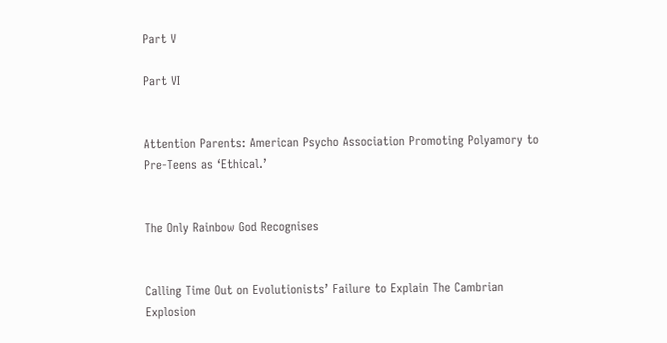Part V

Part VI


Attention Parents: American Psycho Association Promoting Polyamory to Pre-Teens as ‘Ethical.’


The Only Rainbow God Recognises


Calling Time Out on Evolutionists’ Failure to Explain The Cambrian Explosion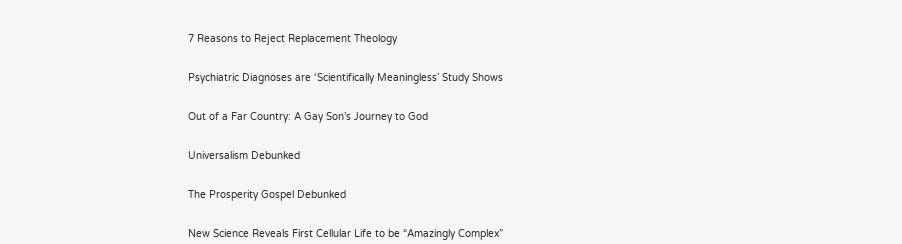7 Reasons to Reject Replacement Theology


Psychiatric Diagnoses are ‘Scientifically Meaningless’ Study Shows


Out of a Far Country: A Gay Son’s Journey to God


Universalism Debunked


The Prosperity Gospel Debunked


New Science Reveals First Cellular Life to be “Amazingly Complex”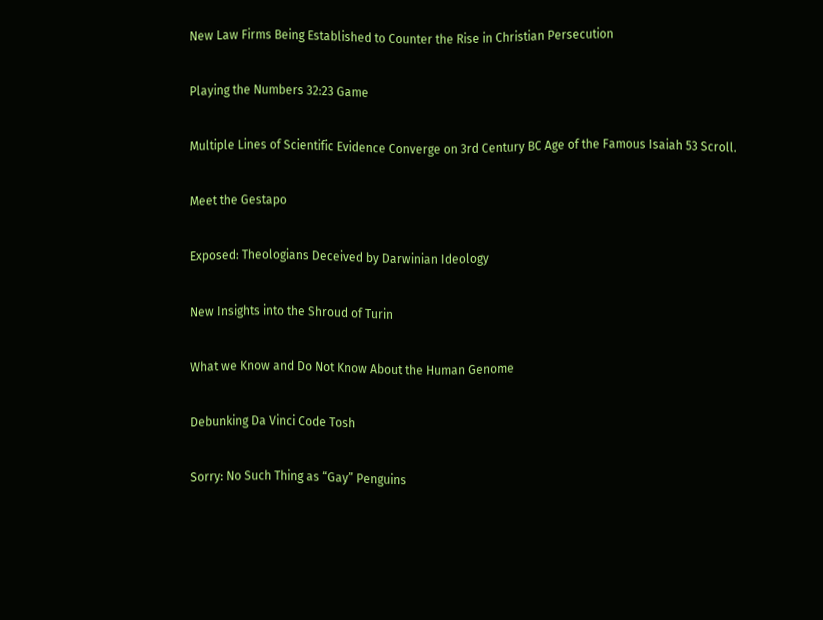New Law Firms Being Established to Counter the Rise in Christian Persecution


Playing the Numbers 32:23 Game


Multiple Lines of Scientific Evidence Converge on 3rd Century BC Age of the Famous Isaiah 53 Scroll.


Meet the Gestapo


Exposed: Theologians Deceived by Darwinian Ideology


New Insights into the Shroud of Turin


What we Know and Do Not Know About the Human Genome


Debunking Da Vinci Code Tosh


Sorry: No Such Thing as “Gay” Penguins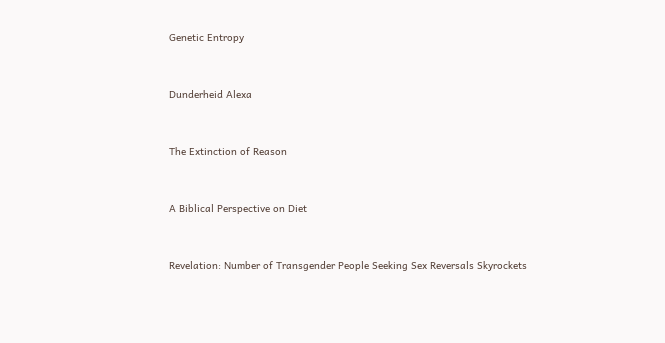Genetic Entropy


Dunderheid Alexa


The Extinction of Reason


A Biblical Perspective on Diet


Revelation: Number of Transgender People Seeking Sex Reversals Skyrockets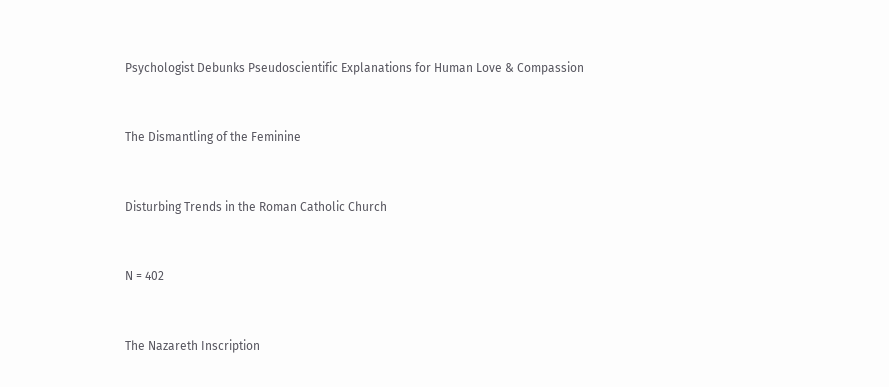Psychologist Debunks Pseudoscientific Explanations for Human Love & Compassion


The Dismantling of the Feminine


Disturbing Trends in the Roman Catholic Church


N = 402


The Nazareth Inscription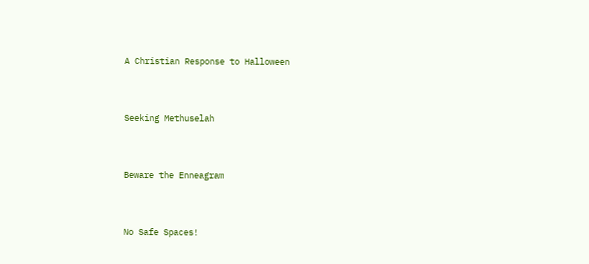A Christian Response to Halloween


Seeking Methuselah


Beware the Enneagram


No Safe Spaces!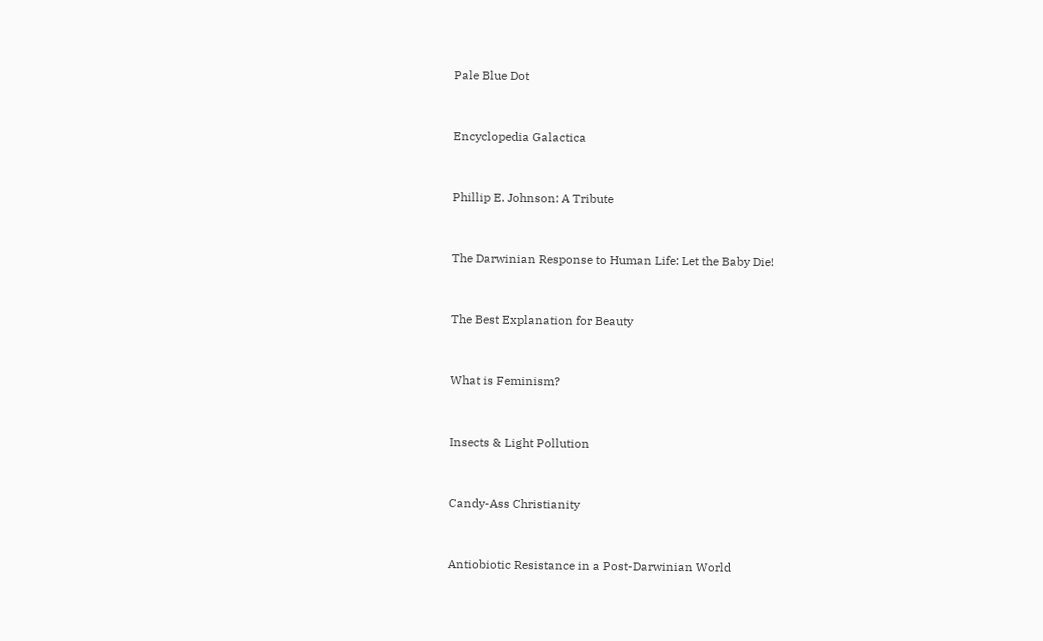Pale Blue Dot


Encyclopedia Galactica


Phillip E. Johnson: A Tribute


The Darwinian Response to Human Life: Let the Baby Die!


The Best Explanation for Beauty


What is Feminism?


Insects & Light Pollution


Candy-Ass Christianity


Antiobiotic Resistance in a Post-Darwinian World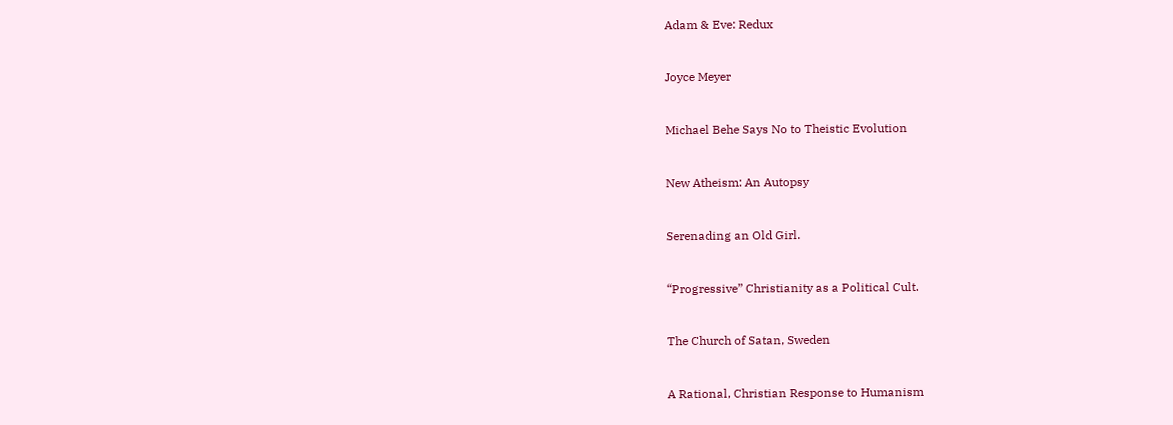Adam & Eve: Redux


Joyce Meyer


Michael Behe Says No to Theistic Evolution


New Atheism: An Autopsy


Serenading an Old Girl.


“Progressive” Christianity as a Political Cult.


The Church of Satan, Sweden


A Rational, Christian Response to Humanism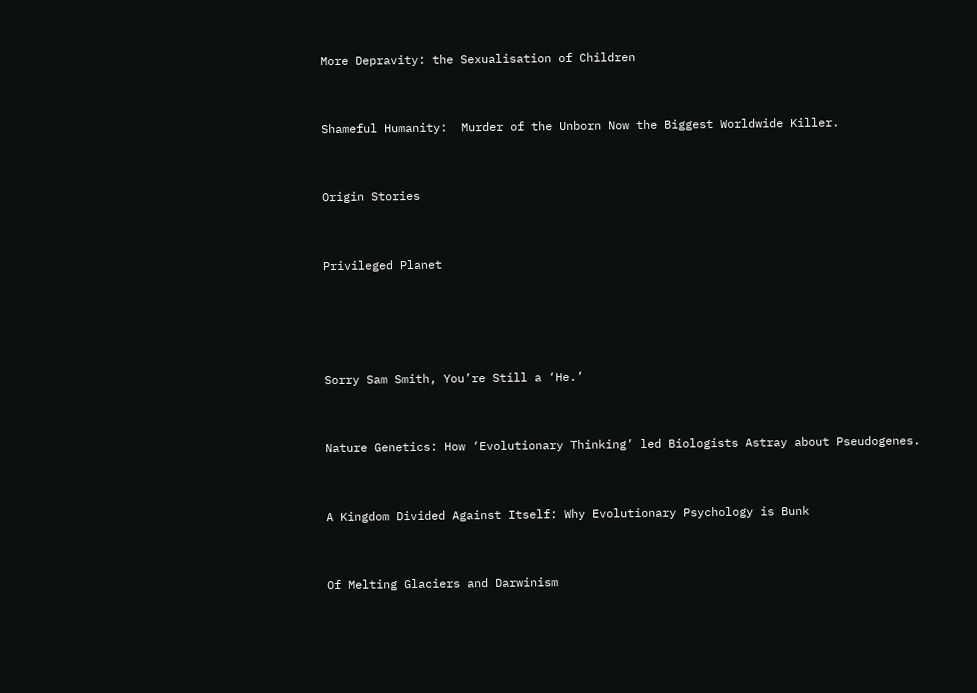More Depravity: the Sexualisation of Children


Shameful Humanity:  Murder of the Unborn Now the Biggest Worldwide Killer.


Origin Stories


Privileged Planet




Sorry Sam Smith, You’re Still a ‘He.’


Nature Genetics: How ‘Evolutionary Thinking’ led Biologists Astray about Pseudogenes.


A Kingdom Divided Against Itself: Why Evolutionary Psychology is Bunk


Of Melting Glaciers and Darwinism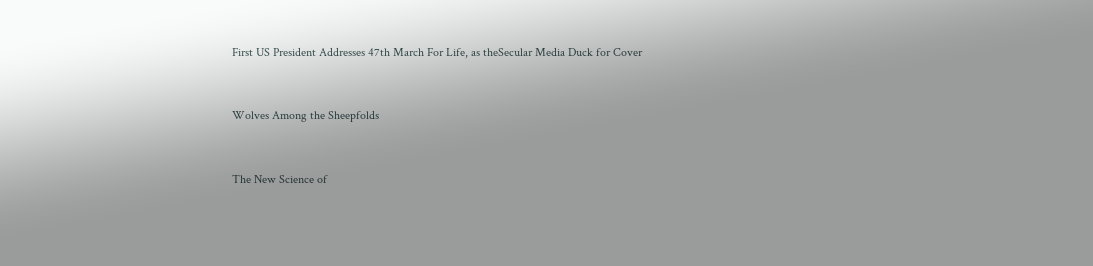First US President Addresses 47th March For Life, as theSecular Media Duck for Cover


Wolves Among the Sheepfolds


The New Science of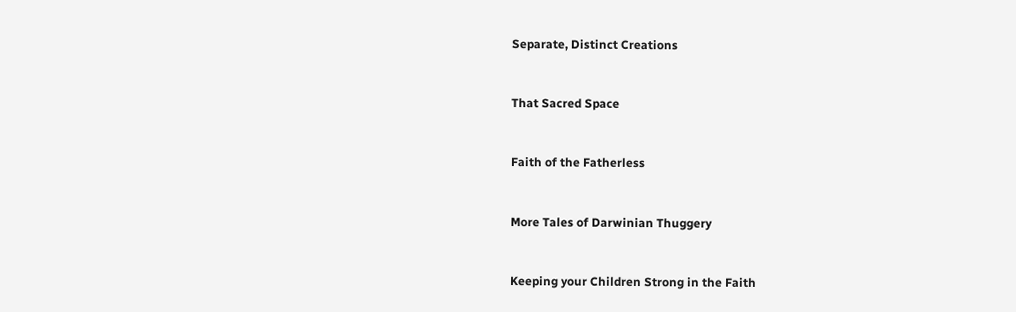Separate, Distinct Creations


That Sacred Space


Faith of the Fatherless


More Tales of Darwinian Thuggery


Keeping your Children Strong in the Faith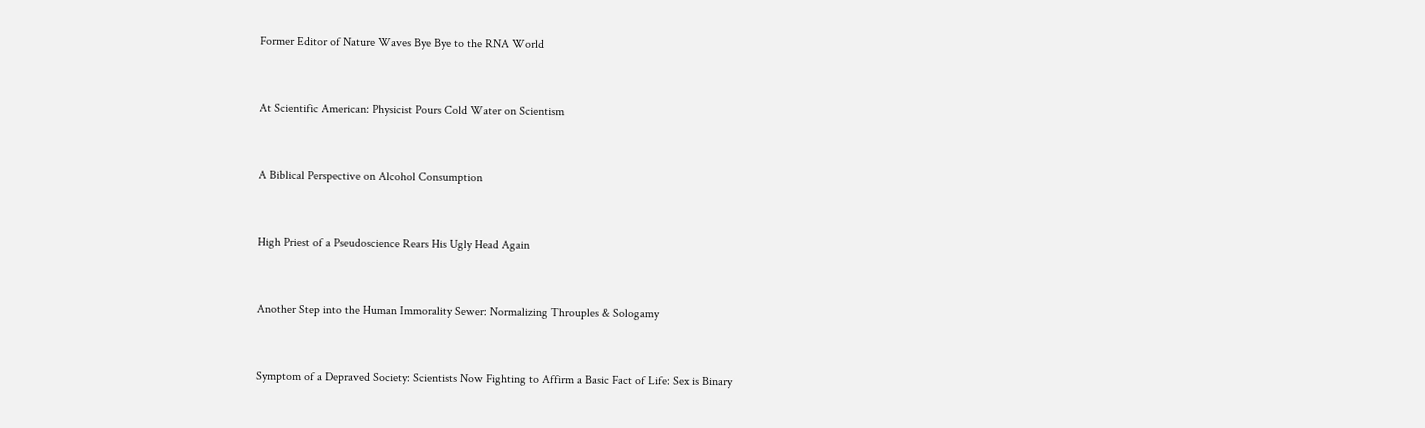Former Editor of Nature Waves Bye Bye to the RNA World


At Scientific American: Physicist Pours Cold Water on Scientism


A Biblical Perspective on Alcohol Consumption


High Priest of a Pseudoscience Rears His Ugly Head Again


Another Step into the Human Immorality Sewer: Normalizing Throuples & Sologamy


Symptom of a Depraved Society: Scientists Now Fighting to Affirm a Basic Fact of Life: Sex is Binary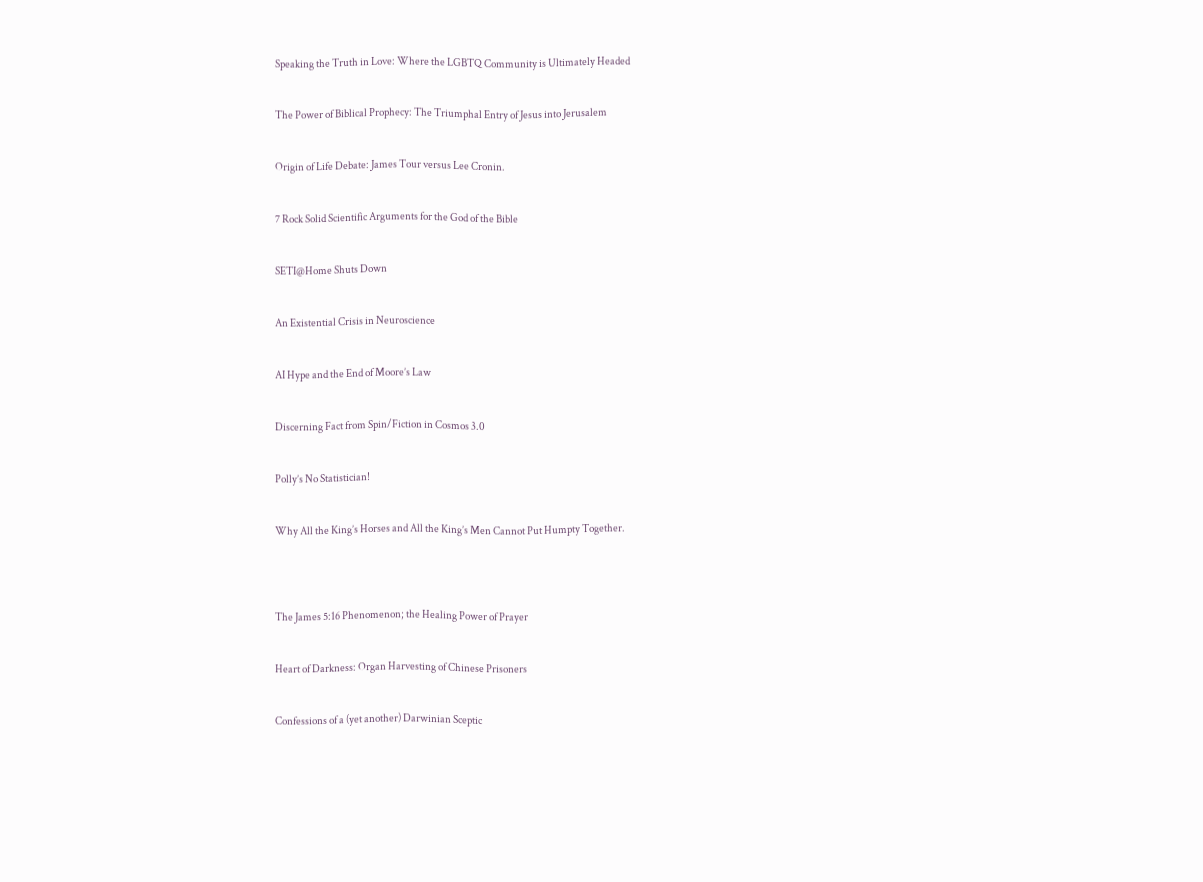Speaking the Truth in Love: Where the LGBTQ Community is Ultimately Headed


The Power of Biblical Prophecy: The Triumphal Entry of Jesus into Jerusalem


Origin of Life Debate: James Tour versus Lee Cronin.


7 Rock Solid Scientific Arguments for the God of the Bible


SETI@Home Shuts Down


An Existential Crisis in Neuroscience


AI Hype and the End of Moore’s Law


Discerning Fact from Spin/Fiction in Cosmos 3.0


Polly’s No Statistician!


Why All the King’s Horses and All the King’s Men Cannot Put Humpty Together.




The James 5:16 Phenomenon; the Healing Power of Prayer


Heart of Darkness: Organ Harvesting of Chinese Prisoners


Confessions of a (yet another) Darwinian Sceptic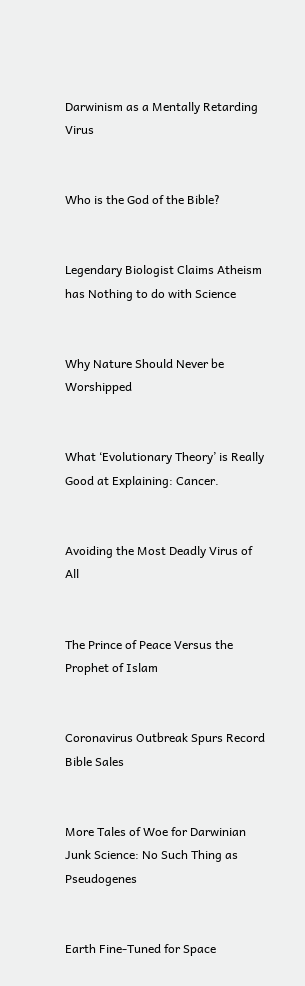Darwinism as a Mentally Retarding Virus


Who is the God of the Bible?


Legendary Biologist Claims Atheism has Nothing to do with Science


Why Nature Should Never be Worshipped


What ‘Evolutionary Theory’ is Really Good at Explaining: Cancer.


Avoiding the Most Deadly Virus of All


The Prince of Peace Versus the Prophet of Islam


Coronavirus Outbreak Spurs Record Bible Sales


More Tales of Woe for Darwinian Junk Science: No Such Thing as Pseudogenes


Earth Fine-Tuned for Space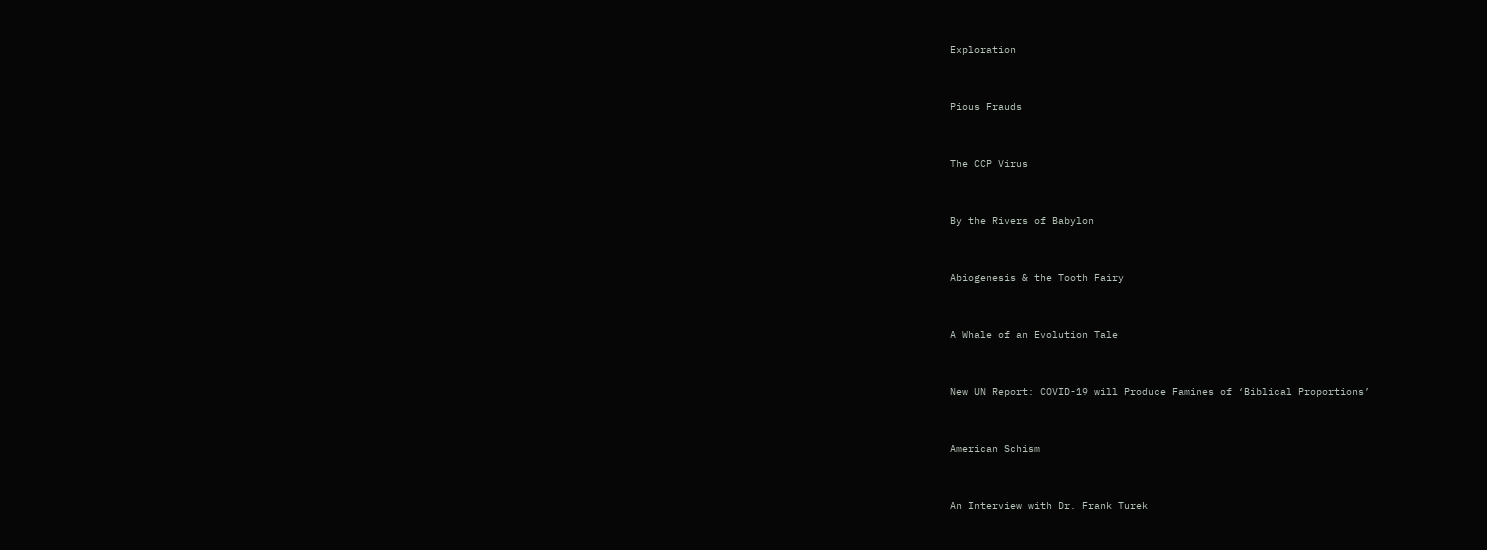Exploration


Pious Frauds


The CCP Virus


By the Rivers of Babylon


Abiogenesis & the Tooth Fairy


A Whale of an Evolution Tale


New UN Report: COVID-19 will Produce Famines of ‘Biblical Proportions’


American Schism


An Interview with Dr. Frank Turek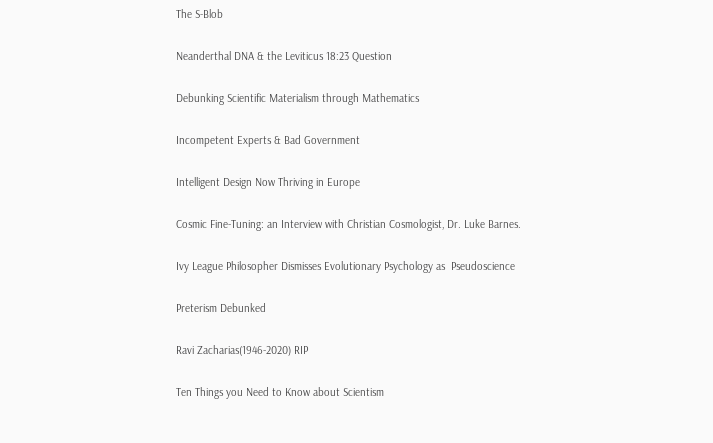The S-Blob


Neanderthal DNA & the Leviticus 18:23 Question


Debunking Scientific Materialism through Mathematics


Incompetent Experts & Bad Government


Intelligent Design Now Thriving in Europe


Cosmic Fine-Tuning: an Interview with Christian Cosmologist, Dr. Luke Barnes.


Ivy League Philosopher Dismisses Evolutionary Psychology as  Pseudoscience


Preterism Debunked


Ravi Zacharias(1946-2020) RIP


Ten Things you Need to Know about Scientism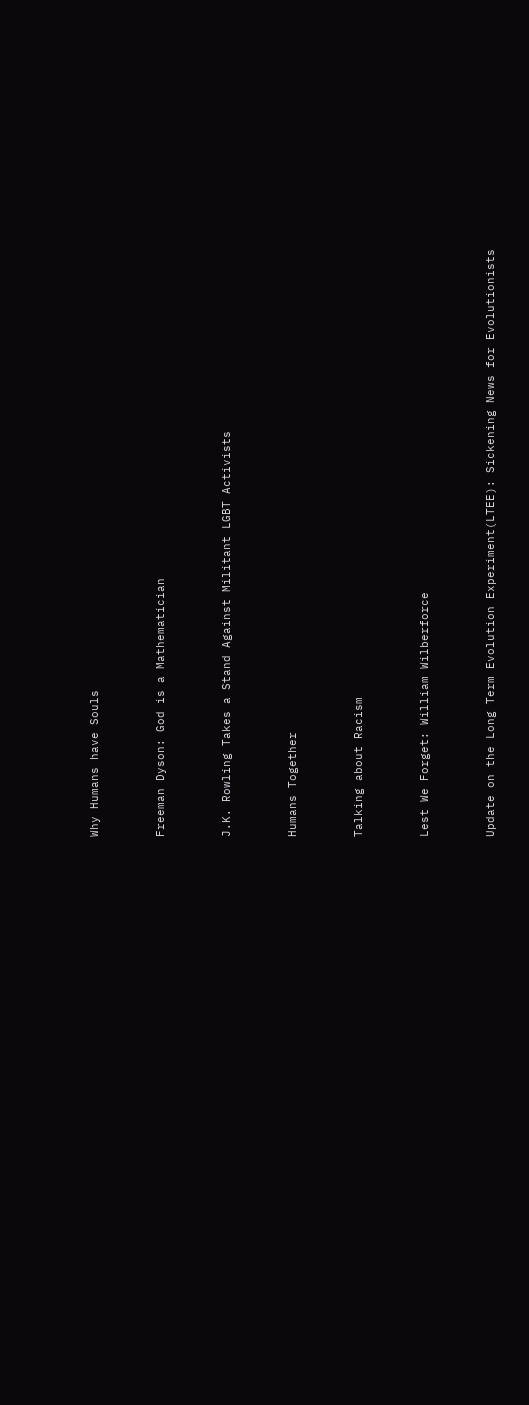Why Humans have Souls


Freeman Dyson: God is a Mathematician


J.K. Rowling Takes a Stand Against Militant LGBT Activists


Humans Together


Talking about Racism


Lest We Forget: William Wilberforce


Update on the Long Term Evolution Experiment(LTEE): Sickening News for Evolutionists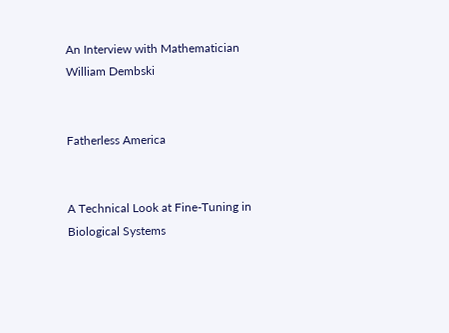An Interview with Mathematician William Dembski


Fatherless America


A Technical Look at Fine-Tuning in Biological Systems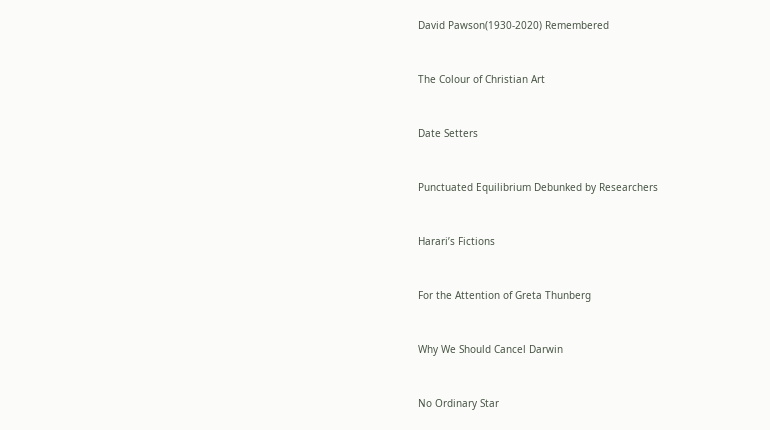David Pawson(1930-2020) Remembered


The Colour of Christian Art


Date Setters


Punctuated Equilibrium Debunked by Researchers


Harari’s Fictions


For the Attention of Greta Thunberg


Why We Should Cancel Darwin


No Ordinary Star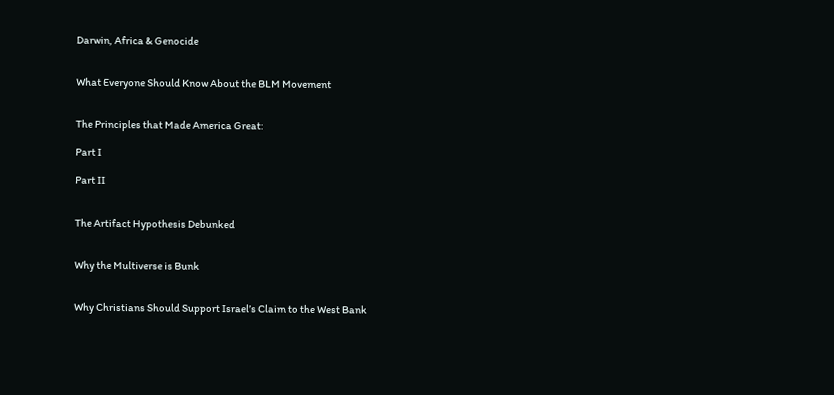Darwin, Africa & Genocide


What Everyone Should Know About the BLM Movement


The Principles that Made America Great:

Part I

Part II


The Artifact Hypothesis Debunked


Why the Multiverse is Bunk


Why Christians Should Support Israel’s Claim to the West Bank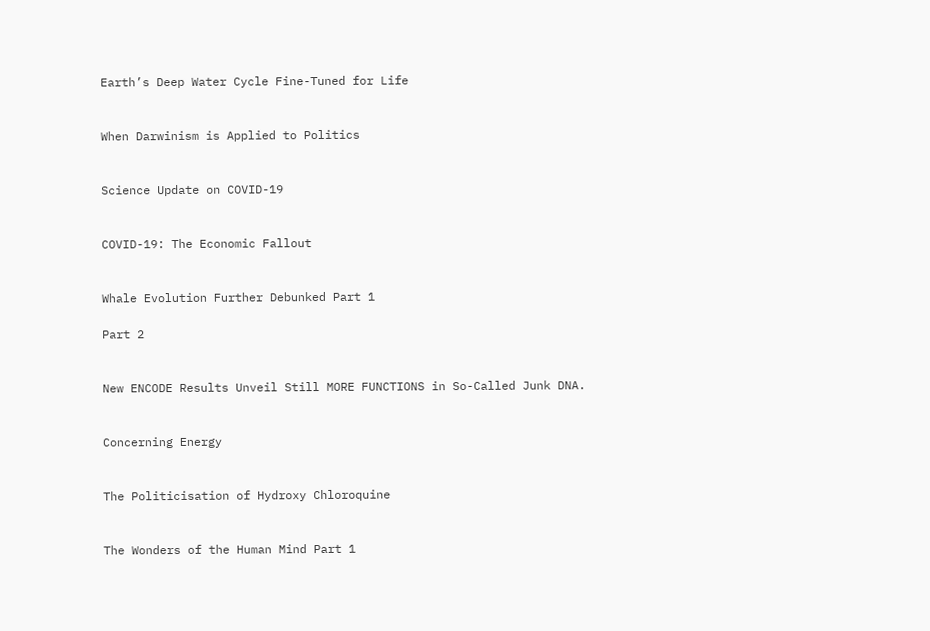Earth’s Deep Water Cycle Fine-Tuned for Life


When Darwinism is Applied to Politics


Science Update on COVID-19


COVID-19: The Economic Fallout


Whale Evolution Further Debunked Part 1

Part 2


New ENCODE Results Unveil Still MORE FUNCTIONS in So-Called Junk DNA.


Concerning Energy


The Politicisation of Hydroxy Chloroquine


The Wonders of the Human Mind Part 1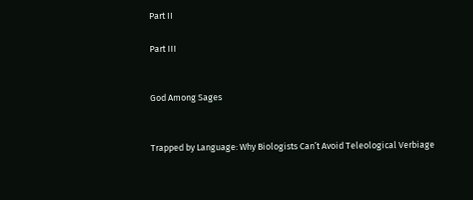Part II

Part III


God Among Sages


Trapped by Language: Why Biologists Can’t Avoid Teleological Verbiage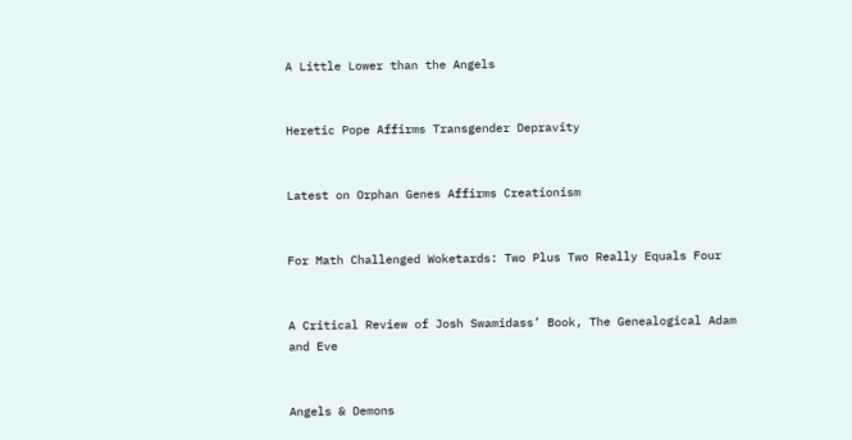A Little Lower than the Angels


Heretic Pope Affirms Transgender Depravity


Latest on Orphan Genes Affirms Creationism


For Math Challenged Woketards: Two Plus Two Really Equals Four


A Critical Review of Josh Swamidass’ Book, The Genealogical Adam and Eve


Angels & Demons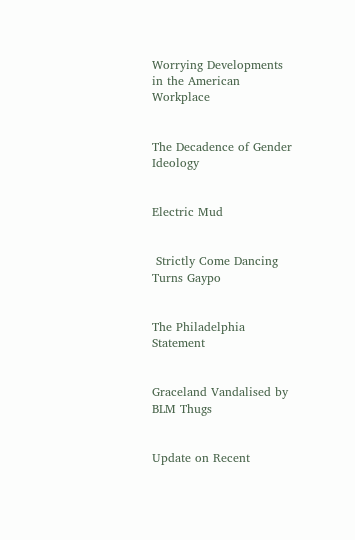Worrying Developments in the American Workplace


The Decadence of Gender Ideology


Electric Mud


 Strictly Come Dancing Turns Gaypo


The Philadelphia Statement


Graceland Vandalised by BLM Thugs


Update on Recent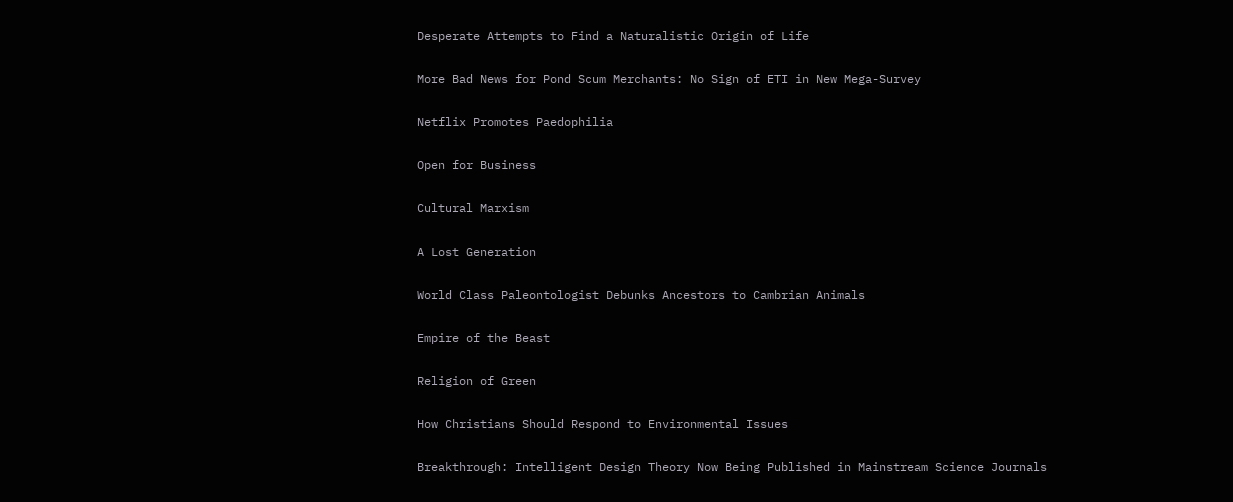Desperate Attempts to Find a Naturalistic Origin of Life


More Bad News for Pond Scum Merchants: No Sign of ETI in New Mega-Survey


Netflix Promotes Paedophilia


Open for Business


Cultural Marxism


A Lost Generation


World Class Paleontologist Debunks Ancestors to Cambrian Animals


Empire of the Beast


Religion of Green


How Christians Should Respond to Environmental Issues


Breakthrough: Intelligent Design Theory Now Being Published in Mainstream Science Journals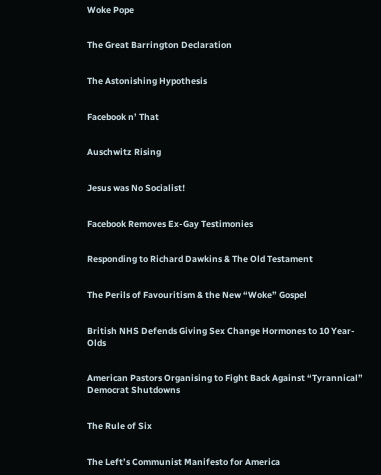Woke Pope


The Great Barrington Declaration


The Astonishing Hypothesis


Facebook n’ That


Auschwitz Rising


Jesus was No Socialist!


Facebook Removes Ex-Gay Testimonies


Responding to Richard Dawkins & The Old Testament


The Perils of Favouritism & the New “Woke” Gospel


British NHS Defends Giving Sex Change Hormones to 10 Year-Olds


American Pastors Organising to Fight Back Against “Tyrannical” Democrat Shutdowns


The Rule of Six


The Left’s Communist Manifesto for America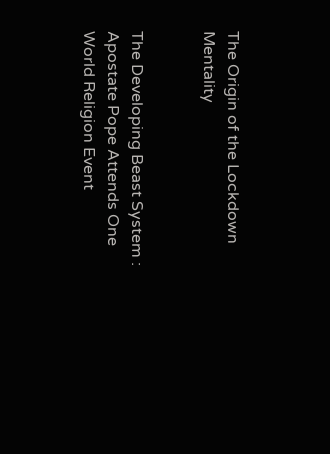The Origin of the Lockdown Mentality


The Developing Beast System : Apostate Pope Attends One World Religion Event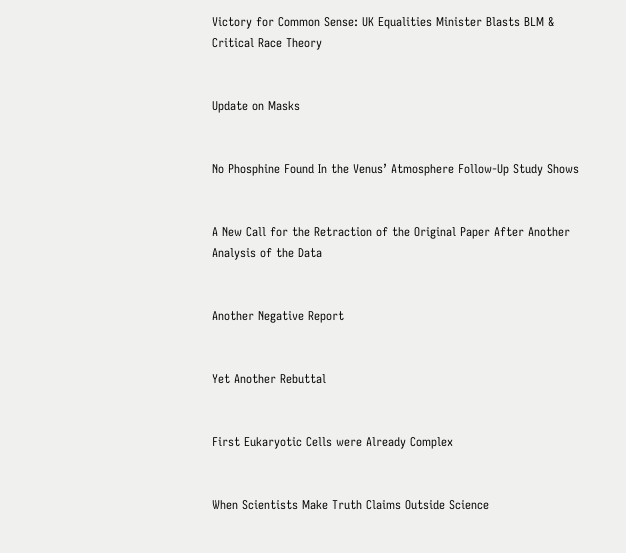Victory for Common Sense: UK Equalities Minister Blasts BLM & Critical Race Theory


Update on Masks


No Phosphine Found In the Venus’ Atmosphere Follow-Up Study Shows


A New Call for the Retraction of the Original Paper After Another Analysis of the Data


Another Negative Report


Yet Another Rebuttal


First Eukaryotic Cells were Already Complex


When Scientists Make Truth Claims Outside Science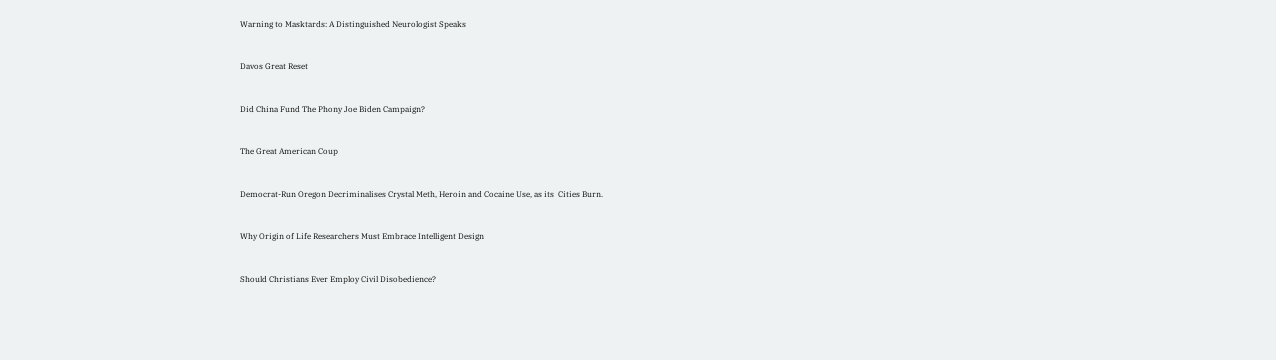Warning to Masktards: A Distinguished Neurologist Speaks


Davos Great Reset


Did China Fund The Phony Joe Biden Campaign?


The Great American Coup


Democrat-Run Oregon Decriminalises Crystal Meth, Heroin and Cocaine Use, as its  Cities Burn.


Why Origin of Life Researchers Must Embrace Intelligent Design


Should Christians Ever Employ Civil Disobedience?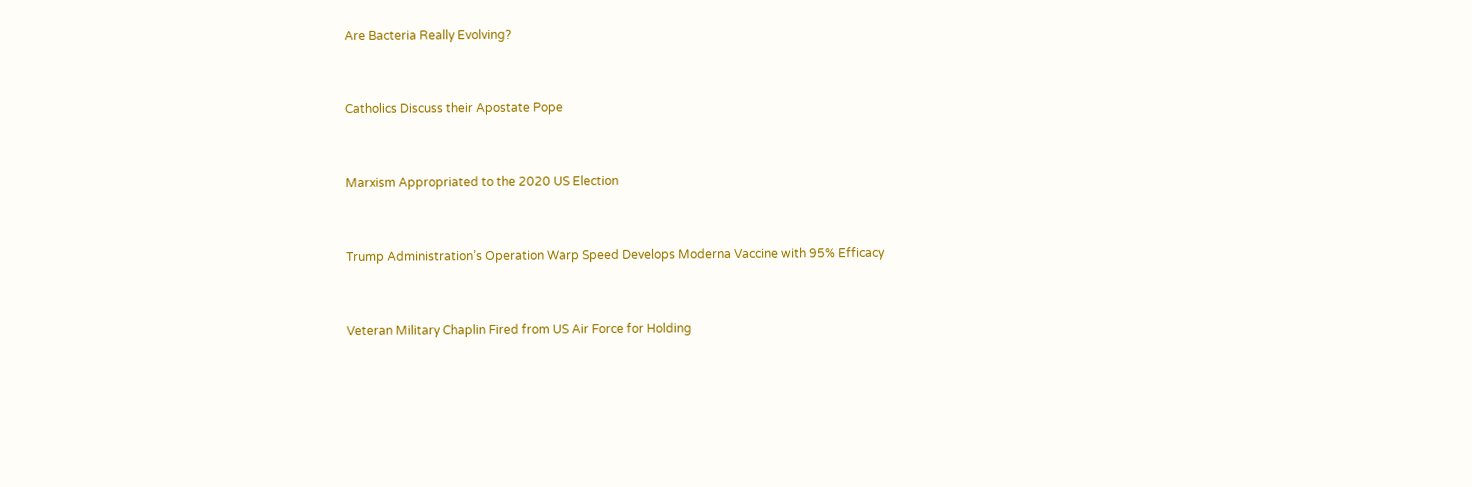Are Bacteria Really Evolving?


Catholics Discuss their Apostate Pope


Marxism Appropriated to the 2020 US Election


Trump Administration’s Operation Warp Speed Develops Moderna Vaccine with 95% Efficacy


Veteran Military Chaplin Fired from US Air Force for Holding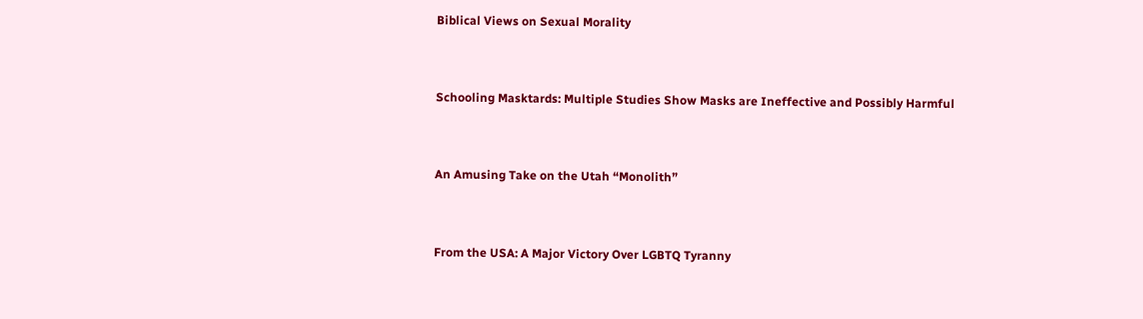Biblical Views on Sexual Morality


Schooling Masktards: Multiple Studies Show Masks are Ineffective and Possibly Harmful


An Amusing Take on the Utah “Monolith”


From the USA: A Major Victory Over LGBTQ Tyranny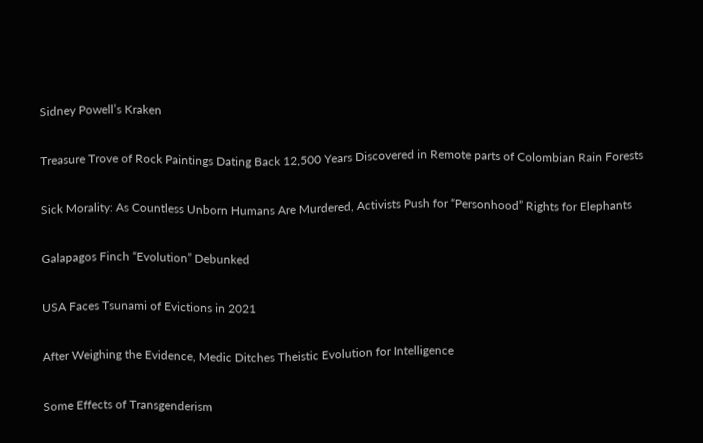Sidney Powell’s Kraken


Treasure Trove of Rock Paintings Dating Back 12,500 Years Discovered in Remote parts of Colombian Rain Forests


Sick Morality: As Countless Unborn Humans Are Murdered, Activists Push for “Personhood” Rights for Elephants


Galapagos Finch “Evolution” Debunked


USA Faces Tsunami of Evictions in 2021


After Weighing the Evidence, Medic Ditches Theistic Evolution for Intelligence


Some Effects of Transgenderism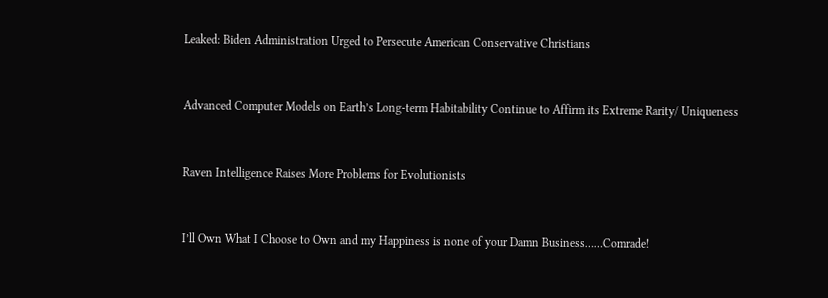Leaked: Biden Administration Urged to Persecute American Conservative Christians


Advanced Computer Models on Earth’s Long-term Habitability Continue to Affirm its Extreme Rarity/ Uniqueness


Raven Intelligence Raises More Problems for Evolutionists


I’ll Own What I Choose to Own and my Happiness is none of your Damn Business……Comrade!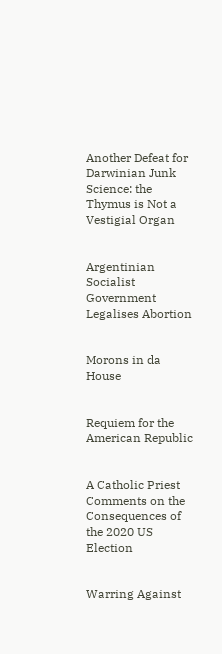Another Defeat for Darwinian Junk Science: the Thymus is Not a Vestigial Organ


Argentinian Socialist Government  Legalises Abortion


Morons in da House


Requiem for the American Republic


A Catholic Priest Comments on the Consequences of the 2020 US Election


Warring Against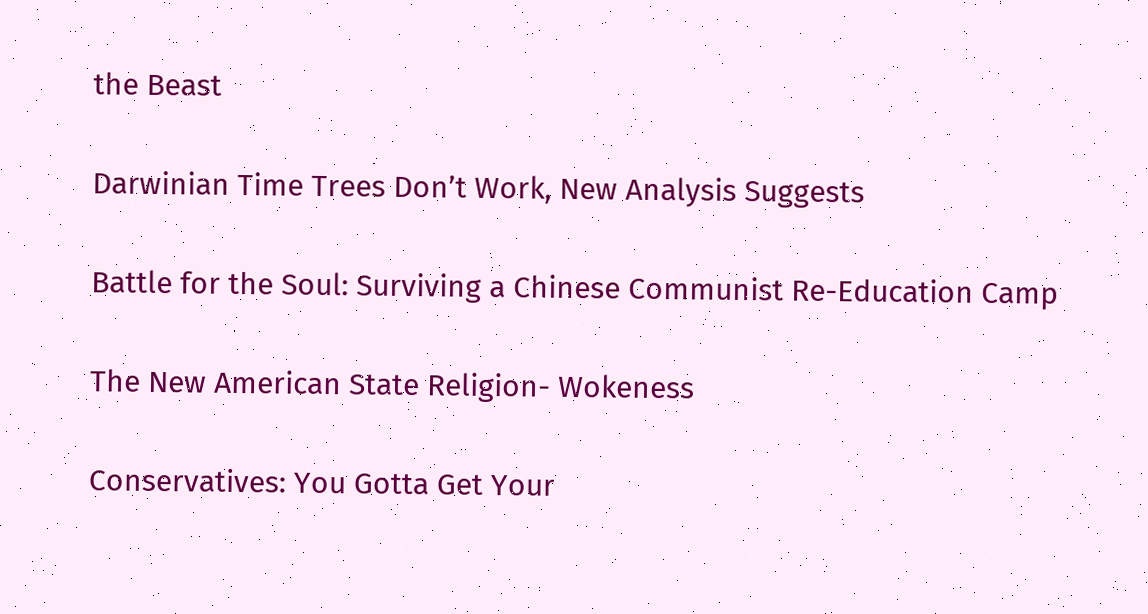the Beast


Darwinian Time Trees Don’t Work, New Analysis Suggests


Battle for the Soul: Surviving a Chinese Communist Re-Education Camp


The New American State Religion- Wokeness


Conservatives: You Gotta Get Your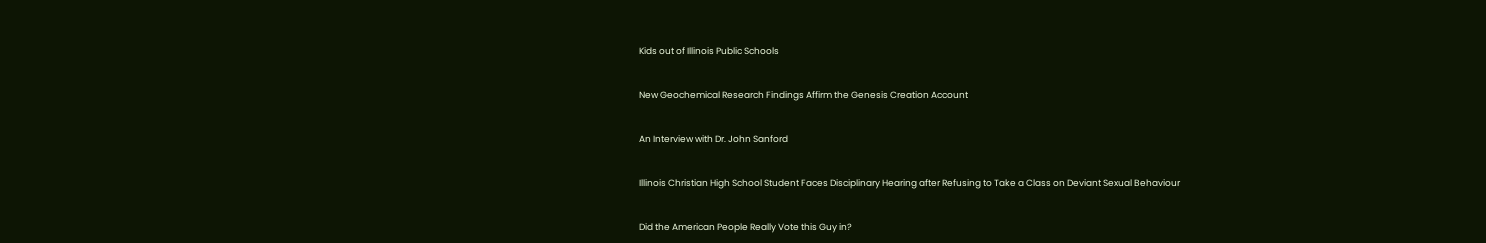Kids out of Illinois Public Schools


New Geochemical Research Findings Affirm the Genesis Creation Account


An Interview with Dr. John Sanford


Illinois Christian High School Student Faces Disciplinary Hearing after Refusing to Take a Class on Deviant Sexual Behaviour


Did the American People Really Vote this Guy in?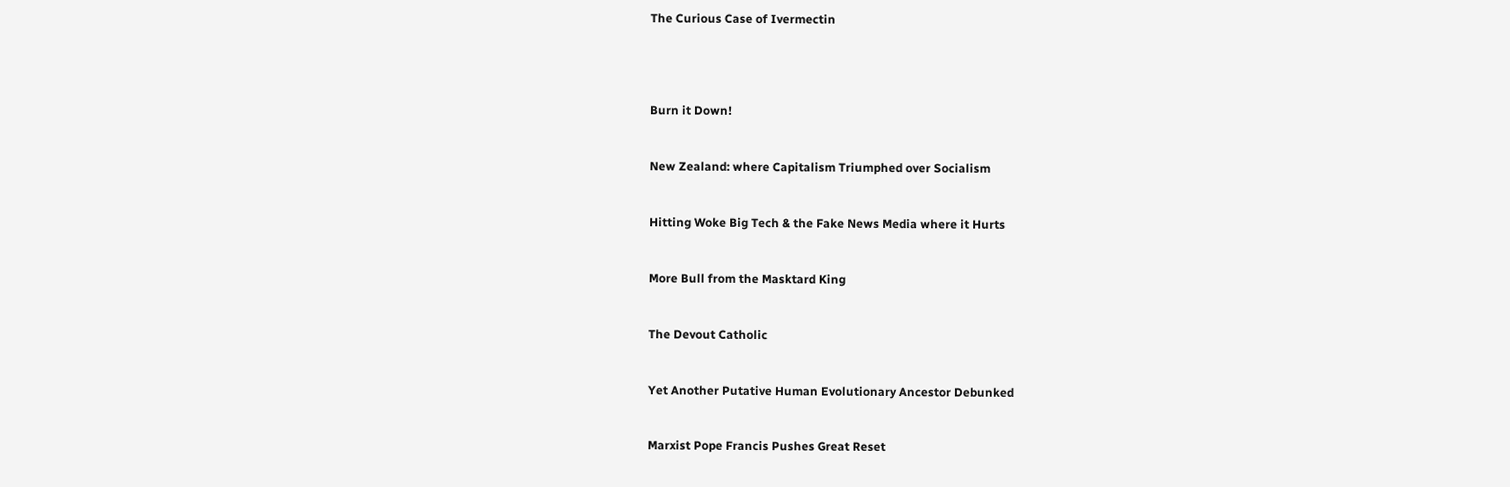The Curious Case of Ivermectin




Burn it Down!


New Zealand: where Capitalism Triumphed over Socialism


Hitting Woke Big Tech & the Fake News Media where it Hurts


More Bull from the Masktard King


The Devout Catholic


Yet Another Putative Human Evolutionary Ancestor Debunked


Marxist Pope Francis Pushes Great Reset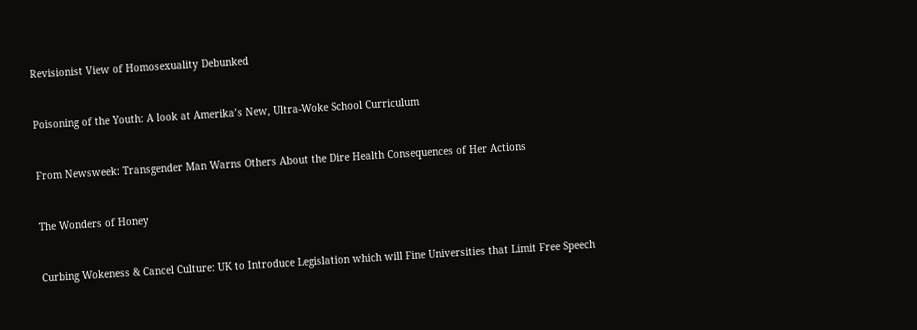Revisionist View of Homosexuality Debunked


Poisoning of the Youth: A look at Amerika’s New, Ultra-Woke School Curriculum


From Newsweek: Transgender Man Warns Others About the Dire Health Consequences of Her Actions


The Wonders of Honey


Curbing Wokeness & Cancel Culture: UK to Introduce Legislation which will Fine Universities that Limit Free Speech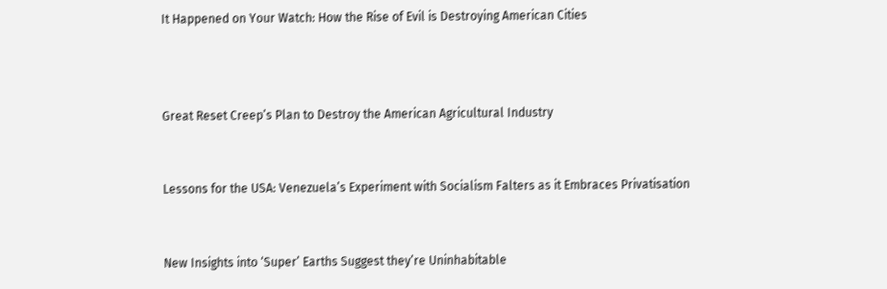It Happened on Your Watch: How the Rise of Evil is Destroying American Cities



Great Reset Creep’s Plan to Destroy the American Agricultural Industry


Lessons for the USA: Venezuela’s Experiment with Socialism Falters as it Embraces Privatisation


New Insights into ‘Super’ Earths Suggest they’re Uninhabitable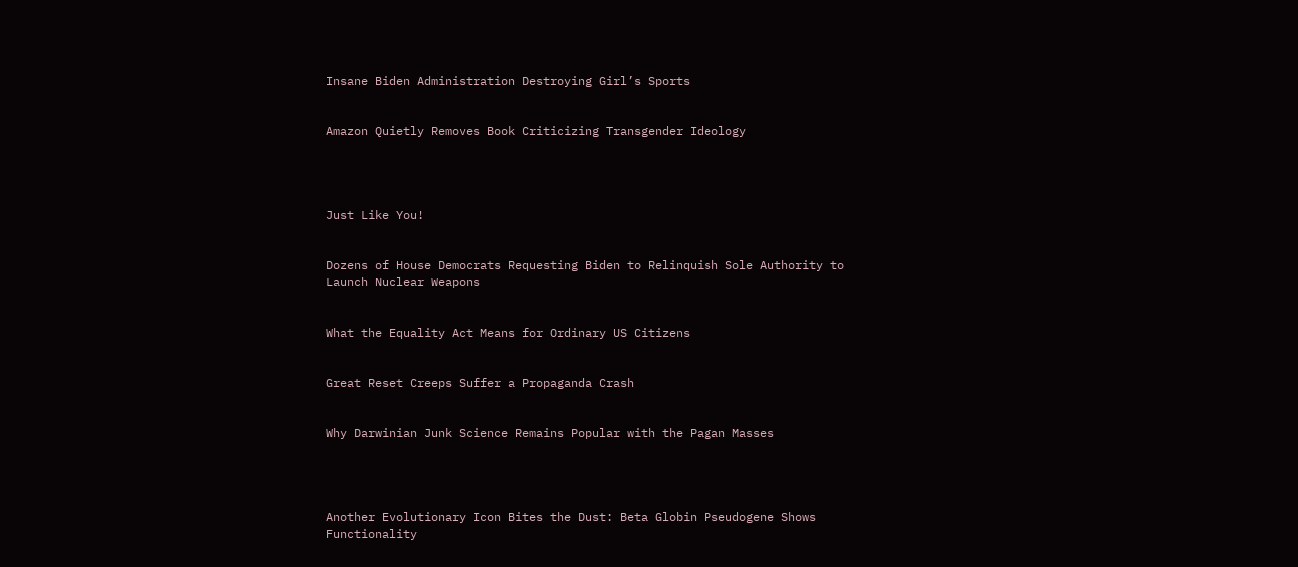Insane Biden Administration Destroying Girl’s Sports


Amazon Quietly Removes Book Criticizing Transgender Ideology




Just Like You!


Dozens of House Democrats Requesting Biden to Relinquish Sole Authority to Launch Nuclear Weapons


What the Equality Act Means for Ordinary US Citizens


Great Reset Creeps Suffer a Propaganda Crash


Why Darwinian Junk Science Remains Popular with the Pagan Masses




Another Evolutionary Icon Bites the Dust: Beta Globin Pseudogene Shows Functionality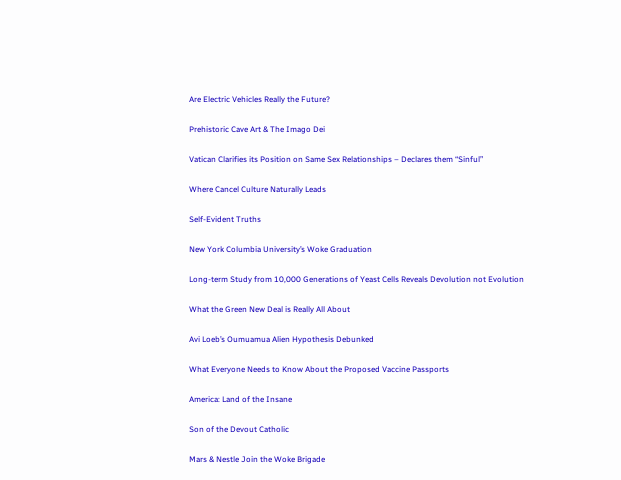Are Electric Vehicles Really the Future?


Prehistoric Cave Art & The Imago Dei


Vatican Clarifies its Position on Same Sex Relationships – Declares them “Sinful”


Where Cancel Culture Naturally Leads


Self-Evident Truths


New York Columbia University’s Woke Graduation


Long-term Study from 10,000 Generations of Yeast Cells Reveals Devolution not Evolution


What the Green New Deal is Really All About


Avi Loeb’s Oumuamua Alien Hypothesis Debunked


What Everyone Needs to Know About the Proposed Vaccine Passports


America: Land of the Insane


Son of the Devout Catholic


Mars & Nestle Join the Woke Brigade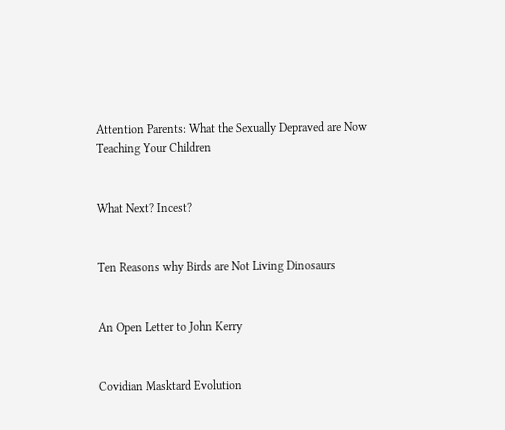Attention Parents: What the Sexually Depraved are Now Teaching Your Children


What Next? Incest?


Ten Reasons why Birds are Not Living Dinosaurs


An Open Letter to John Kerry


Covidian Masktard Evolution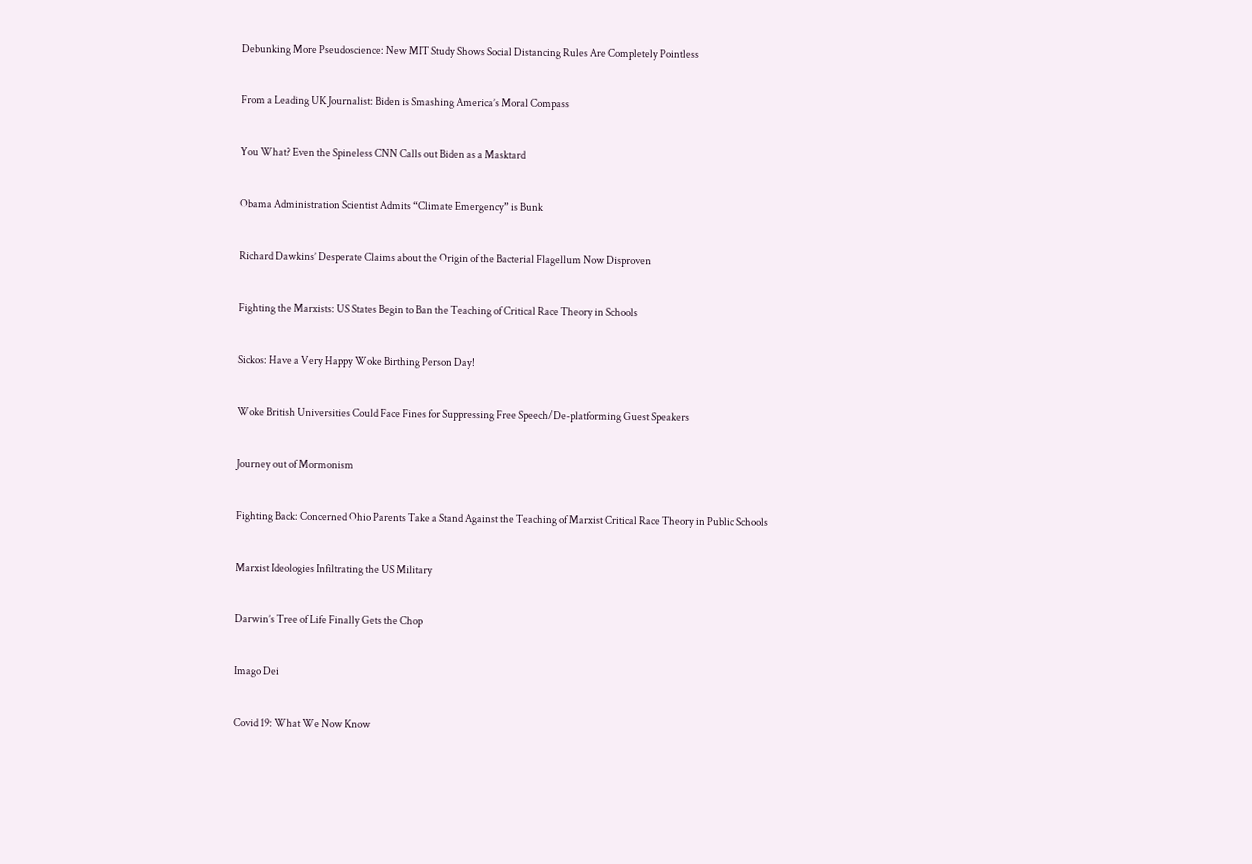Debunking More Pseudoscience: New MIT Study Shows Social Distancing Rules Are Completely Pointless


From a Leading UK Journalist: Biden is Smashing America’s Moral Compass


You What? Even the Spineless CNN Calls out Biden as a Masktard


Obama Administration Scientist Admits “Climate Emergency” is Bunk


Richard Dawkins’ Desperate Claims about the Origin of the Bacterial Flagellum Now Disproven


Fighting the Marxists: US States Begin to Ban the Teaching of Critical Race Theory in Schools


Sickos: Have a Very Happy Woke Birthing Person Day!


Woke British Universities Could Face Fines for Suppressing Free Speech/De-platforming Guest Speakers


Journey out of Mormonism


Fighting Back: Concerned Ohio Parents Take a Stand Against the Teaching of Marxist Critical Race Theory in Public Schools


Marxist Ideologies Infiltrating the US Military


Darwin’s Tree of Life Finally Gets the Chop


Imago Dei


Covid 19: What We Now Know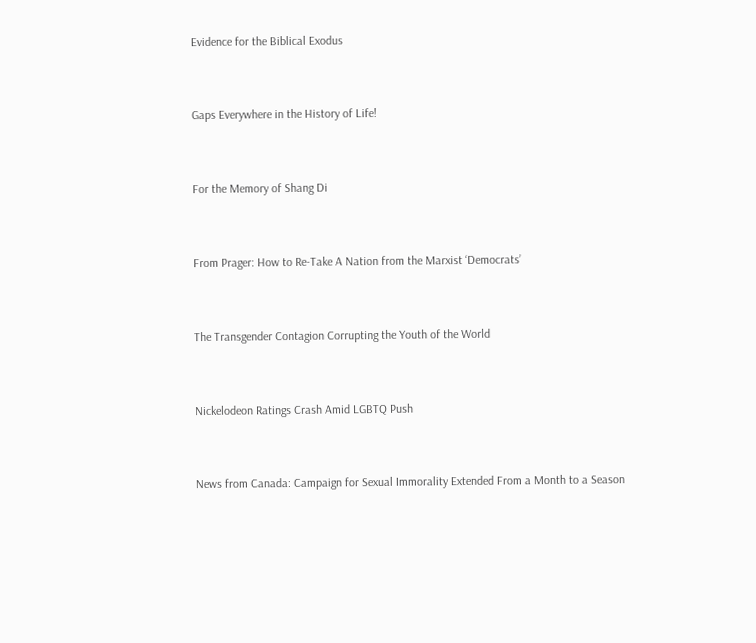Evidence for the Biblical Exodus


Gaps Everywhere in the History of Life!


For the Memory of Shang Di


From Prager: How to Re-Take A Nation from the Marxist ‘Democrats’


The Transgender Contagion Corrupting the Youth of the World


Nickelodeon Ratings Crash Amid LGBTQ Push


News from Canada: Campaign for Sexual Immorality Extended From a Month to a Season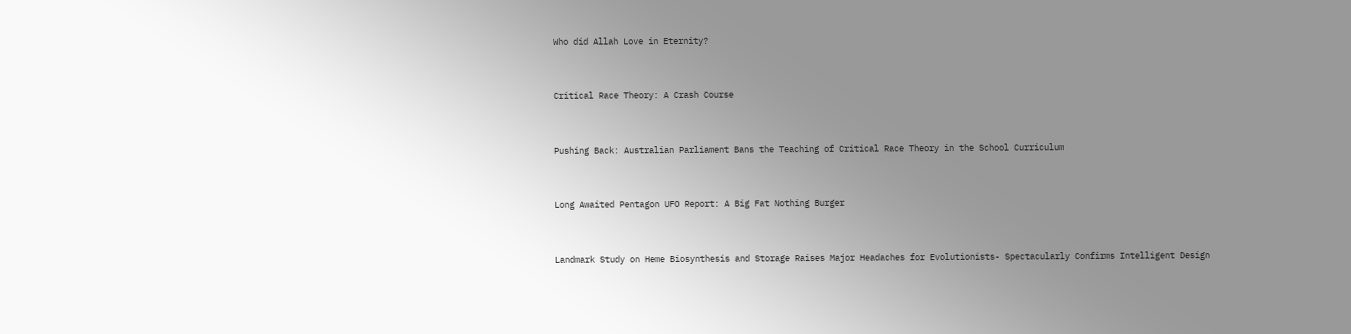Who did Allah Love in Eternity?


Critical Race Theory: A Crash Course


Pushing Back: Australian Parliament Bans the Teaching of Critical Race Theory in the School Curriculum


Long Awaited Pentagon UFO Report: A Big Fat Nothing Burger


Landmark Study on Heme Biosynthesis and Storage Raises Major Headaches for Evolutionists- Spectacularly Confirms Intelligent Design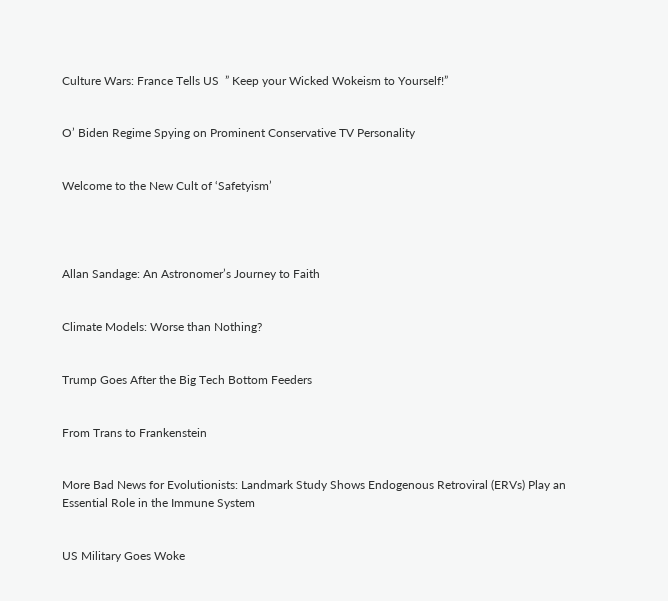Culture Wars: France Tells US  ” Keep your Wicked Wokeism to Yourself!”


O’ Biden Regime Spying on Prominent Conservative TV Personality


Welcome to the New Cult of ‘Safetyism’




Allan Sandage: An Astronomer’s Journey to Faith


Climate Models: Worse than Nothing?


Trump Goes After the Big Tech Bottom Feeders


From Trans to Frankenstein


More Bad News for Evolutionists: Landmark Study Shows Endogenous Retroviral (ERVs) Play an Essential Role in the Immune System


US Military Goes Woke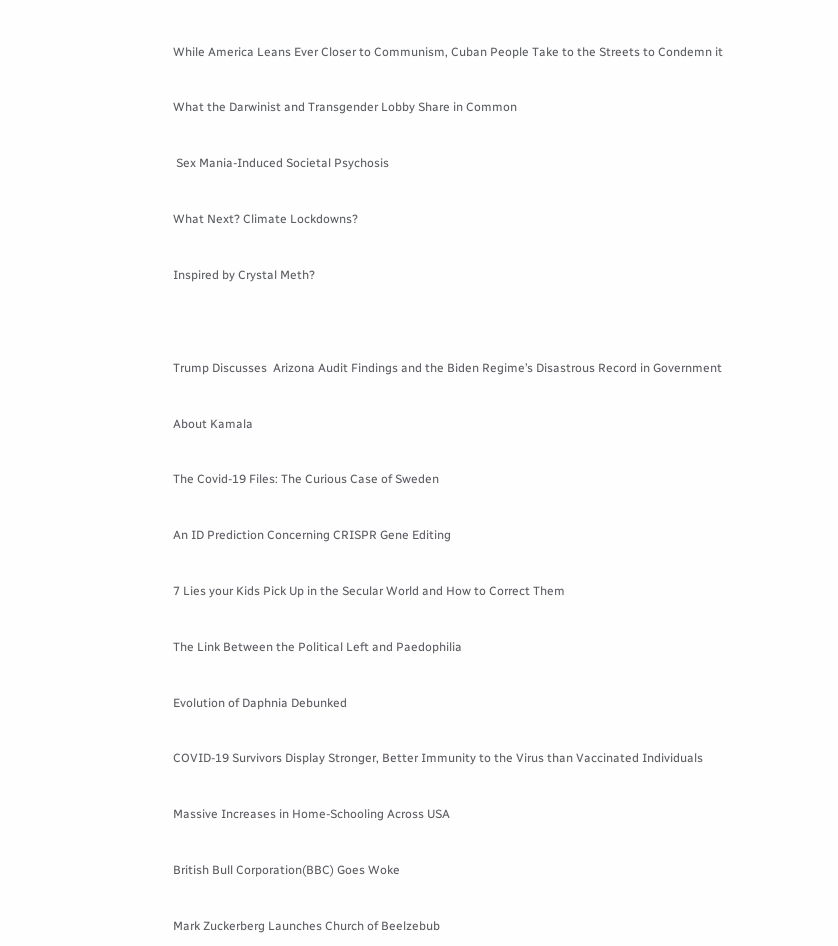While America Leans Ever Closer to Communism, Cuban People Take to the Streets to Condemn it


What the Darwinist and Transgender Lobby Share in Common


 Sex Mania-Induced Societal Psychosis


What Next? Climate Lockdowns?


Inspired by Crystal Meth?




Trump Discusses  Arizona Audit Findings and the Biden Regime’s Disastrous Record in Government


About Kamala


The Covid-19 Files: The Curious Case of Sweden


An ID Prediction Concerning CRISPR Gene Editing


7 Lies your Kids Pick Up in the Secular World and How to Correct Them


The Link Between the Political Left and Paedophilia


Evolution of Daphnia Debunked


COVID-19 Survivors Display Stronger, Better Immunity to the Virus than Vaccinated Individuals


Massive Increases in Home-Schooling Across USA


British Bull Corporation(BBC) Goes Woke


Mark Zuckerberg Launches Church of Beelzebub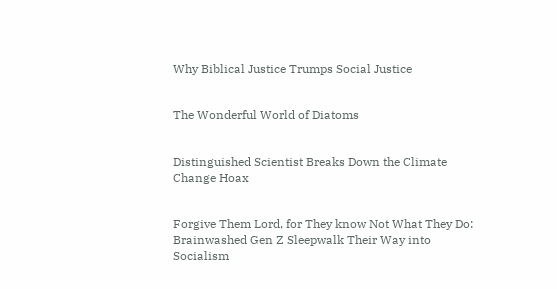Why Biblical Justice Trumps Social Justice


The Wonderful World of Diatoms


Distinguished Scientist Breaks Down the Climate Change Hoax


Forgive Them Lord, for They know Not What They Do: Brainwashed Gen Z Sleepwalk Their Way into Socialism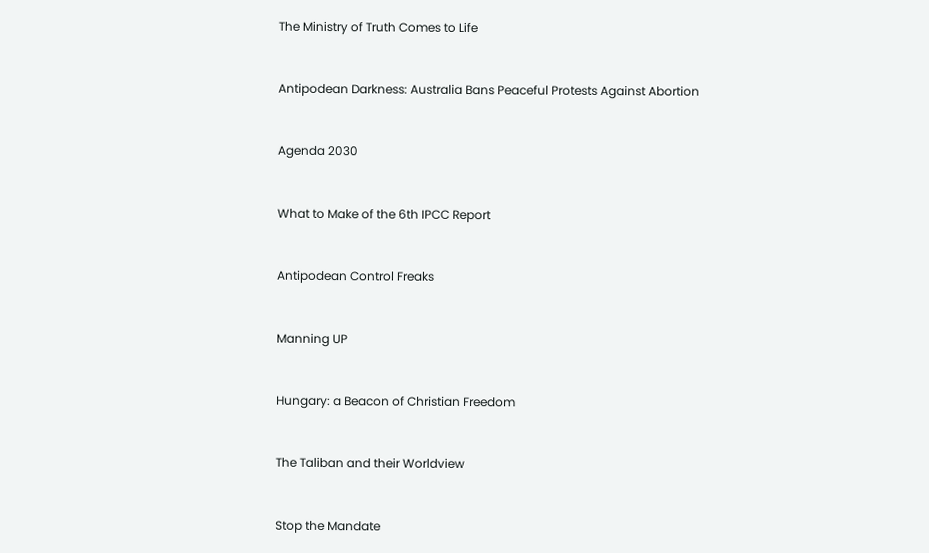The Ministry of Truth Comes to Life


Antipodean Darkness: Australia Bans Peaceful Protests Against Abortion


Agenda 2030


What to Make of the 6th IPCC Report


Antipodean Control Freaks


Manning UP


Hungary: a Beacon of Christian Freedom


The Taliban and their Worldview


Stop the Mandate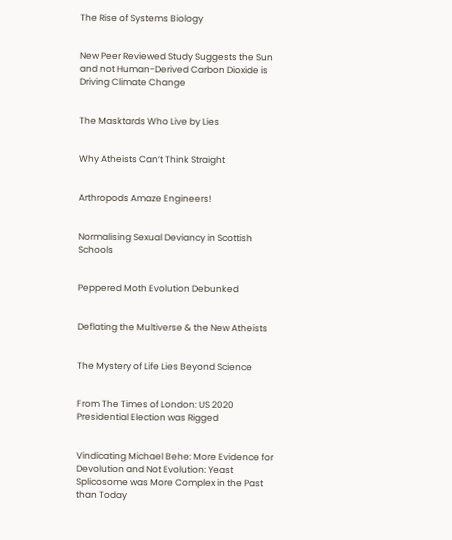The Rise of Systems Biology


New Peer Reviewed Study Suggests the Sun and not Human-Derived Carbon Dioxide is Driving Climate Change


The Masktards Who Live by Lies


Why Atheists Can’t Think Straight


Arthropods Amaze Engineers!


Normalising Sexual Deviancy in Scottish Schools


Peppered Moth Evolution Debunked


Deflating the Multiverse & the New Atheists


The Mystery of Life Lies Beyond Science


From The Times of London: US 2020 Presidential Election was Rigged


Vindicating Michael Behe: More Evidence for Devolution and Not Evolution: Yeast Splicosome was More Complex in the Past than Today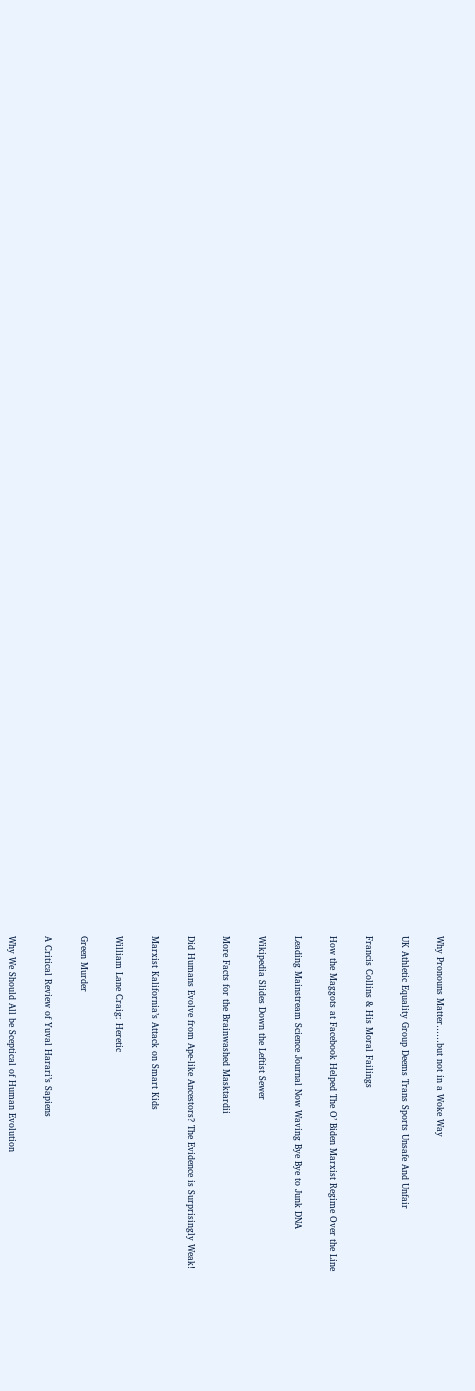Why Pronouns Matter……but not in a Woke Way


UK Athletic Equality Group Deems Trans Sports Unsafe And Unfair


Francis Collins & His Moral Failings


How the Maggots at Facebook Helped The O’ Biden Marxist Regime Over the Line


Leading Mainstream Science Journal Now Waving Bye Bye to Junk DNA


Wikipedia Slides Down the Leftist Sewer


More Facts for the Brainwashed Masktardii


Did Humans Evolve from Ape-like Ancestors? The Evidence is Surprisingly Weak!


Marxist Kalifornia’s Attack on Smart Kids


William Lane Craig: Heretic


Green Murder


A Critical Review of Yuval Harari’s Sapiens


Why We Should All be Sceptical of Human Evolution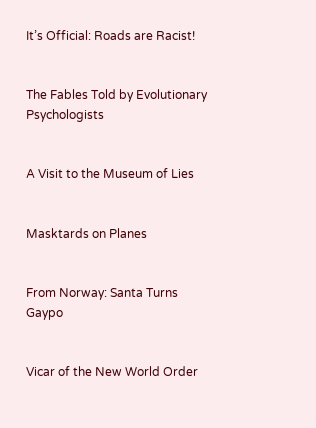It’s Official: Roads are Racist!


The Fables Told by Evolutionary Psychologists


A Visit to the Museum of Lies


Masktards on Planes


From Norway: Santa Turns Gaypo


Vicar of the New World Order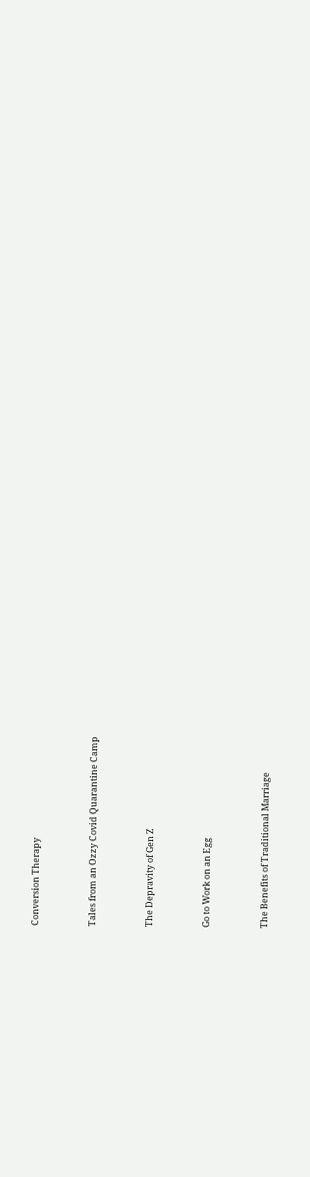Conversion Therapy


Tales from an Ozzy Covid Quarantine Camp


The Depravity of Gen Z


Go to Work on an Egg


The Benefits of Traditional Marriage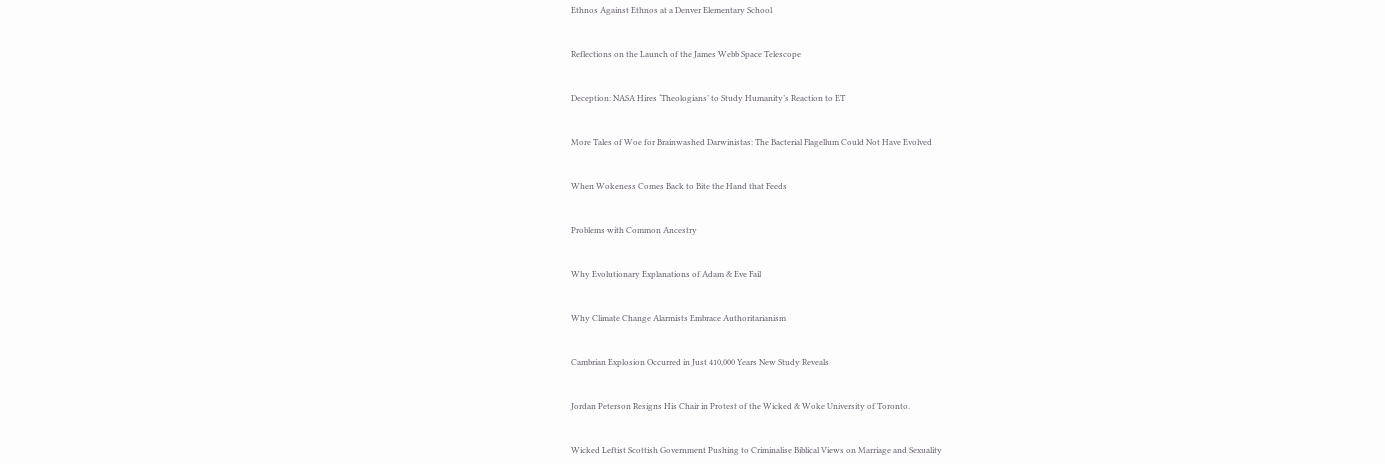Ethnos Against Ethnos at a Denver Elementary School


Reflections on the Launch of the James Webb Space Telescope


Deception: NASA Hires ‘Theologians’ to Study Humanity’s Reaction to ET


More Tales of Woe for Brainwashed Darwinistas: The Bacterial Flagellum Could Not Have Evolved


When Wokeness Comes Back to Bite the Hand that Feeds


Problems with Common Ancestry


Why Evolutionary Explanations of Adam & Eve Fail


Why Climate Change Alarmists Embrace Authoritarianism


Cambrian Explosion Occurred in Just 410,000 Years New Study Reveals


Jordan Peterson Resigns His Chair in Protest of the Wicked & Woke University of Toronto.


Wicked Leftist Scottish Government Pushing to Criminalise Biblical Views on Marriage and Sexuality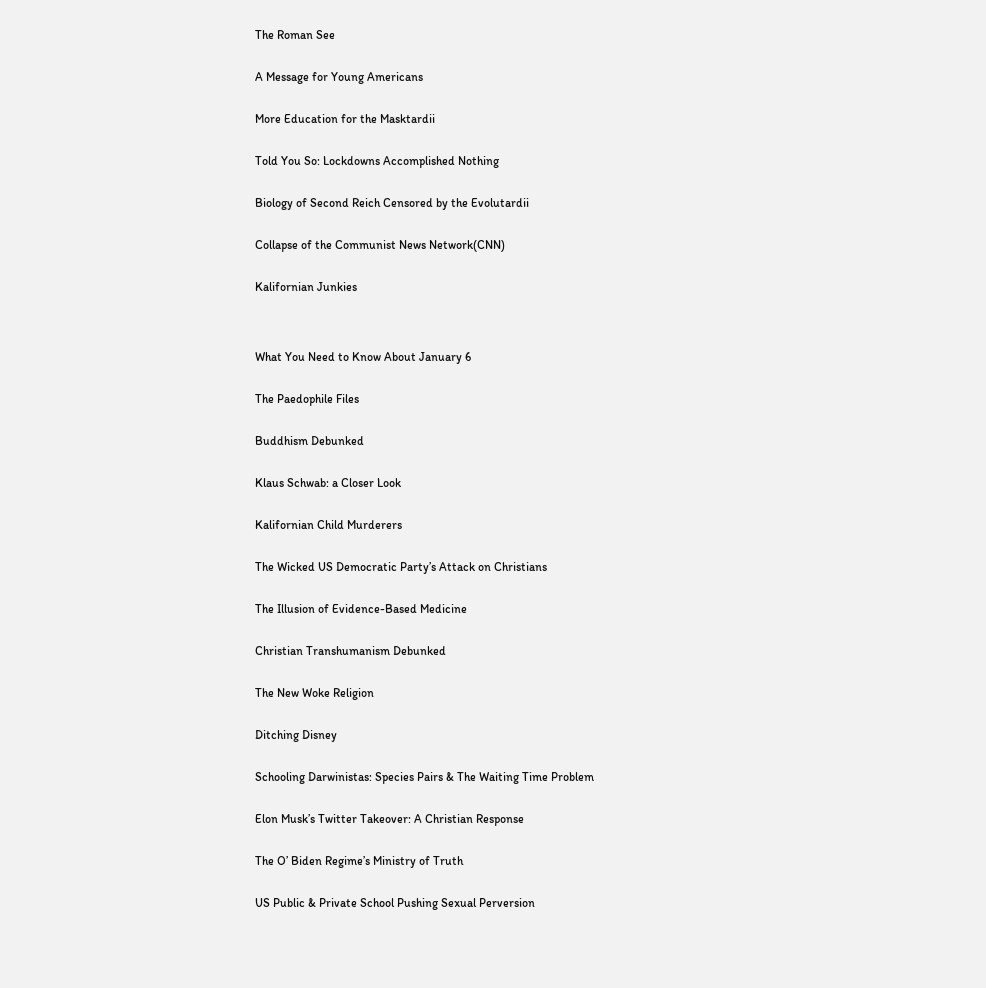The Roman See


A Message for Young Americans


More Education for the Masktardii


Told You So: Lockdowns Accomplished Nothing


Biology of Second Reich Censored by the Evolutardii


Collapse of the Communist News Network(CNN)


Kalifornian Junkies




What You Need to Know About January 6


The Paedophile Files


Buddhism Debunked


Klaus Schwab: a Closer Look


Kalifornian Child Murderers


The Wicked US Democratic Party’s Attack on Christians


The Illusion of Evidence-Based Medicine


Christian Transhumanism Debunked


The New Woke Religion


Ditching Disney


Schooling Darwinistas: Species Pairs & The Waiting Time Problem


Elon Musk’s Twitter Takeover: A Christian Response


The O’ Biden Regime’s Ministry of Truth


US Public & Private School Pushing Sexual Perversion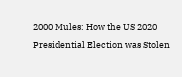2000 Mules: How the US 2020 Presidential Election was Stolen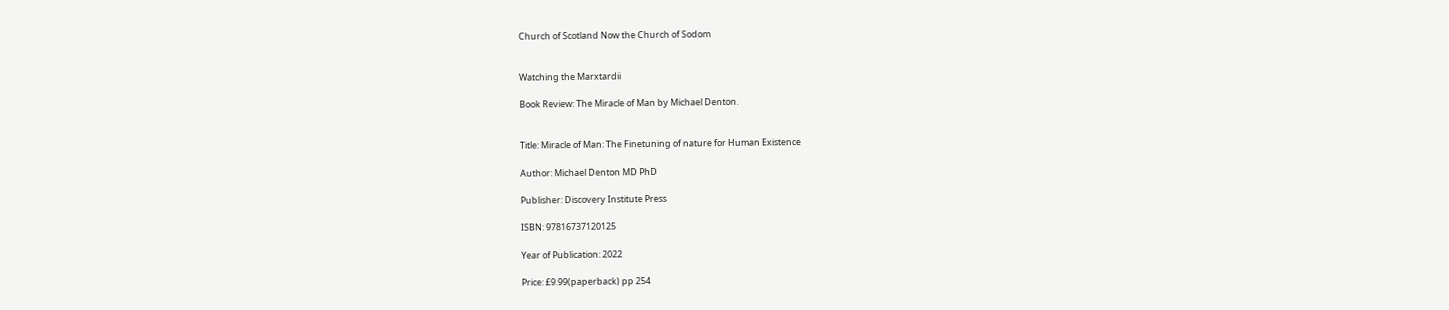Church of Scotland Now the Church of Sodom


Watching the Marxtardii

Book Review: The Miracle of Man by Michael Denton.


Title: Miracle of Man: The Finetuning of nature for Human Existence

Author: Michael Denton MD PhD

Publisher: Discovery Institute Press

ISBN: 97816737120125

Year of Publication: 2022

Price: £9.99(paperback) pp 254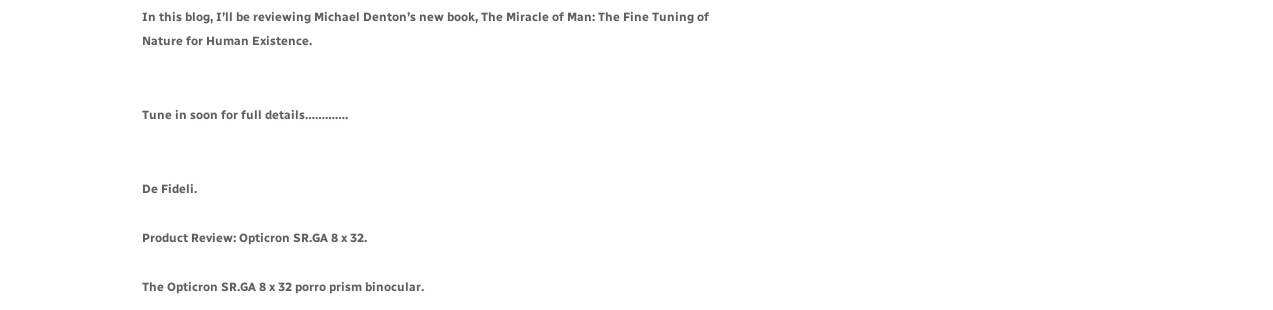In this blog, I’ll be reviewing Michael Denton’s new book, The Miracle of Man: The Fine Tuning of Nature for Human Existence.


Tune in soon for full details………….


De Fideli.

Product Review: Opticron SR.GA 8 x 32.

The Opticron SR.GA 8 x 32 porro prism binocular.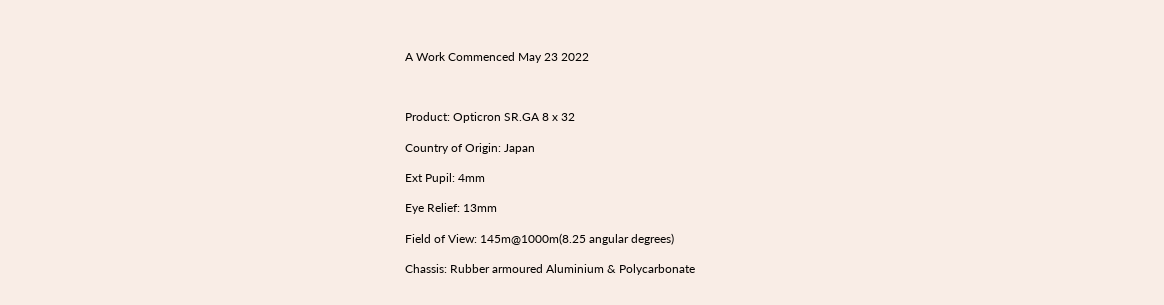A Work Commenced May 23 2022



Product: Opticron SR.GA 8 x 32

Country of Origin: Japan

Ext Pupil: 4mm

Eye Relief: 13mm

Field of View: 145m@1000m(8.25 angular degrees)

Chassis: Rubber armoured Aluminium & Polycarbonate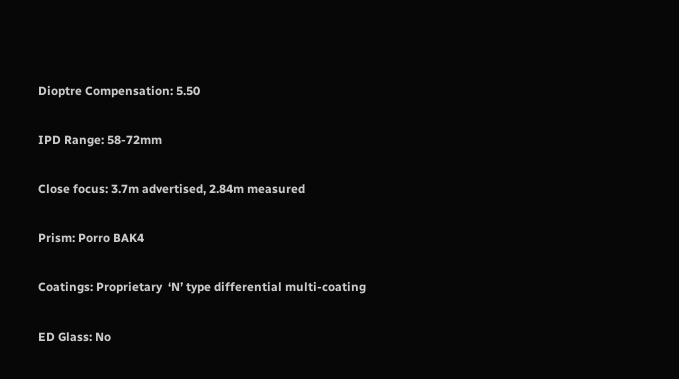Dioptre Compensation: 5.50

IPD Range: 58-72mm

Close focus: 3.7m advertised, 2.84m measured

Prism: Porro BAK4

Coatings: Proprietary  ‘N’ type differential multi-coating

ED Glass: No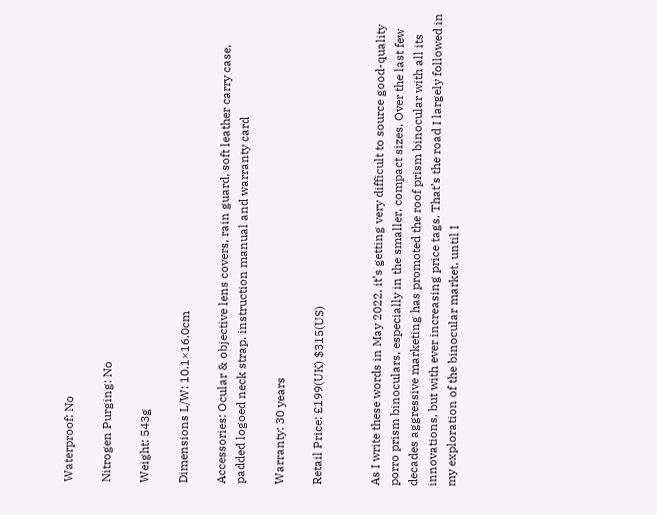Waterproof: No

Nitrogen Purging: No

Weight: 543g

Dimensions L/W: 10.1×16.0cm

Accessories: Ocular & objective lens covers, rain guard, soft leather carry case, padded logoed neck strap, instruction manual and warranty card

Warranty: 30 years

Retail Price: £199(UK) $315(US)


As I write these words in May 2022, it’s getting very difficult to source good-quality porro prism binoculars, especially in the smaller, compact sizes. Over the last few decades aggressive marketing has promoted the roof prism binocular with all its innovations, but with ever increasing price tags. That’s the road I largely followed in my exploration of the binocular market, until I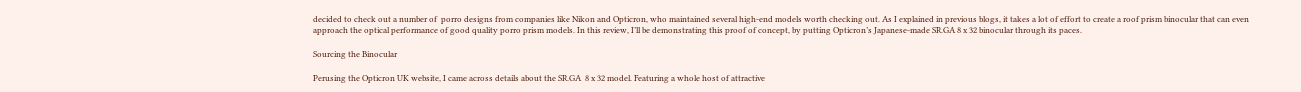decided to check out a number of  porro designs from companies like Nikon and Opticron, who maintained several high-end models worth checking out. As I explained in previous blogs, it takes a lot of effort to create a roof prism binocular that can even approach the optical performance of good quality porro prism models. In this review, I’ll be demonstrating this proof of concept, by putting Opticron’s Japanese-made SR.GA 8 x 32 binocular through its paces.

Sourcing the Binocular

Perusing the Opticron UK website, I came across details about the SR.GA  8 x 32 model. Featuring a whole host of attractive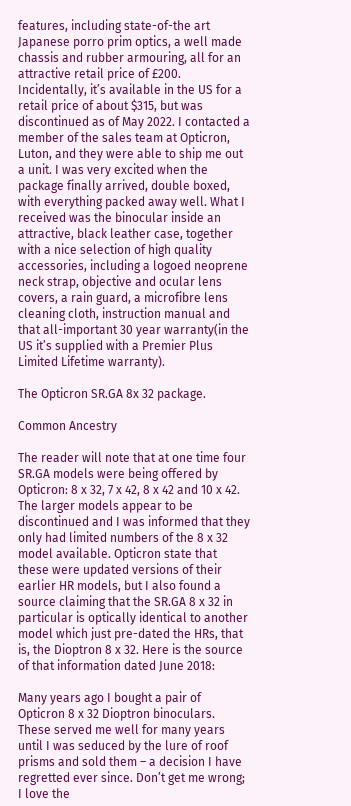features, including state-of-the art Japanese porro prim optics, a well made chassis and rubber armouring, all for an attractive retail price of £200. Incidentally, it’s available in the US for a retail price of about $315, but was discontinued as of May 2022. I contacted a member of the sales team at Opticron, Luton, and they were able to ship me out a unit. I was very excited when the package finally arrived, double boxed, with everything packed away well. What I received was the binocular inside an attractive, black leather case, together with a nice selection of high quality accessories, including a logoed neoprene neck strap, objective and ocular lens covers, a rain guard, a microfibre lens cleaning cloth, instruction manual and that all-important 30 year warranty(in the US it’s supplied with a Premier Plus Limited Lifetime warranty).

The Opticron SR.GA 8x 32 package.

Common Ancestry

The reader will note that at one time four SR.GA models were being offered by Opticron: 8 x 32, 7 x 42, 8 x 42 and 10 x 42. The larger models appear to be discontinued and I was informed that they only had limited numbers of the 8 x 32 model available. Opticron state that these were updated versions of their earlier HR models, but I also found a source claiming that the SR.GA 8 x 32 in particular is optically identical to another model which just pre-dated the HRs, that is, the Dioptron 8 x 32. Here is the source of that information dated June 2018:

Many years ago I bought a pair of Opticron 8 x 32 Dioptron binoculars. These served me well for many years until I was seduced by the lure of roof prisms and sold them – a decision I have regretted ever since. Don’t get me wrong; I love the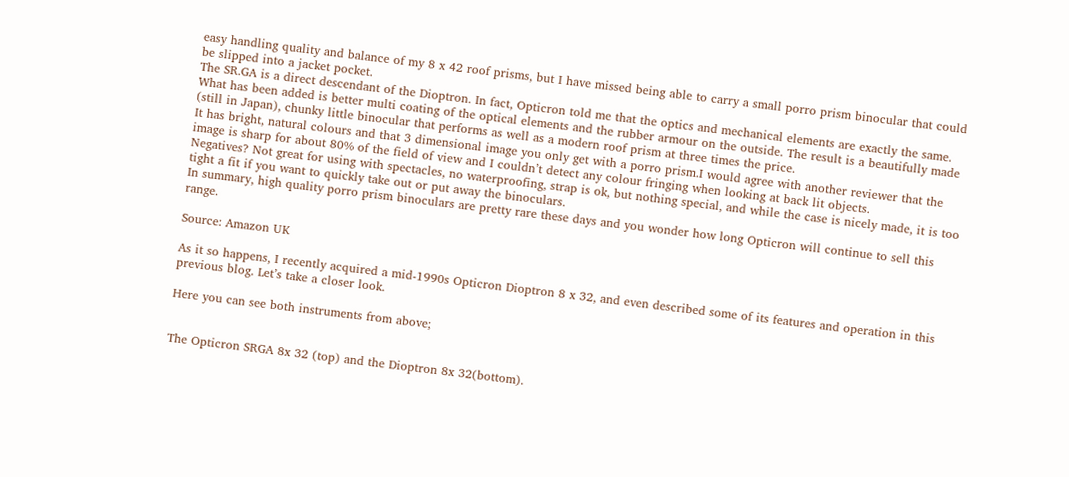easy handling quality and balance of my 8 x 42 roof prisms, but I have missed being able to carry a small porro prism binocular that could be slipped into a jacket pocket.
The SR.GA is a direct descendant of the Dioptron. In fact, Opticron told me that the optics and mechanical elements are exactly the same. What has been added is better multi coating of the optical elements and the rubber armour on the outside. The result is a beautifully made (still in Japan), chunky little binocular that performs as well as a modern roof prism at three times the price.
It has bright, natural colours and that 3 dimensional image you only get with a porro prism.I would agree with another reviewer that the image is sharp for about 80% of the field of view and I couldn’t detect any colour fringing when looking at back lit objects.
Negatives? Not great for using with spectacles, no waterproofing, strap is ok, but nothing special, and while the case is nicely made, it is too tight a fit if you want to quickly take out or put away the binoculars.
In summary, high quality porro prism binoculars are pretty rare these days and you wonder how long Opticron will continue to sell this range.

Source: Amazon UK

As it so happens, I recently acquired a mid-1990s Opticron Dioptron 8 x 32, and even described some of its features and operation in this previous blog. Let’s take a closer look.

Here you can see both instruments from above;


The Opticron SRGA 8x 32 (top) and the Dioptron 8x 32(bottom).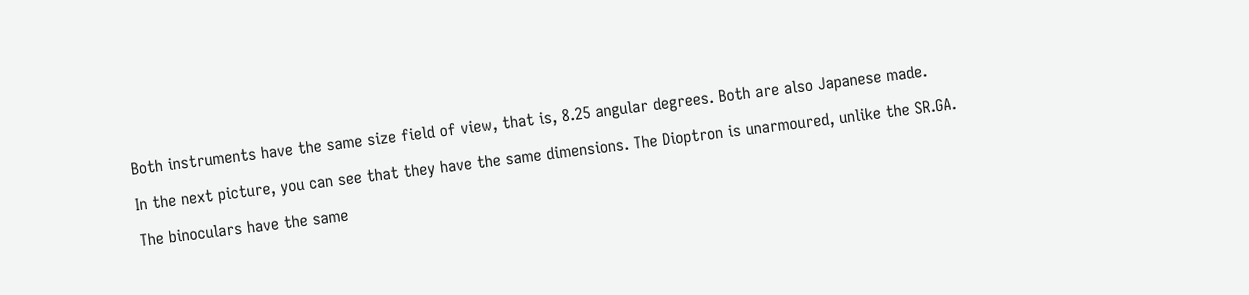Both instruments have the same size field of view, that is, 8.25 angular degrees. Both are also Japanese made.

In the next picture, you can see that they have the same dimensions. The Dioptron is unarmoured, unlike the SR.GA.

The binoculars have the same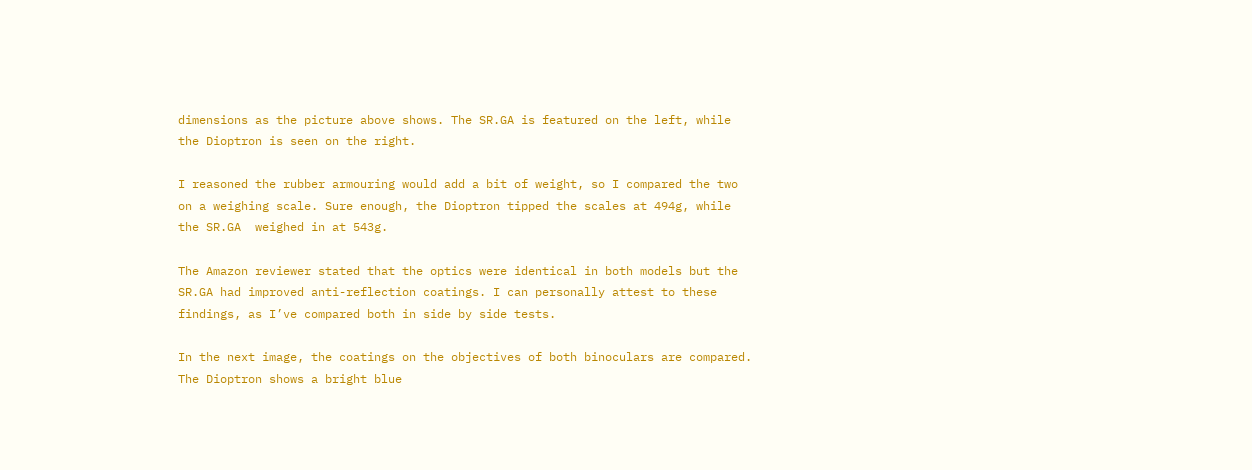dimensions as the picture above shows. The SR.GA is featured on the left, while the Dioptron is seen on the right.

I reasoned the rubber armouring would add a bit of weight, so I compared the two on a weighing scale. Sure enough, the Dioptron tipped the scales at 494g, while the SR.GA  weighed in at 543g.

The Amazon reviewer stated that the optics were identical in both models but the SR.GA had improved anti-reflection coatings. I can personally attest to these findings, as I’ve compared both in side by side tests.

In the next image, the coatings on the objectives of both binoculars are compared. The Dioptron shows a bright blue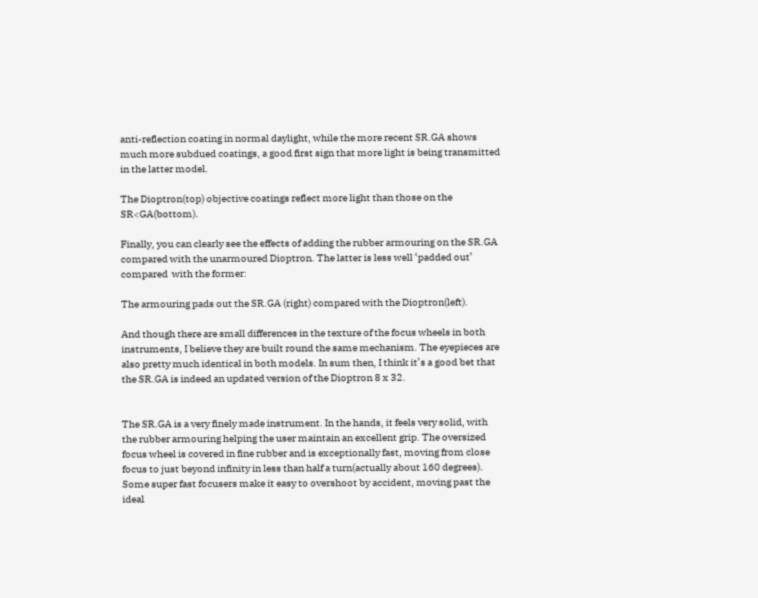anti-reflection coating in normal daylight, while the more recent SR.GA shows much more subdued coatings, a good first sign that more light is being transmitted in the latter model.

The Dioptron(top) objective coatings reflect more light than those on the SR<GA(bottom).

Finally, you can clearly see the effects of adding the rubber armouring on the SR.GA compared with the unarmoured Dioptron. The latter is less well ‘padded out’ compared  with the former:

The armouring pads out the SR.GA (right) compared with the Dioptron(left).

And though there are small differences in the texture of the focus wheels in both instruments, I believe they are built round the same mechanism. The eyepieces are also pretty much identical in both models. In sum then, I think it’s a good bet that the SR.GA is indeed an updated version of the Dioptron 8 x 32.


The SR.GA is a very finely made instrument. In the hands, it feels very solid, with the rubber armouring helping the user maintain an excellent grip. The oversized focus wheel is covered in fine rubber and is exceptionally fast, moving from close focus to just beyond infinity in less than half a turn(actually about 160 degrees). Some super fast focusers make it easy to overshoot by accident, moving past the ideal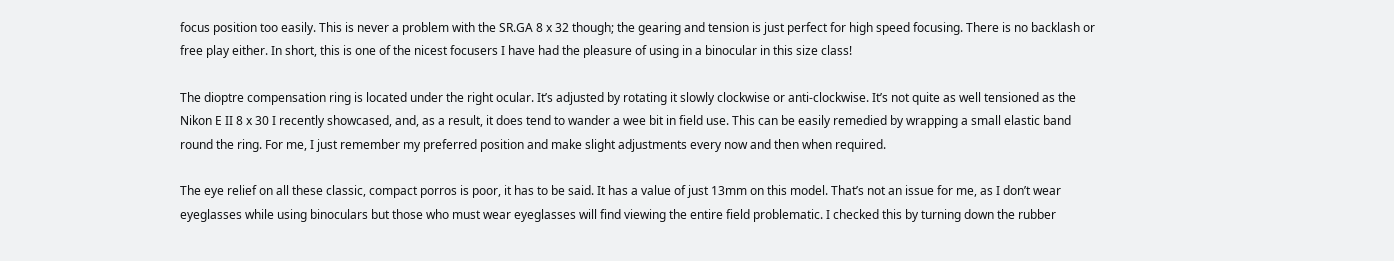focus position too easily. This is never a problem with the SR.GA 8 x 32 though; the gearing and tension is just perfect for high speed focusing. There is no backlash or free play either. In short, this is one of the nicest focusers I have had the pleasure of using in a binocular in this size class!

The dioptre compensation ring is located under the right ocular. It’s adjusted by rotating it slowly clockwise or anti-clockwise. It’s not quite as well tensioned as the Nikon E II 8 x 30 I recently showcased, and, as a result, it does tend to wander a wee bit in field use. This can be easily remedied by wrapping a small elastic band round the ring. For me, I just remember my preferred position and make slight adjustments every now and then when required.

The eye relief on all these classic, compact porros is poor, it has to be said. It has a value of just 13mm on this model. That’s not an issue for me, as I don’t wear eyeglasses while using binoculars but those who must wear eyeglasses will find viewing the entire field problematic. I checked this by turning down the rubber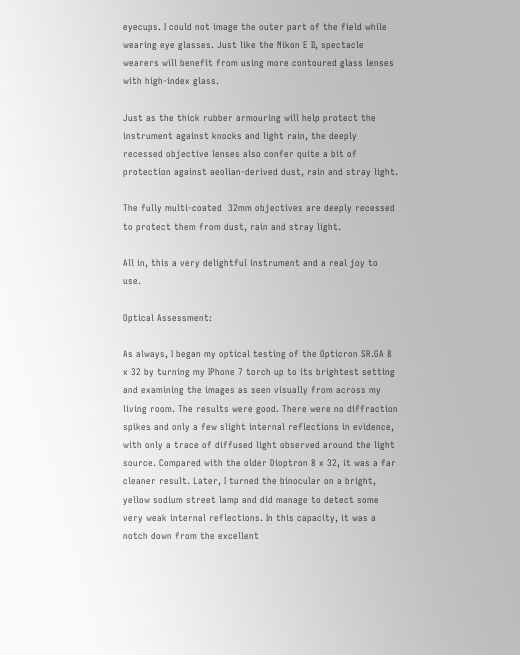eyecups. I could not image the outer part of the field while wearing eye glasses. Just like the Nikon E II, spectacle wearers will benefit from using more contoured glass lenses with high-index glass.

Just as the thick rubber armouring will help protect the instrument against knocks and light rain, the deeply recessed objective lenses also confer quite a bit of protection against aeolian-derived dust, rain and stray light.

The fully multi-coated  32mm objectives are deeply recessed to protect them from dust, rain and stray light.

All in, this a very delightful instrument and a real joy to use.

Optical Assessment:

As always, I began my optical testing of the Opticron SR.GA 8 x 32 by turning my IPhone 7 torch up to its brightest setting and examining the images as seen visually from across my living room. The results were good. There were no diffraction spikes and only a few slight internal reflections in evidence, with only a trace of diffused light observed around the light source. Compared with the older Dioptron 8 x 32, it was a far cleaner result. Later, I turned the binocular on a bright, yellow sodium street lamp and did manage to detect some very weak internal reflections. In this capacity, it was a notch down from the excellent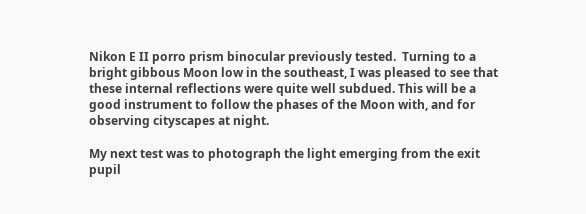Nikon E II porro prism binocular previously tested.  Turning to a bright gibbous Moon low in the southeast, I was pleased to see that these internal reflections were quite well subdued. This will be a good instrument to follow the phases of the Moon with, and for observing cityscapes at night.

My next test was to photograph the light emerging from the exit pupil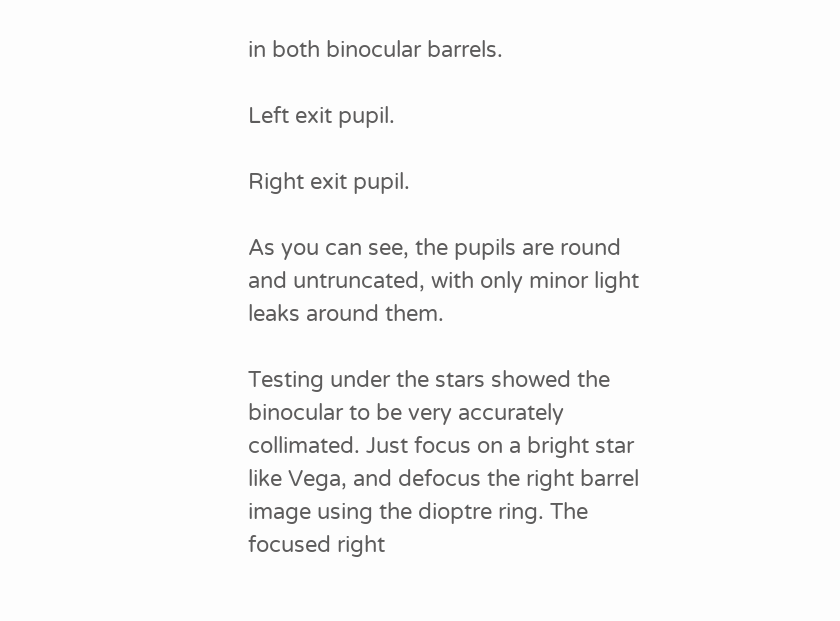in both binocular barrels.

Left exit pupil.

Right exit pupil.

As you can see, the pupils are round and untruncated, with only minor light leaks around them.

Testing under the stars showed the binocular to be very accurately collimated. Just focus on a bright star like Vega, and defocus the right barrel image using the dioptre ring. The focused right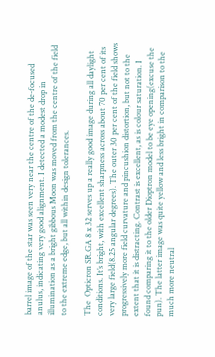barrel image of the star was seen very near the centre of the de-focused anulus, indicating very good alignment. I detected a modest drop in illumination as a bright gibbous Moon was moved from the centre of the field to the extreme edge, but all within design tolerances.

The  Opticron SR.GA 8 x 32 serves up a really good image during all daylight conditions. It’s bright, with excellent sharpness across about 70 per cent of its very large field(8.25 angular degrees). The outer 30 per cent of the field shows progressively more field curvature and pincushion distortion, but not to the extent that it is distracting. Contrast is excellent, as is colour saturation. I found comparing it to the older Dioptron model to be eye opening(excuse the pun). The latter image was quite yellow and less bright in comparison to the much more neutral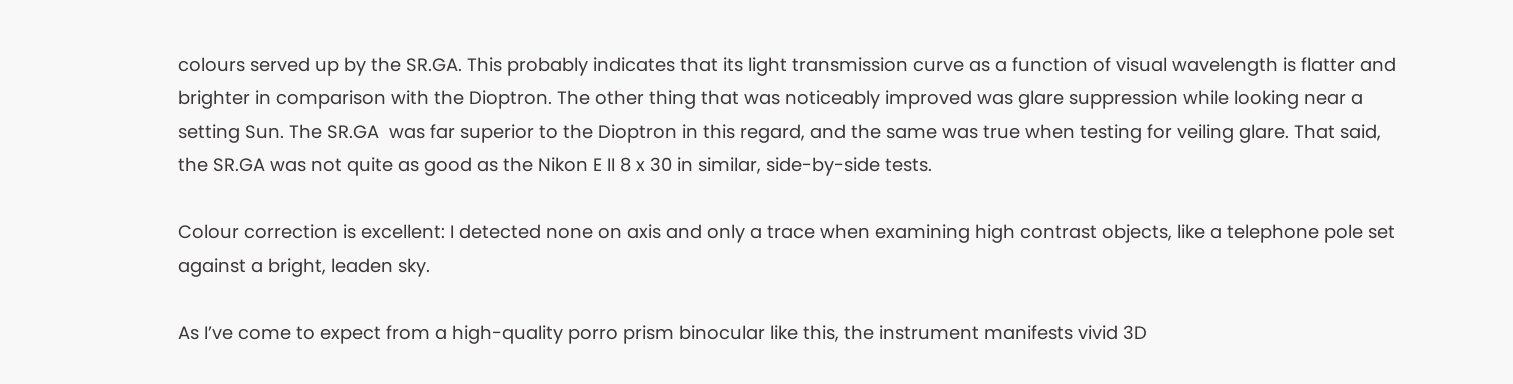colours served up by the SR.GA. This probably indicates that its light transmission curve as a function of visual wavelength is flatter and brighter in comparison with the Dioptron. The other thing that was noticeably improved was glare suppression while looking near a setting Sun. The SR.GA  was far superior to the Dioptron in this regard, and the same was true when testing for veiling glare. That said, the SR.GA was not quite as good as the Nikon E II 8 x 30 in similar, side-by-side tests.

Colour correction is excellent: I detected none on axis and only a trace when examining high contrast objects, like a telephone pole set against a bright, leaden sky.

As I’ve come to expect from a high-quality porro prism binocular like this, the instrument manifests vivid 3D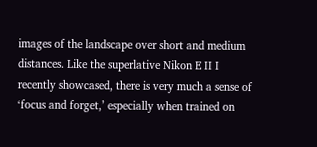images of the landscape over short and medium distances. Like the superlative Nikon E II I recently showcased, there is very much a sense of ‘focus and forget,’ especially when trained on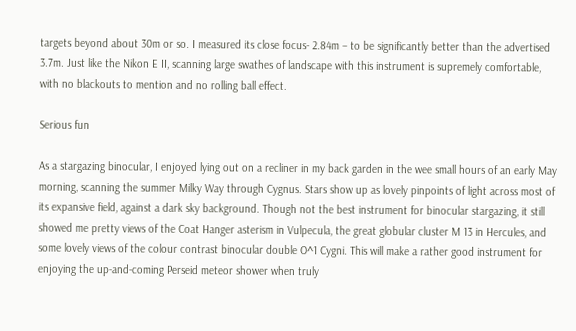targets beyond about 30m or so. I measured its close focus- 2.84m – to be significantly better than the advertised 3.7m. Just like the Nikon E II, scanning large swathes of landscape with this instrument is supremely comfortable, with no blackouts to mention and no rolling ball effect.

Serious fun

As a stargazing binocular, I enjoyed lying out on a recliner in my back garden in the wee small hours of an early May morning, scanning the summer Milky Way through Cygnus. Stars show up as lovely pinpoints of light across most of its expansive field, against a dark sky background. Though not the best instrument for binocular stargazing, it still showed me pretty views of the Coat Hanger asterism in Vulpecula, the great globular cluster M 13 in Hercules, and some lovely views of the colour contrast binocular double O^1 Cygni. This will make a rather good instrument for enjoying the up-and-coming Perseid meteor shower when truly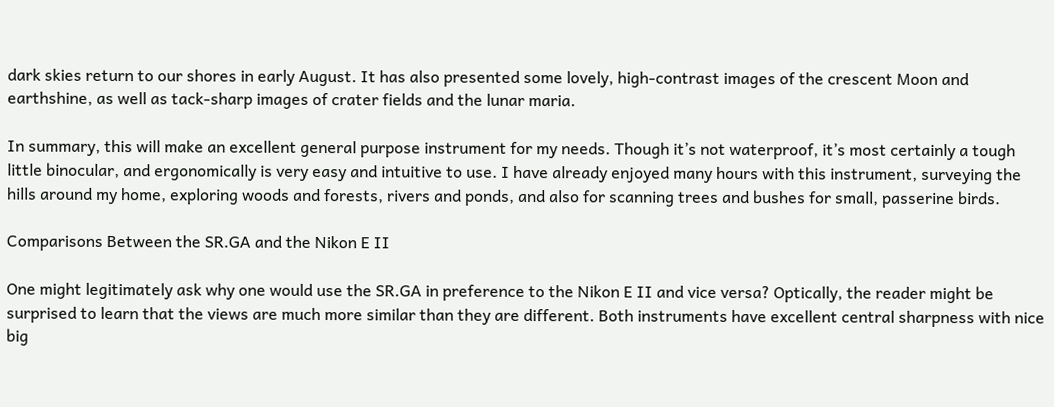dark skies return to our shores in early August. It has also presented some lovely, high-contrast images of the crescent Moon and earthshine, as well as tack-sharp images of crater fields and the lunar maria.

In summary, this will make an excellent general purpose instrument for my needs. Though it’s not waterproof, it’s most certainly a tough little binocular, and ergonomically is very easy and intuitive to use. I have already enjoyed many hours with this instrument, surveying the hills around my home, exploring woods and forests, rivers and ponds, and also for scanning trees and bushes for small, passerine birds.

Comparisons Between the SR.GA and the Nikon E II

One might legitimately ask why one would use the SR.GA in preference to the Nikon E II and vice versa? Optically, the reader might be surprised to learn that the views are much more similar than they are different. Both instruments have excellent central sharpness with nice big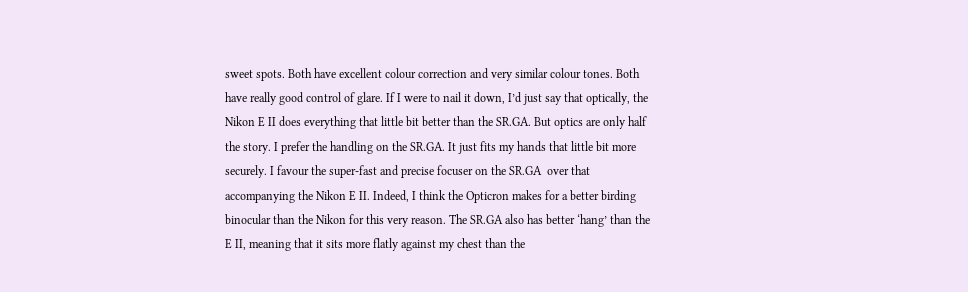sweet spots. Both have excellent colour correction and very similar colour tones. Both have really good control of glare. If I were to nail it down, I’d just say that optically, the Nikon E II does everything that little bit better than the SR.GA. But optics are only half the story. I prefer the handling on the SR.GA. It just fits my hands that little bit more securely. I favour the super-fast and precise focuser on the SR.GA  over that accompanying the Nikon E II. Indeed, I think the Opticron makes for a better birding binocular than the Nikon for this very reason. The SR.GA also has better ‘hang’ than the E II, meaning that it sits more flatly against my chest than the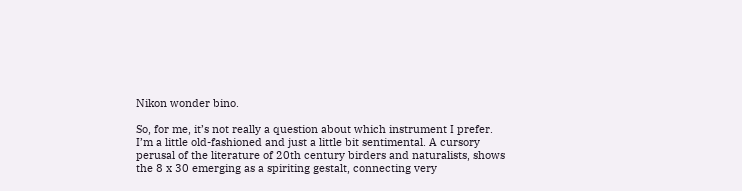Nikon wonder bino.

So, for me, it’s not really a question about which instrument I prefer. I’m a little old-fashioned and just a little bit sentimental. A cursory perusal of the literature of 20th century birders and naturalists, shows the 8 x 30 emerging as a spiriting gestalt, connecting very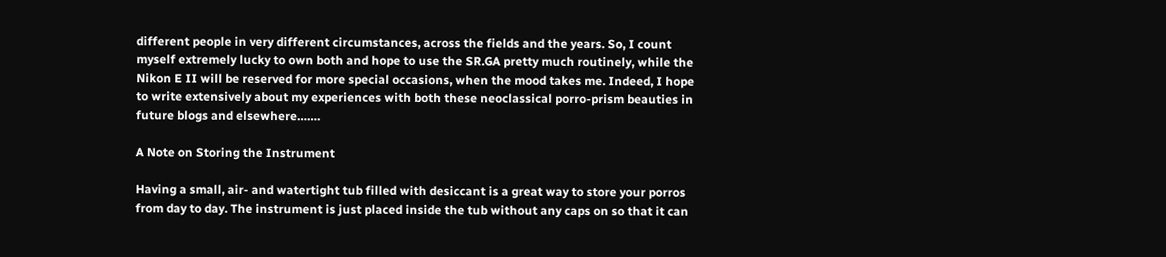different people in very different circumstances, across the fields and the years. So, I count myself extremely lucky to own both and hope to use the SR.GA pretty much routinely, while the Nikon E II will be reserved for more special occasions, when the mood takes me. Indeed, I hope to write extensively about my experiences with both these neoclassical porro-prism beauties in future blogs and elsewhere…….

A Note on Storing the Instrument

Having a small, air- and watertight tub filled with desiccant is a great way to store your porros from day to day. The instrument is just placed inside the tub without any caps on so that it can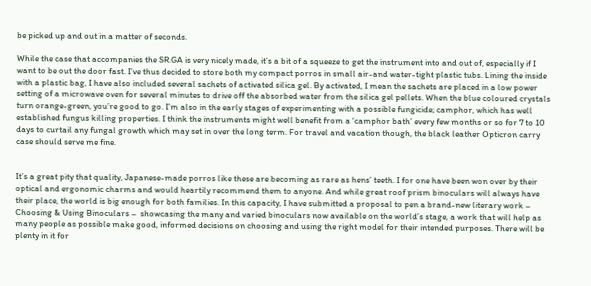be picked up and out in a matter of seconds.

While the case that accompanies the SR.GA is very nicely made, it’s a bit of a squeeze to get the instrument into and out of, especially if I want to be out the door fast. I’ve thus decided to store both my compact porros in small air-and water-tight plastic tubs. Lining the inside with a plastic bag, I have also included several sachets of activated silica gel. By activated, I mean the sachets are placed in a low power setting of a microwave oven for several minutes to drive off the absorbed water from the silica gel pellets. When the blue coloured crystals turn orange-green, you’re good to go. I’m also in the early stages of experimenting with a possible fungicide; camphor, which has well established fungus killing properties. I think the instruments might well benefit from a ‘camphor bath’ every few months or so for 7 to 10 days to curtail any fungal growth which may set in over the long term. For travel and vacation though, the black leather Opticron carry case should serve me fine.


It’s a great pity that quality, Japanese-made porros like these are becoming as rare as hens’ teeth. I for one have been won over by their optical and ergonomic charms and would heartily recommend them to anyone. And while great roof prism binoculars will always have their place, the world is big enough for both families. In this capacity, I have submitted a proposal to pen a brand-new literary work – Choosing & Using Binoculars –  showcasing the many and varied binoculars now available on the world’s stage, a work that will help as many people as possible make good, informed decisions on choosing and using the right model for their intended purposes. There will be plenty in it for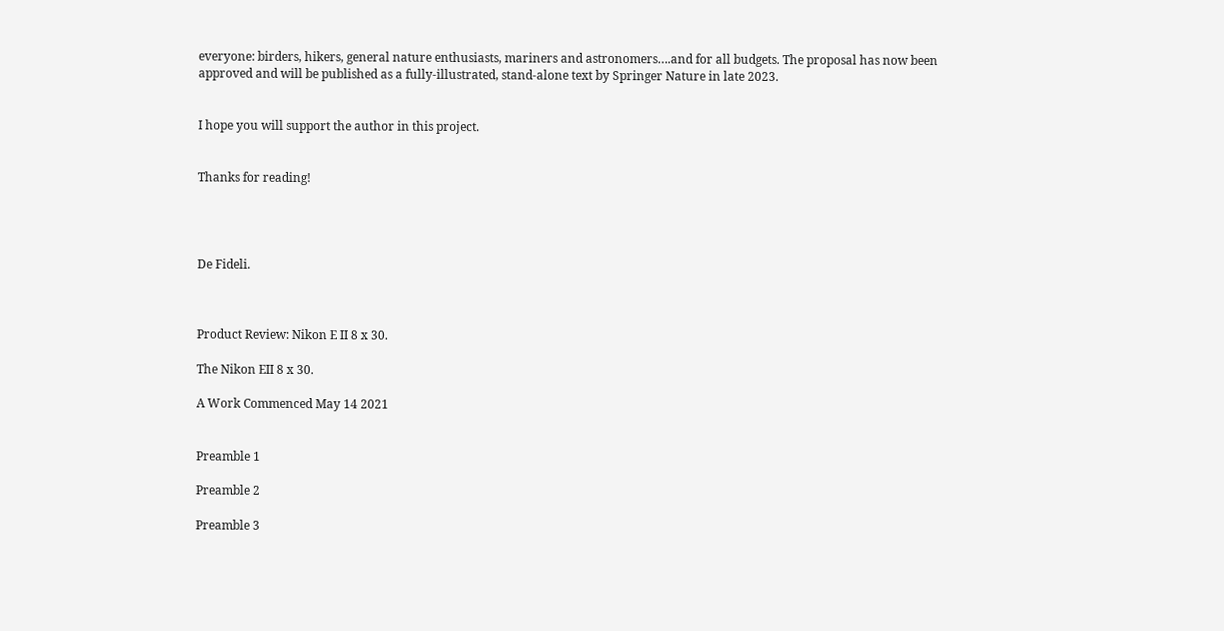everyone: birders, hikers, general nature enthusiasts, mariners and astronomers….and for all budgets. The proposal has now been approved and will be published as a fully-illustrated, stand-alone text by Springer Nature in late 2023.


I hope you will support the author in this project.


Thanks for reading!




De Fideli.



Product Review: Nikon E II 8 x 30.

The Nikon EII 8 x 30.

A Work Commenced May 14 2021


Preamble 1

Preamble 2

Preamble 3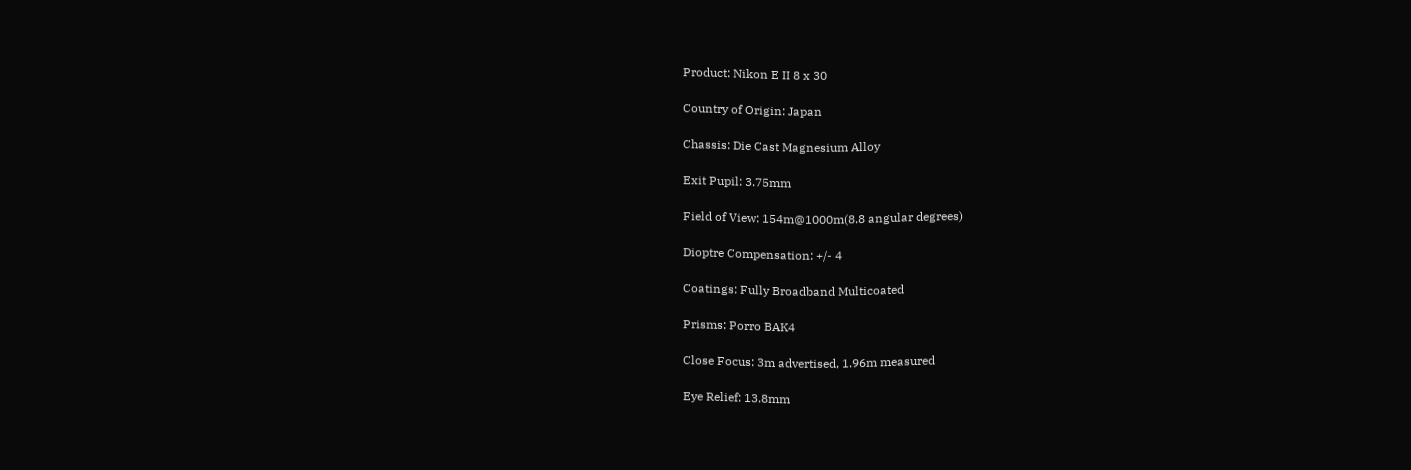Product: Nikon E II 8 x 30

Country of Origin: Japan

Chassis: Die Cast Magnesium Alloy

Exit Pupil: 3.75mm

Field of View: 154m@1000m(8.8 angular degrees)

Dioptre Compensation: +/- 4

Coatings: Fully Broadband Multicoated

Prisms: Porro BAK4

Close Focus: 3m advertised, 1.96m measured

Eye Relief: 13.8mm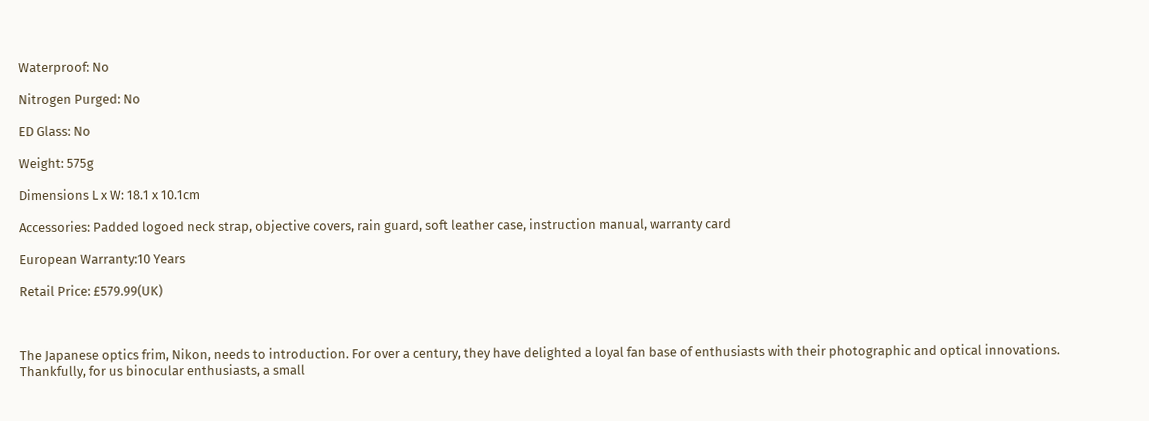Waterproof: No

Nitrogen Purged: No

ED Glass: No

Weight: 575g

Dimensions L x W: 18.1 x 10.1cm

Accessories: Padded logoed neck strap, objective covers, rain guard, soft leather case, instruction manual, warranty card

European Warranty:10 Years

Retail Price: £579.99(UK)



The Japanese optics frim, Nikon, needs to introduction. For over a century, they have delighted a loyal fan base of enthusiasts with their photographic and optical innovations. Thankfully, for us binocular enthusiasts, a small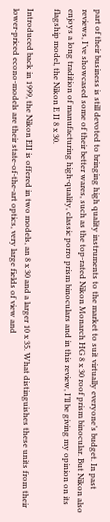part of their business is still devoted to bringing high quality instruments to the market to suit virtually everyone’s budget. In past reviews, I’ve showcased some of their better wares, such as the top-rated Nikon Monarch HG 8 x 30 roof prism binocular. But Nikon also enjoys a long tradition of manufacturing high-quality, classic porro prism binoculars and in this review, I’ll be giving my opinion on its flagship model, the Nikon E II 8 x 30.

Introduced back in 1999, the Nikon EII is offered in two models, an 8 x 30 and a larger 10 x 35. What distinguishes these units from their lower-priced econo-models are their state-of-the-art optics, very large fields of view and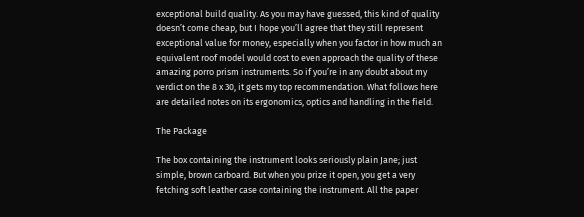exceptional build quality. As you may have guessed, this kind of quality doesn’t come cheap, but I hope you’ll agree that they still represent exceptional value for money, especially when you factor in how much an equivalent roof model would cost to even approach the quality of these amazing porro prism instruments. So if you’re in any doubt about my verdict on the 8 x 30, it gets my top recommendation. What follows here are detailed notes on its ergonomics, optics and handling in the field.

The Package

The box containing the instrument looks seriously plain Jane; just simple, brown carboard. But when you prize it open, you get a very fetching soft leather case containing the instrument. All the paper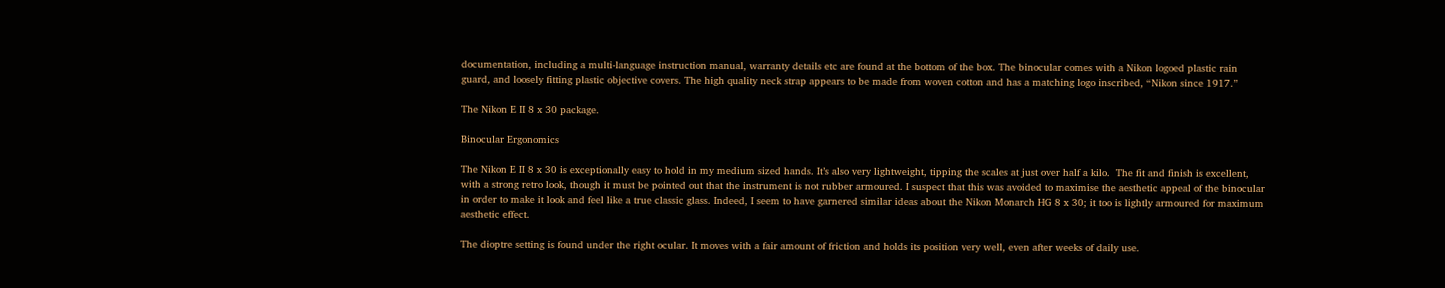documentation, including a multi-language instruction manual, warranty details etc are found at the bottom of the box. The binocular comes with a Nikon logoed plastic rain guard, and loosely fitting plastic objective covers. The high quality neck strap appears to be made from woven cotton and has a matching logo inscribed, “Nikon since 1917.”

The Nikon E II 8 x 30 package.

Binocular Ergonomics

The Nikon E II 8 x 30 is exceptionally easy to hold in my medium sized hands. It’s also very lightweight, tipping the scales at just over half a kilo.  The fit and finish is excellent, with a strong retro look, though it must be pointed out that the instrument is not rubber armoured. I suspect that this was avoided to maximise the aesthetic appeal of the binocular in order to make it look and feel like a true classic glass. Indeed, I seem to have garnered similar ideas about the Nikon Monarch HG 8 x 30; it too is lightly armoured for maximum aesthetic effect.

The dioptre setting is found under the right ocular. It moves with a fair amount of friction and holds its position very well, even after weeks of daily use.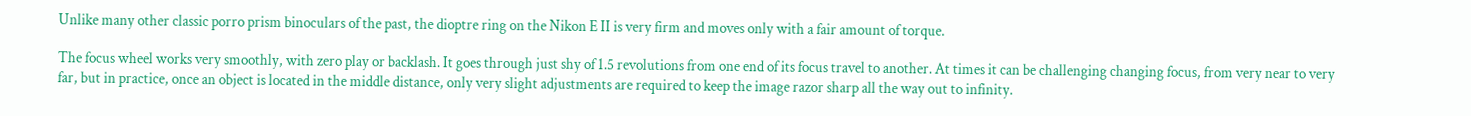Unlike many other classic porro prism binoculars of the past, the dioptre ring on the Nikon E II is very firm and moves only with a fair amount of torque.

The focus wheel works very smoothly, with zero play or backlash. It goes through just shy of 1.5 revolutions from one end of its focus travel to another. At times it can be challenging changing focus, from very near to very far, but in practice, once an object is located in the middle distance, only very slight adjustments are required to keep the image razor sharp all the way out to infinity.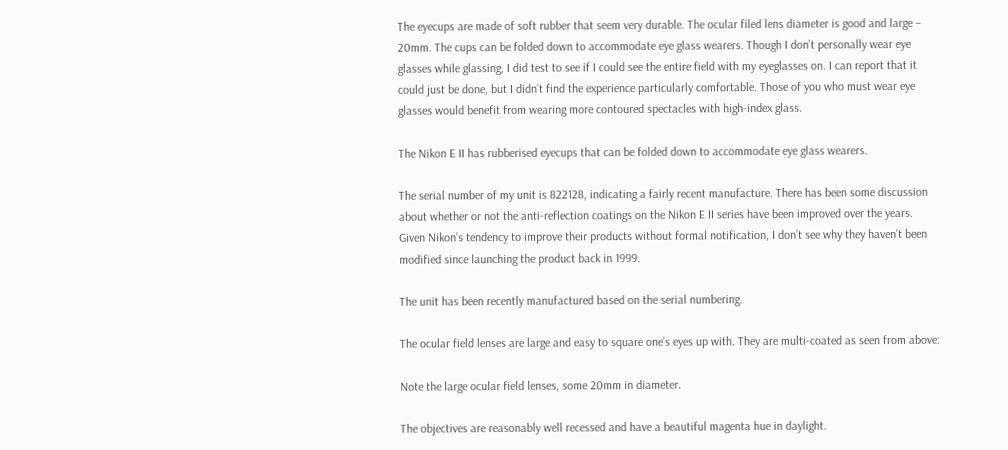The eyecups are made of soft rubber that seem very durable. The ocular filed lens diameter is good and large – 20mm. The cups can be folded down to accommodate eye glass wearers. Though I don’t personally wear eye glasses while glassing, I did test to see if I could see the entire field with my eyeglasses on. I can report that it could just be done, but I didn’t find the experience particularly comfortable. Those of you who must wear eye glasses would benefit from wearing more contoured spectacles with high-index glass.

The Nikon E II has rubberised eyecups that can be folded down to accommodate eye glass wearers.

The serial number of my unit is 822128, indicating a fairly recent manufacture. There has been some discussion about whether or not the anti-reflection coatings on the Nikon E II series have been improved over the years. Given Nikon’s tendency to improve their products without formal notification, I don’t see why they haven’t been modified since launching the product back in 1999.

The unit has been recently manufactured based on the serial numbering.

The ocular field lenses are large and easy to square one’s eyes up with. They are multi-coated as seen from above:

Note the large ocular field lenses, some 20mm in diameter.

The objectives are reasonably well recessed and have a beautiful magenta hue in daylight.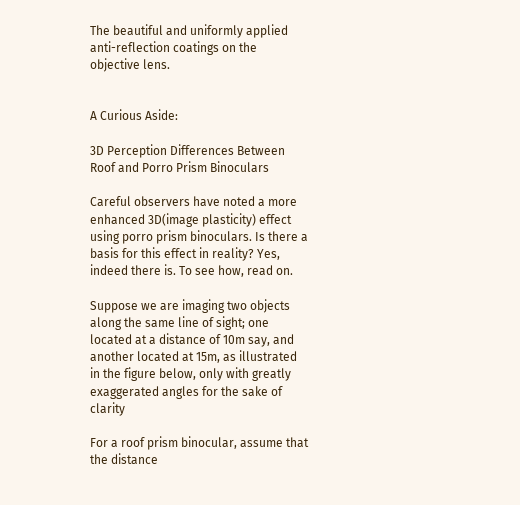The beautiful and uniformly applied anti-reflection coatings on the objective lens.


A Curious Aside:

3D Perception Differences Between Roof and Porro Prism Binoculars

Careful observers have noted a more enhanced 3D(image plasticity) effect using porro prism binoculars. Is there a basis for this effect in reality? Yes, indeed there is. To see how, read on.

Suppose we are imaging two objects along the same line of sight; one located at a distance of 10m say, and another located at 15m, as illustrated in the figure below, only with greatly exaggerated angles for the sake of clarity

For a roof prism binocular, assume that the distance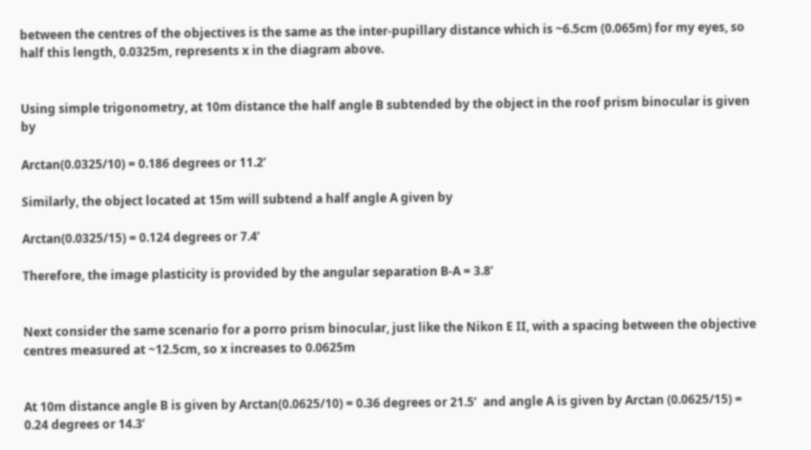between the centres of the objectives is the same as the inter-pupillary distance which is ~6.5cm (0.065m) for my eyes, so half this length, 0.0325m, represents x in the diagram above.


Using simple trigonometry, at 10m distance the half angle B subtended by the object in the roof prism binocular is given by

Arctan(0.0325/10) = 0.186 degrees or 11.2’

Similarly, the object located at 15m will subtend a half angle A given by

Arctan(0.0325/15) = 0.124 degrees or 7.4’

Therefore, the image plasticity is provided by the angular separation B-A = 3.8’


Next consider the same scenario for a porro prism binocular, just like the Nikon E II, with a spacing between the objective centres measured at ~12.5cm, so x increases to 0.0625m


At 10m distance angle B is given by Arctan(0.0625/10) = 0.36 degrees or 21.5’  and angle A is given by Arctan (0.0625/15) = 0.24 degrees or 14.3’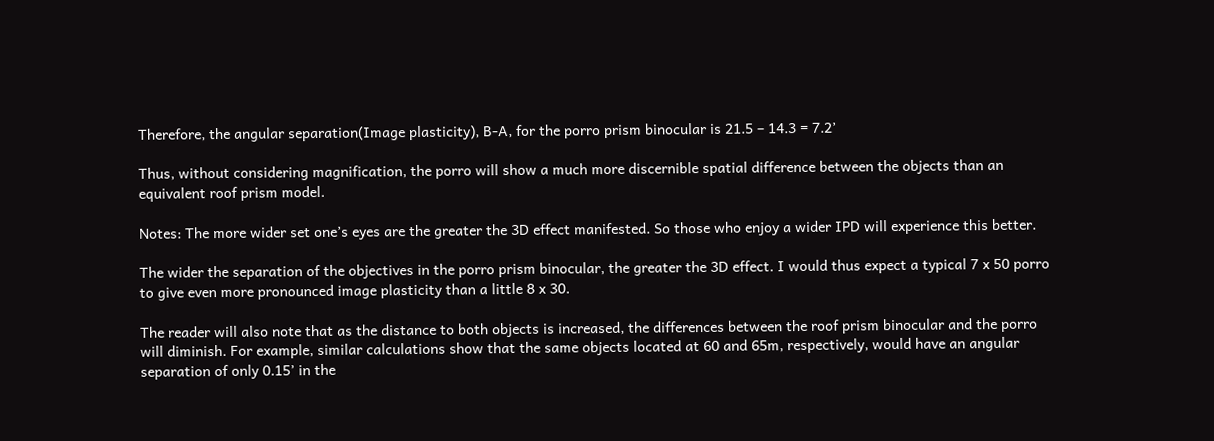Therefore, the angular separation(Image plasticity), B-A, for the porro prism binocular is 21.5 – 14.3 = 7.2’

Thus, without considering magnification, the porro will show a much more discernible spatial difference between the objects than an equivalent roof prism model.

Notes: The more wider set one’s eyes are the greater the 3D effect manifested. So those who enjoy a wider IPD will experience this better.

The wider the separation of the objectives in the porro prism binocular, the greater the 3D effect. I would thus expect a typical 7 x 50 porro to give even more pronounced image plasticity than a little 8 x 30.

The reader will also note that as the distance to both objects is increased, the differences between the roof prism binocular and the porro will diminish. For example, similar calculations show that the same objects located at 60 and 65m, respectively, would have an angular separation of only 0.15’ in the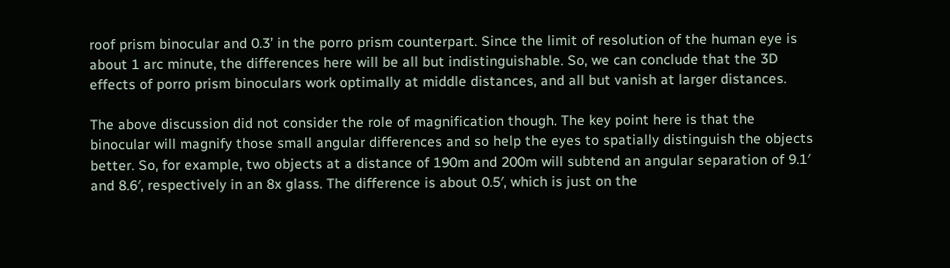roof prism binocular and 0.3’ in the porro prism counterpart. Since the limit of resolution of the human eye is about 1 arc minute, the differences here will be all but indistinguishable. So, we can conclude that the 3D effects of porro prism binoculars work optimally at middle distances, and all but vanish at larger distances.

The above discussion did not consider the role of magnification though. The key point here is that the binocular will magnify those small angular differences and so help the eyes to spatially distinguish the objects better. So, for example, two objects at a distance of 190m and 200m will subtend an angular separation of 9.1′ and 8.6′, respectively in an 8x glass. The difference is about 0.5′, which is just on the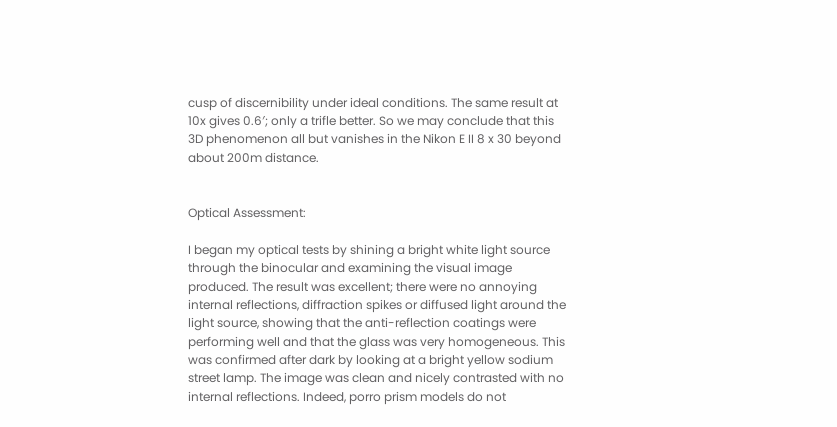cusp of discernibility under ideal conditions. The same result at 10x gives 0.6′; only a trifle better. So we may conclude that this 3D phenomenon all but vanishes in the Nikon E II 8 x 30 beyond about 200m distance.


Optical Assessment:

I began my optical tests by shining a bright white light source through the binocular and examining the visual image produced. The result was excellent; there were no annoying internal reflections, diffraction spikes or diffused light around the light source, showing that the anti-reflection coatings were performing well and that the glass was very homogeneous. This was confirmed after dark by looking at a bright yellow sodium street lamp. The image was clean and nicely contrasted with no internal reflections. Indeed, porro prism models do not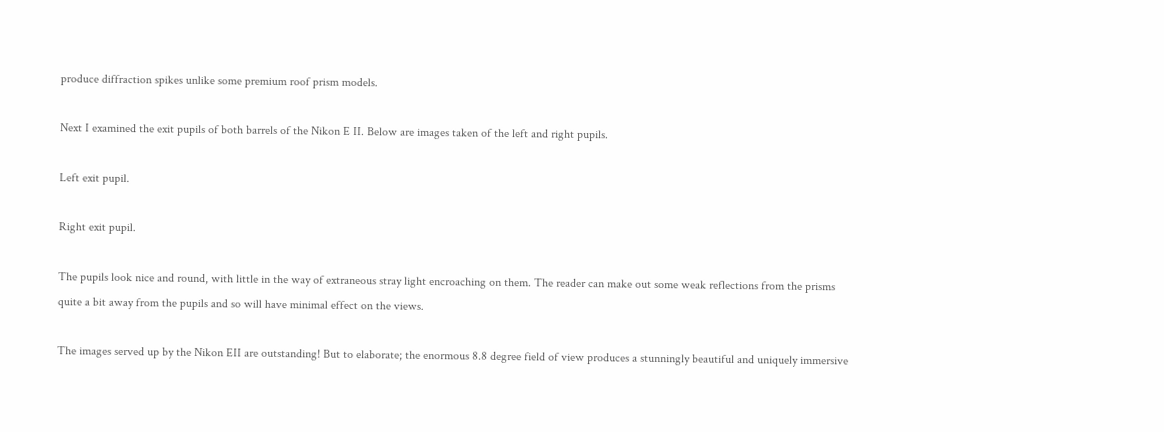produce diffraction spikes unlike some premium roof prism models.

Next I examined the exit pupils of both barrels of the Nikon E II. Below are images taken of the left and right pupils.

Left exit pupil.

Right exit pupil.

The pupils look nice and round, with little in the way of extraneous stray light encroaching on them. The reader can make out some weak reflections from the prisms quite a bit away from the pupils and so will have minimal effect on the views.

The images served up by the Nikon EII are outstanding! But to elaborate; the enormous 8.8 degree field of view produces a stunningly beautiful and uniquely immersive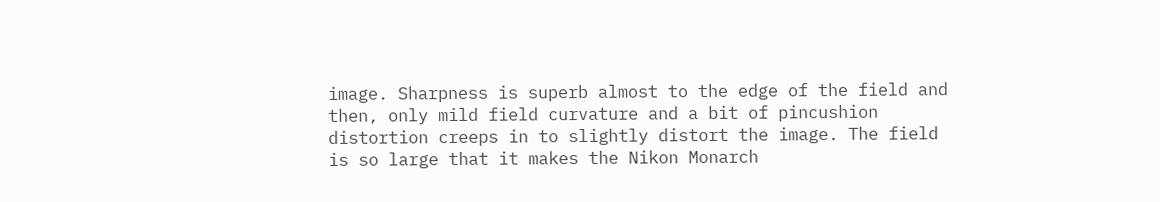image. Sharpness is superb almost to the edge of the field and then, only mild field curvature and a bit of pincushion distortion creeps in to slightly distort the image. The field is so large that it makes the Nikon Monarch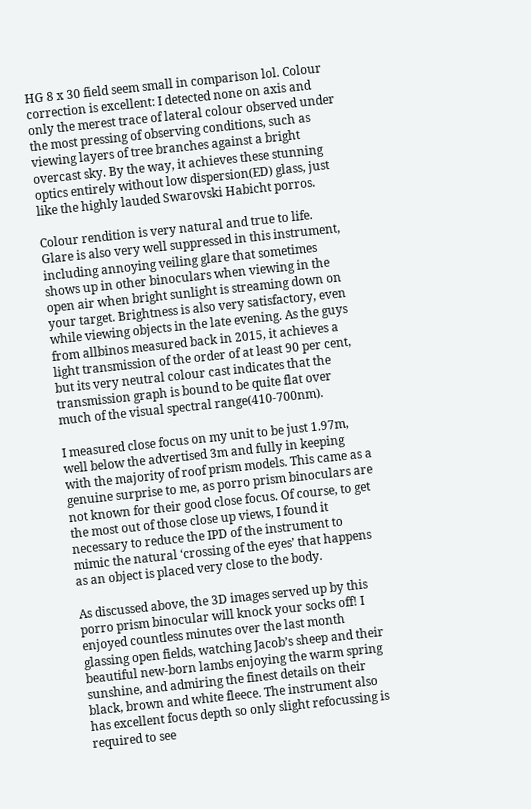HG 8 x 30 field seem small in comparison lol. Colour correction is excellent: I detected none on axis and only the merest trace of lateral colour observed under the most pressing of observing conditions, such as viewing layers of tree branches against a bright overcast sky. By the way, it achieves these stunning optics entirely without low dispersion(ED) glass, just like the highly lauded Swarovski Habicht porros.

Colour rendition is very natural and true to life. Glare is also very well suppressed in this instrument, including annoying veiling glare that sometimes shows up in other binoculars when viewing in the open air when bright sunlight is streaming down on your target. Brightness is also very satisfactory, even while viewing objects in the late evening. As the guys from allbinos measured back in 2015, it achieves a light transmission of the order of at least 90 per cent, but its very neutral colour cast indicates that the transmission graph is bound to be quite flat over much of the visual spectral range(410-700nm).

I measured close focus on my unit to be just 1.97m, well below the advertised 3m and fully in keeping with the majority of roof prism models. This came as a genuine surprise to me, as porro prism binoculars are not known for their good close focus. Of course, to get the most out of those close up views, I found it necessary to reduce the IPD of the instrument to mimic the natural ‘crossing of the eyes’ that happens as an object is placed very close to the body.

As discussed above, the 3D images served up by this porro prism binocular will knock your socks off! I enjoyed countless minutes over the last month glassing open fields, watching Jacob’s sheep and their beautiful new-born lambs enjoying the warm spring sunshine, and admiring the finest details on their black, brown and white fleece. The instrument also has excellent focus depth so only slight refocussing is required to see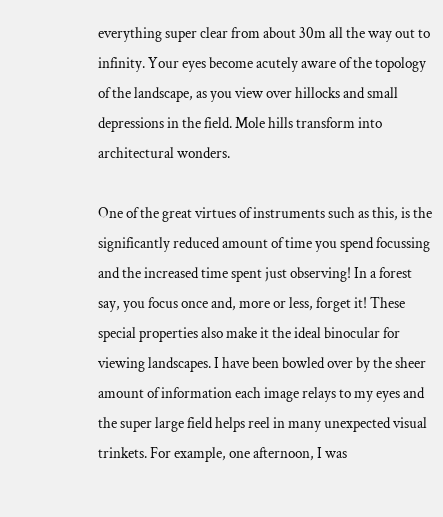everything super clear from about 30m all the way out to infinity. Your eyes become acutely aware of the topology of the landscape, as you view over hillocks and small depressions in the field. Mole hills transform into architectural wonders.

One of the great virtues of instruments such as this, is the significantly reduced amount of time you spend focussing and the increased time spent just observing! In a forest say, you focus once and, more or less, forget it! These special properties also make it the ideal binocular for viewing landscapes. I have been bowled over by the sheer amount of information each image relays to my eyes and the super large field helps reel in many unexpected visual trinkets. For example, one afternoon, I was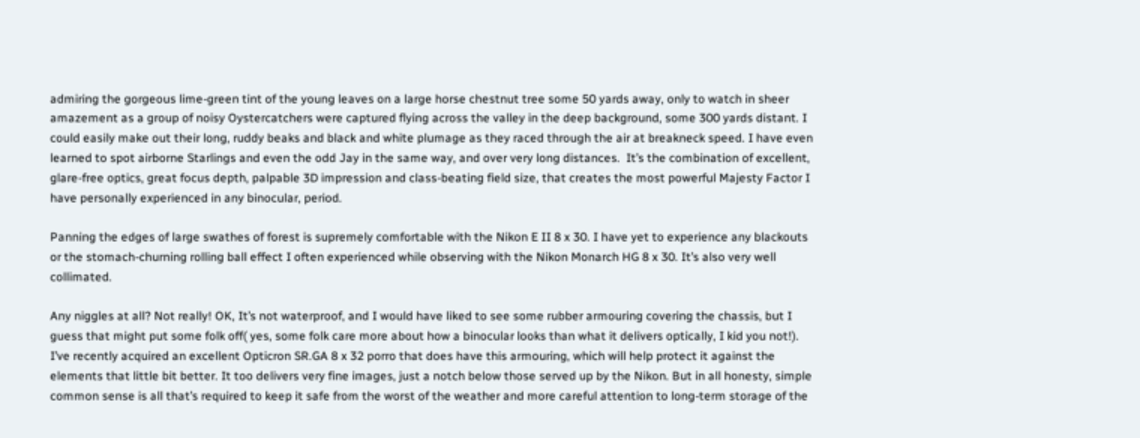admiring the gorgeous lime-green tint of the young leaves on a large horse chestnut tree some 50 yards away, only to watch in sheer amazement as a group of noisy Oystercatchers were captured flying across the valley in the deep background, some 300 yards distant. I could easily make out their long, ruddy beaks and black and white plumage as they raced through the air at breakneck speed. I have even learned to spot airborne Starlings and even the odd Jay in the same way, and over very long distances.  It’s the combination of excellent, glare-free optics, great focus depth, palpable 3D impression and class-beating field size, that creates the most powerful Majesty Factor I have personally experienced in any binocular, period.

Panning the edges of large swathes of forest is supremely comfortable with the Nikon E II 8 x 30. I have yet to experience any blackouts or the stomach-churning rolling ball effect I often experienced while observing with the Nikon Monarch HG 8 x 30. It’s also very well collimated.

Any niggles at all? Not really! OK, It’s not waterproof, and I would have liked to see some rubber armouring covering the chassis, but I guess that might put some folk off( yes, some folk care more about how a binocular looks than what it delivers optically, I kid you not!). I’ve recently acquired an excellent Opticron SR.GA 8 x 32 porro that does have this armouring, which will help protect it against the elements that little bit better. It too delivers very fine images, just a notch below those served up by the Nikon. But in all honesty, simple common sense is all that’s required to keep it safe from the worst of the weather and more careful attention to long-term storage of the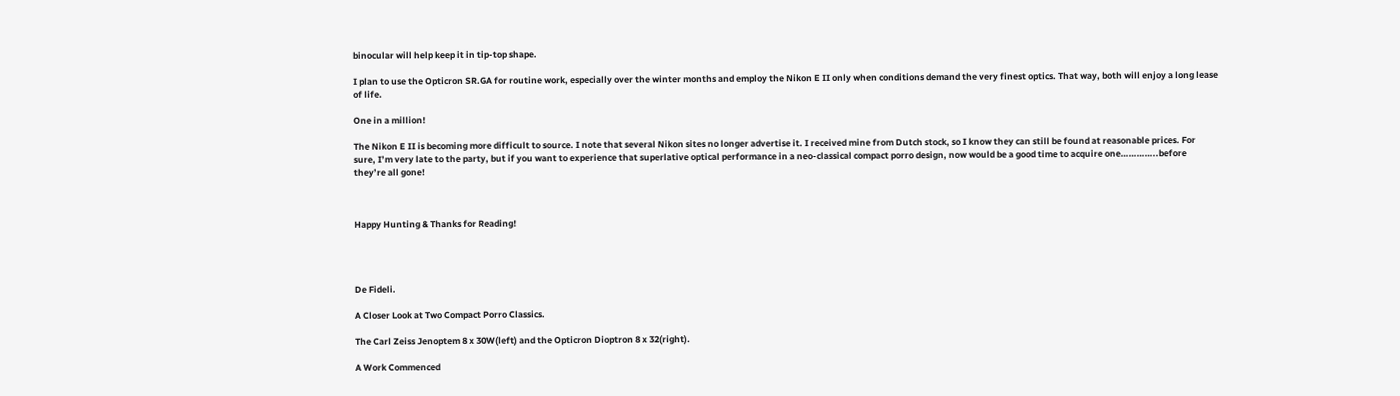binocular will help keep it in tip-top shape.

I plan to use the Opticron SR.GA for routine work, especially over the winter months and employ the Nikon E II only when conditions demand the very finest optics. That way, both will enjoy a long lease of life.

One in a million!

The Nikon E II is becoming more difficult to source. I note that several Nikon sites no longer advertise it. I received mine from Dutch stock, so I know they can still be found at reasonable prices. For sure, I’m very late to the party, but if you want to experience that superlative optical performance in a neo-classical compact porro design, now would be a good time to acquire one…………..before they’re all gone!



Happy Hunting & Thanks for Reading!




De Fideli.

A Closer Look at Two Compact Porro Classics.

The Carl Zeiss Jenoptem 8 x 30W(left) and the Opticron Dioptron 8 x 32(right).

A Work Commenced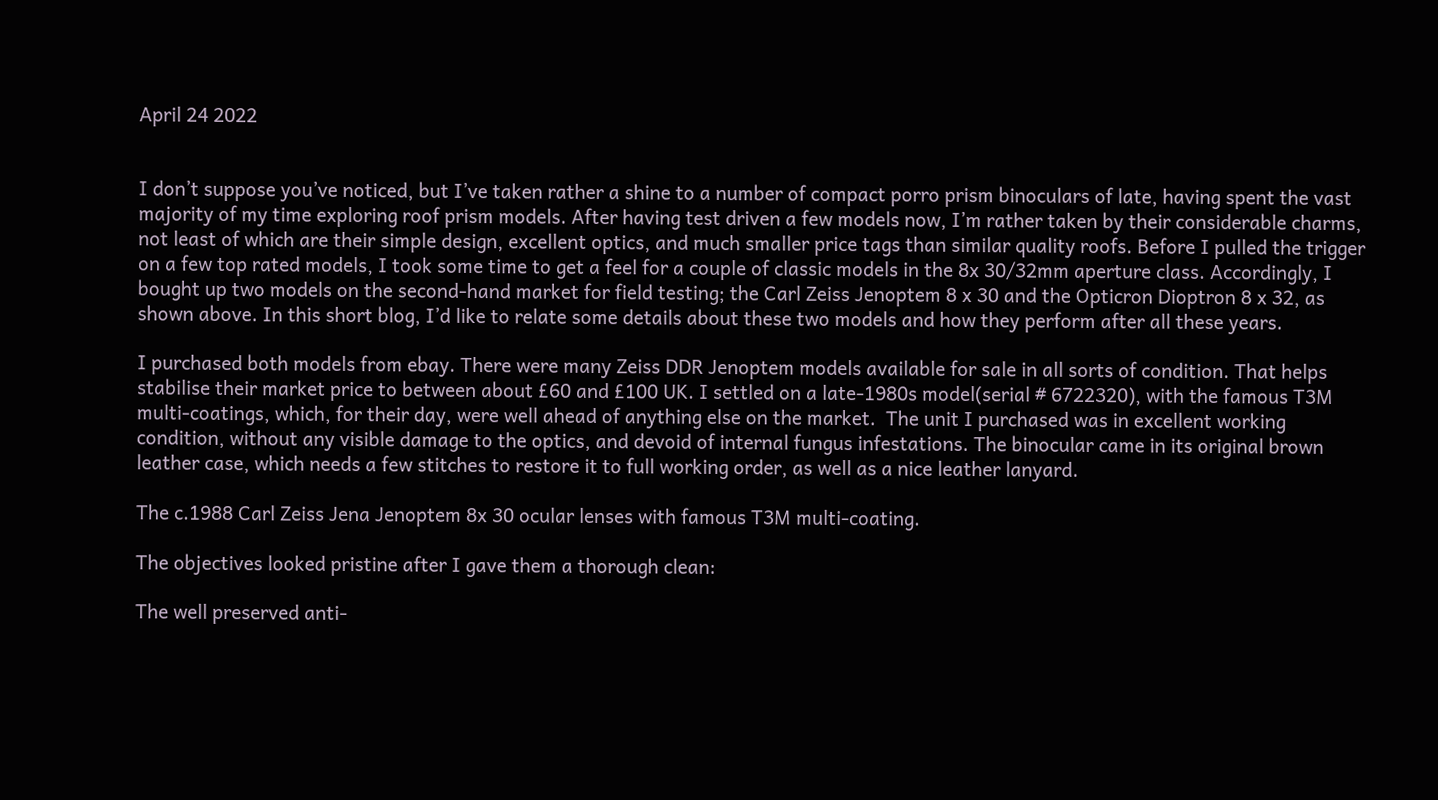April 24 2022


I don’t suppose you’ve noticed, but I’ve taken rather a shine to a number of compact porro prism binoculars of late, having spent the vast majority of my time exploring roof prism models. After having test driven a few models now, I’m rather taken by their considerable charms, not least of which are their simple design, excellent optics, and much smaller price tags than similar quality roofs. Before I pulled the trigger on a few top rated models, I took some time to get a feel for a couple of classic models in the 8x 30/32mm aperture class. Accordingly, I bought up two models on the second-hand market for field testing; the Carl Zeiss Jenoptem 8 x 30 and the Opticron Dioptron 8 x 32, as shown above. In this short blog, I’d like to relate some details about these two models and how they perform after all these years.

I purchased both models from ebay. There were many Zeiss DDR Jenoptem models available for sale in all sorts of condition. That helps stabilise their market price to between about £60 and £100 UK. I settled on a late-1980s model(serial # 6722320), with the famous T3M multi-coatings, which, for their day, were well ahead of anything else on the market.  The unit I purchased was in excellent working condition, without any visible damage to the optics, and devoid of internal fungus infestations. The binocular came in its original brown leather case, which needs a few stitches to restore it to full working order, as well as a nice leather lanyard.

The c.1988 Carl Zeiss Jena Jenoptem 8x 30 ocular lenses with famous T3M multi-coating.

The objectives looked pristine after I gave them a thorough clean:

The well preserved anti-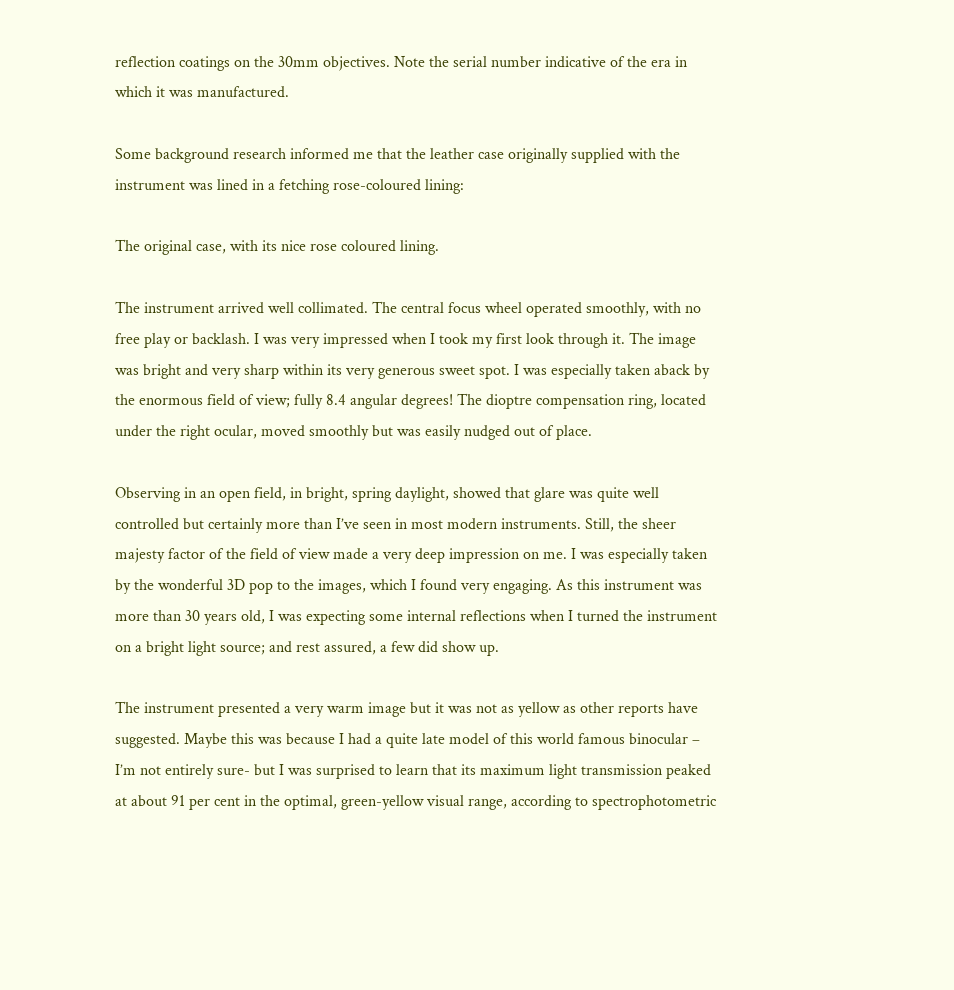reflection coatings on the 30mm objectives. Note the serial number indicative of the era in which it was manufactured.

Some background research informed me that the leather case originally supplied with the instrument was lined in a fetching rose-coloured lining:

The original case, with its nice rose coloured lining.

The instrument arrived well collimated. The central focus wheel operated smoothly, with no free play or backlash. I was very impressed when I took my first look through it. The image was bright and very sharp within its very generous sweet spot. I was especially taken aback by the enormous field of view; fully 8.4 angular degrees! The dioptre compensation ring, located under the right ocular, moved smoothly but was easily nudged out of place.

Observing in an open field, in bright, spring daylight, showed that glare was quite well controlled but certainly more than I’ve seen in most modern instruments. Still, the sheer majesty factor of the field of view made a very deep impression on me. I was especially taken by the wonderful 3D pop to the images, which I found very engaging. As this instrument was more than 30 years old, I was expecting some internal reflections when I turned the instrument on a bright light source; and rest assured, a few did show up.

The instrument presented a very warm image but it was not as yellow as other reports have suggested. Maybe this was because I had a quite late model of this world famous binocular – I’m not entirely sure- but I was surprised to learn that its maximum light transmission peaked at about 91 per cent in the optimal, green-yellow visual range, according to spectrophotometric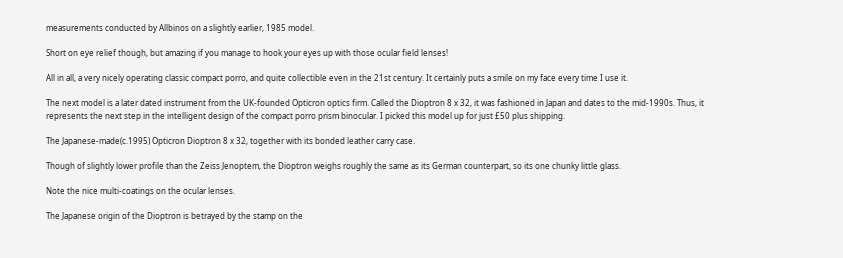measurements conducted by Allbinos on a slightly earlier, 1985 model.

Short on eye relief though, but amazing if you manage to hook your eyes up with those ocular field lenses!

All in all, a very nicely operating classic compact porro, and quite collectible even in the 21st century. It certainly puts a smile on my face every time I use it.

The next model is a later dated instrument from the UK-founded Opticron optics firm. Called the Dioptron 8 x 32, it was fashioned in Japan and dates to the mid-1990s. Thus, it represents the next step in the intelligent design of the compact porro prism binocular. I picked this model up for just £50 plus shipping.

The Japanese-made(c.1995) Opticron Dioptron 8 x 32, together with its bonded leather carry case.

Though of slightly lower profile than the Zeiss Jenoptem, the Dioptron weighs roughly the same as its German counterpart, so its one chunky little glass.

Note the nice multi-coatings on the ocular lenses.

The Japanese origin of the Dioptron is betrayed by the stamp on the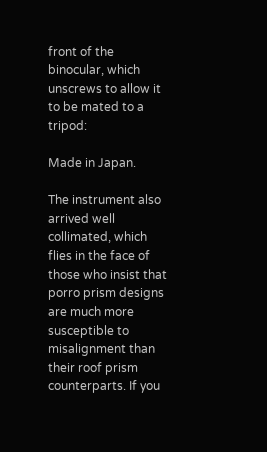front of the binocular, which unscrews to allow it to be mated to a tripod:

Made in Japan.

The instrument also arrived well collimated, which flies in the face of those who insist that porro prism designs are much more susceptible to misalignment than their roof prism counterparts. If you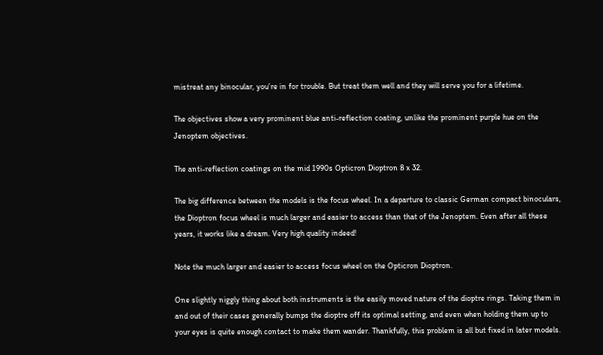mistreat any binocular, you’re in for trouble. But treat them well and they will serve you for a lifetime.

The objectives show a very prominent blue anti-reflection coating, unlike the prominent purple hue on the Jenoptem objectives.

The anti-reflection coatings on the mid 1990s Opticron Dioptron 8 x 32.

The big difference between the models is the focus wheel. In a departure to classic German compact binoculars, the Dioptron focus wheel is much larger and easier to access than that of the Jenoptem. Even after all these years, it works like a dream. Very high quality indeed!

Note the much larger and easier to access focus wheel on the Opticron Dioptron.

One slightly niggly thing about both instruments is the easily moved nature of the dioptre rings. Taking them in and out of their cases generally bumps the dioptre off its optimal setting, and even when holding them up to your eyes is quite enough contact to make them wander. Thankfully, this problem is all but fixed in later models.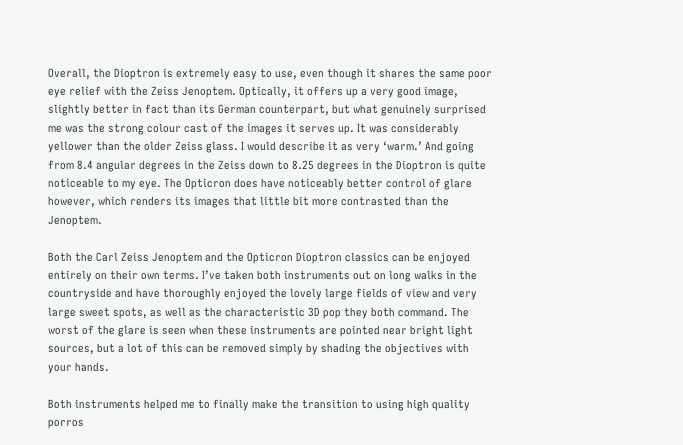Overall, the Dioptron is extremely easy to use, even though it shares the same poor eye relief with the Zeiss Jenoptem. Optically, it offers up a very good image, slightly better in fact than its German counterpart, but what genuinely surprised me was the strong colour cast of the images it serves up. It was considerably yellower than the older Zeiss glass. I would describe it as very ‘warm.’ And going from 8.4 angular degrees in the Zeiss down to 8.25 degrees in the Dioptron is quite noticeable to my eye. The Opticron does have noticeably better control of glare however, which renders its images that little bit more contrasted than the Jenoptem.

Both the Carl Zeiss Jenoptem and the Opticron Dioptron classics can be enjoyed entirely on their own terms. I’ve taken both instruments out on long walks in the countryside and have thoroughly enjoyed the lovely large fields of view and very large sweet spots, as well as the characteristic 3D pop they both command. The worst of the glare is seen when these instruments are pointed near bright light sources, but a lot of this can be removed simply by shading the objectives with your hands.

Both instruments helped me to finally make the transition to using high quality porros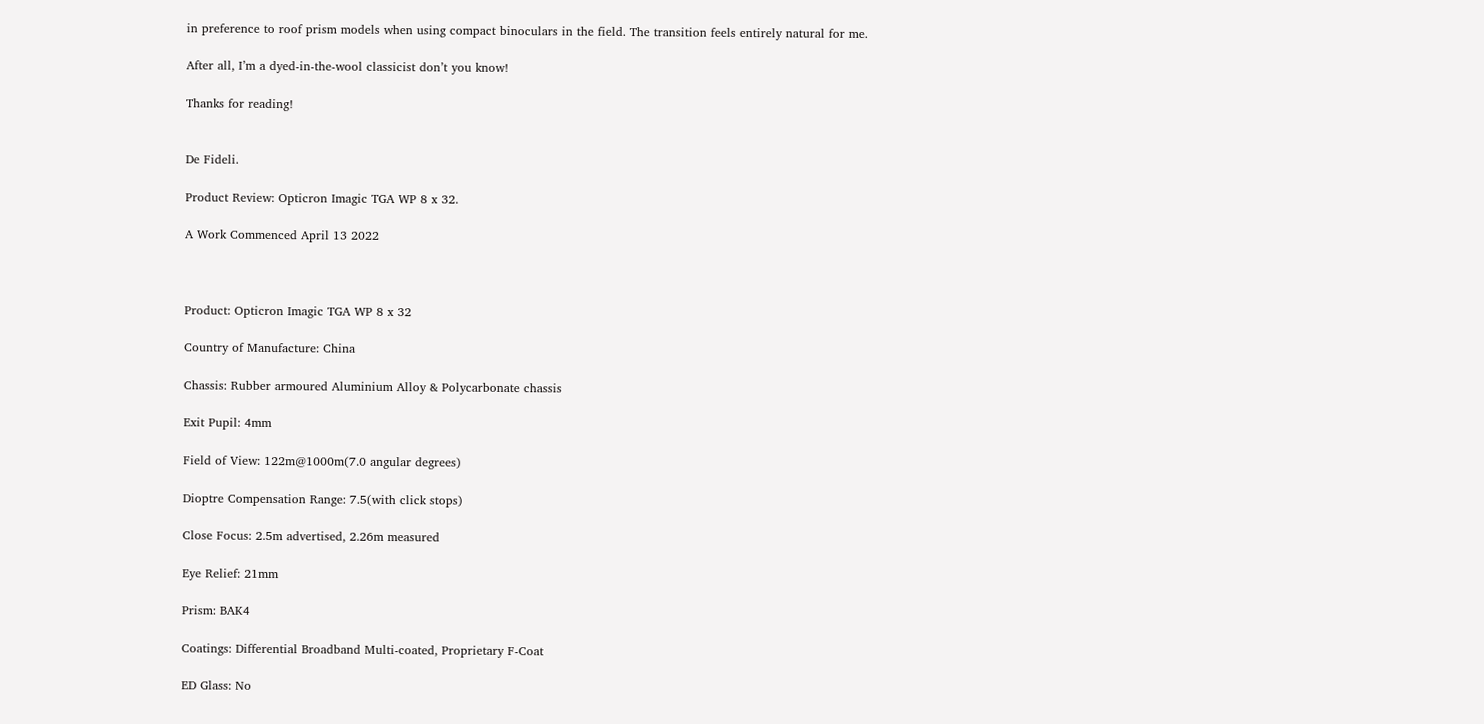in preference to roof prism models when using compact binoculars in the field. The transition feels entirely natural for me.

After all, I’m a dyed-in-the-wool classicist don’t you know!

Thanks for reading!


De Fideli.

Product Review: Opticron Imagic TGA WP 8 x 32.

A Work Commenced April 13 2022



Product: Opticron Imagic TGA WP 8 x 32

Country of Manufacture: China

Chassis: Rubber armoured Aluminium Alloy & Polycarbonate chassis

Exit Pupil: 4mm

Field of View: 122m@1000m(7.0 angular degrees)

Dioptre Compensation Range: 7.5(with click stops)

Close Focus: 2.5m advertised, 2.26m measured

Eye Relief: 21mm

Prism: BAK4

Coatings: Differential Broadband Multi-coated, Proprietary F-Coat

ED Glass: No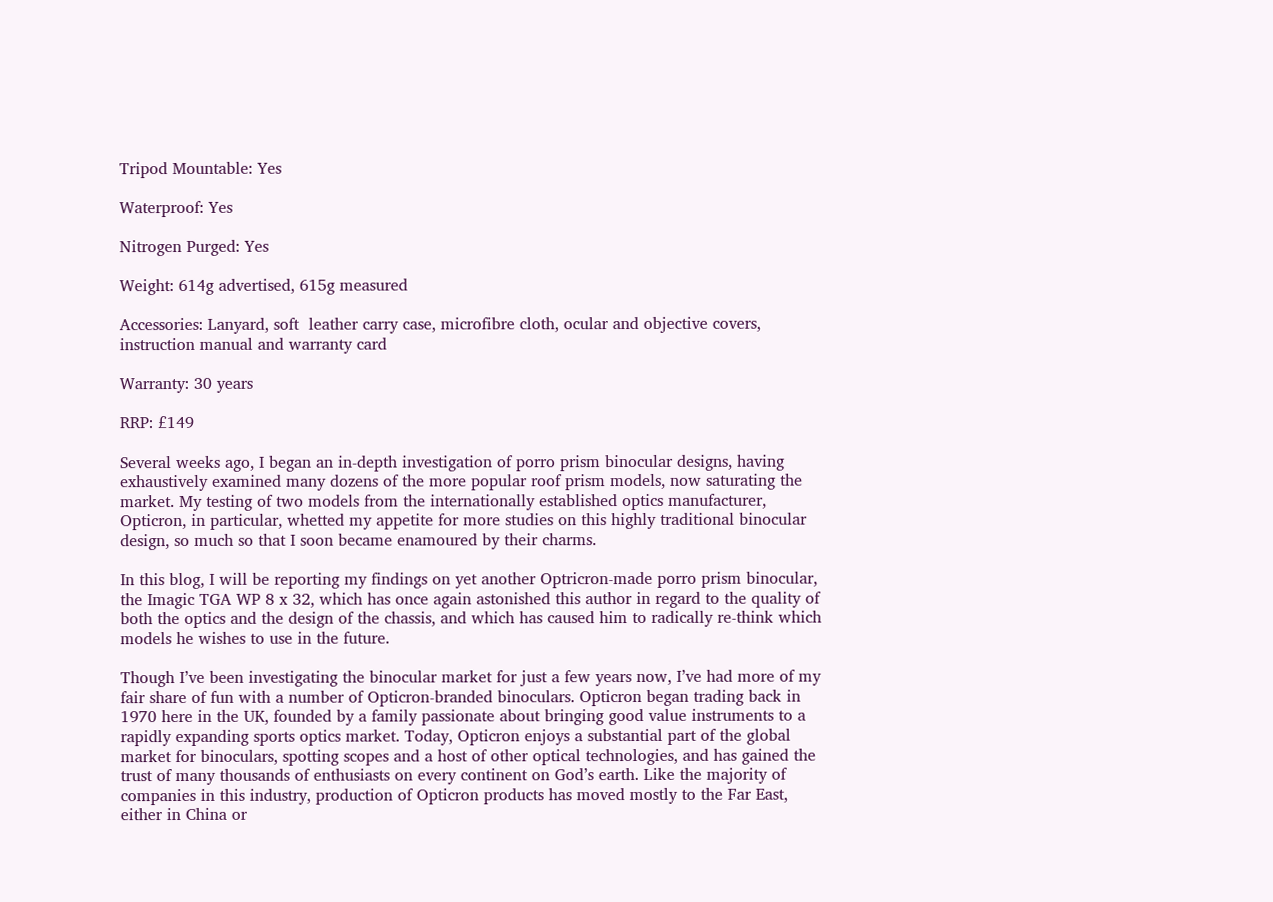Tripod Mountable: Yes

Waterproof: Yes

Nitrogen Purged: Yes

Weight: 614g advertised, 615g measured

Accessories: Lanyard, soft  leather carry case, microfibre cloth, ocular and objective covers, instruction manual and warranty card

Warranty: 30 years

RRP: £149

Several weeks ago, I began an in-depth investigation of porro prism binocular designs, having exhaustively examined many dozens of the more popular roof prism models, now saturating the market. My testing of two models from the internationally established optics manufacturer, Opticron, in particular, whetted my appetite for more studies on this highly traditional binocular design, so much so that I soon became enamoured by their charms.

In this blog, I will be reporting my findings on yet another Optricron-made porro prism binocular, the Imagic TGA WP 8 x 32, which has once again astonished this author in regard to the quality of both the optics and the design of the chassis, and which has caused him to radically re-think which models he wishes to use in the future.

Though I’ve been investigating the binocular market for just a few years now, I’ve had more of my fair share of fun with a number of Opticron-branded binoculars. Opticron began trading back in 1970 here in the UK, founded by a family passionate about bringing good value instruments to a rapidly expanding sports optics market. Today, Opticron enjoys a substantial part of the global market for binoculars, spotting scopes and a host of other optical technologies, and has gained the trust of many thousands of enthusiasts on every continent on God’s earth. Like the majority of companies in this industry, production of Opticron products has moved mostly to the Far East, either in China or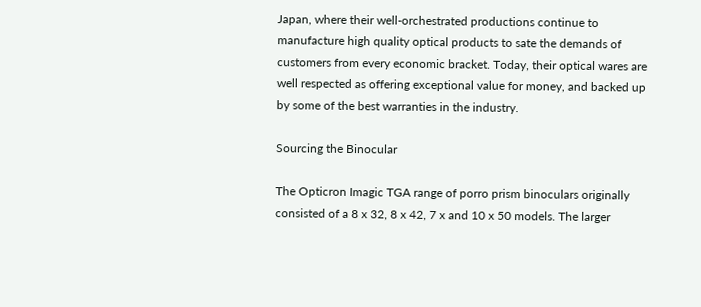Japan, where their well-orchestrated productions continue to manufacture high quality optical products to sate the demands of customers from every economic bracket. Today, their optical wares are well respected as offering exceptional value for money, and backed up by some of the best warranties in the industry.

Sourcing the Binocular

The Opticron Imagic TGA range of porro prism binoculars originally consisted of a 8 x 32, 8 x 42, 7 x and 10 x 50 models. The larger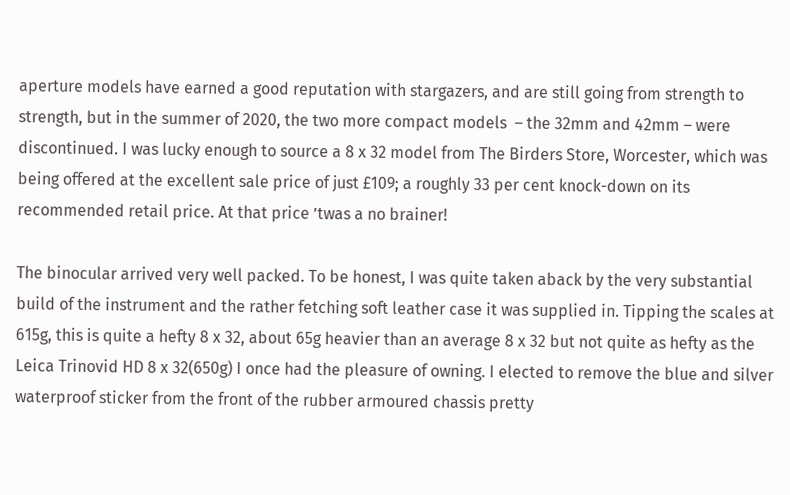aperture models have earned a good reputation with stargazers, and are still going from strength to strength, but in the summer of 2020, the two more compact models  – the 32mm and 42mm – were discontinued. I was lucky enough to source a 8 x 32 model from The Birders Store, Worcester, which was being offered at the excellent sale price of just £109; a roughly 33 per cent knock-down on its recommended retail price. At that price ’twas a no brainer!

The binocular arrived very well packed. To be honest, I was quite taken aback by the very substantial build of the instrument and the rather fetching soft leather case it was supplied in. Tipping the scales at 615g, this is quite a hefty 8 x 32, about 65g heavier than an average 8 x 32 but not quite as hefty as the Leica Trinovid HD 8 x 32(650g) I once had the pleasure of owning. I elected to remove the blue and silver waterproof sticker from the front of the rubber armoured chassis pretty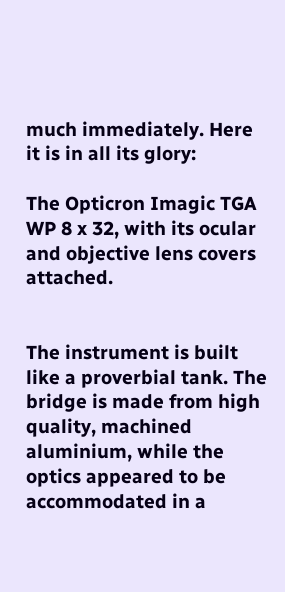much immediately. Here it is in all its glory:

The Opticron Imagic TGA WP 8 x 32, with its ocular and objective lens covers attached.


The instrument is built like a proverbial tank. The bridge is made from high quality, machined aluminium, while the optics appeared to be accommodated in a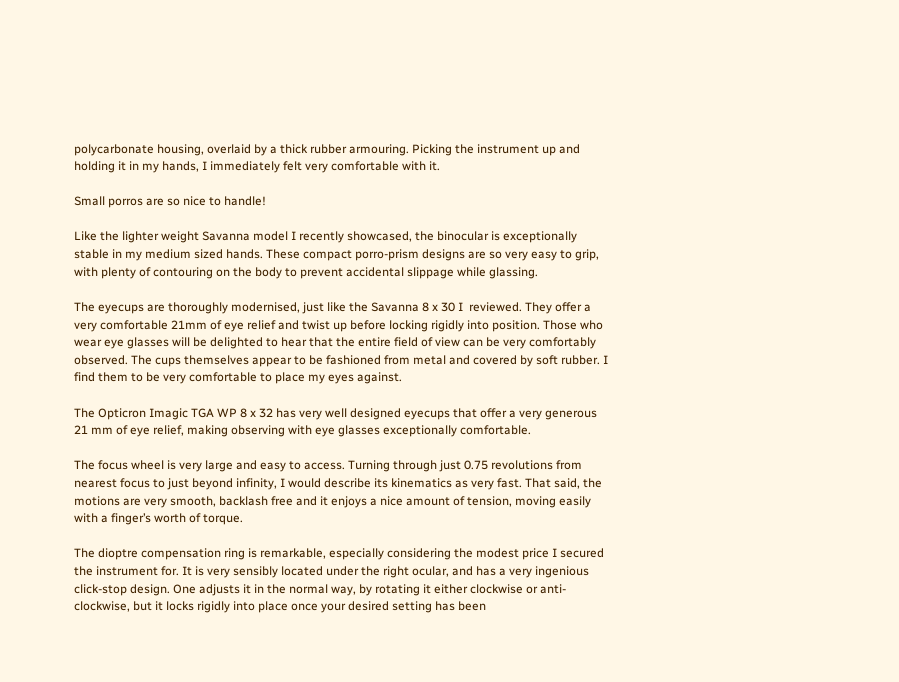polycarbonate housing, overlaid by a thick rubber armouring. Picking the instrument up and holding it in my hands, I immediately felt very comfortable with it.

Small porros are so nice to handle!

Like the lighter weight Savanna model I recently showcased, the binocular is exceptionally stable in my medium sized hands. These compact porro-prism designs are so very easy to grip, with plenty of contouring on the body to prevent accidental slippage while glassing.

The eyecups are thoroughly modernised, just like the Savanna 8 x 30 I  reviewed. They offer a very comfortable 21mm of eye relief and twist up before locking rigidly into position. Those who wear eye glasses will be delighted to hear that the entire field of view can be very comfortably observed. The cups themselves appear to be fashioned from metal and covered by soft rubber. I find them to be very comfortable to place my eyes against.

The Opticron Imagic TGA WP 8 x 32 has very well designed eyecups that offer a very generous 21 mm of eye relief, making observing with eye glasses exceptionally comfortable.

The focus wheel is very large and easy to access. Turning through just 0.75 revolutions from nearest focus to just beyond infinity, I would describe its kinematics as very fast. That said, the motions are very smooth, backlash free and it enjoys a nice amount of tension, moving easily with a finger’s worth of torque.

The dioptre compensation ring is remarkable, especially considering the modest price I secured the instrument for. It is very sensibly located under the right ocular, and has a very ingenious click-stop design. One adjusts it in the normal way, by rotating it either clockwise or anti-clockwise, but it locks rigidly into place once your desired setting has been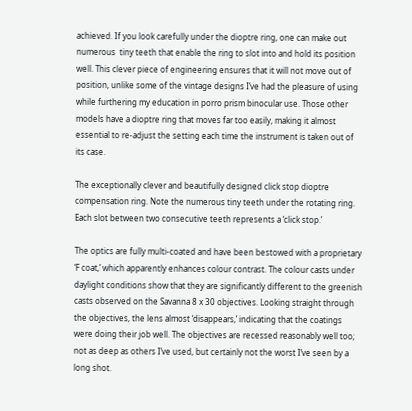achieved. If you look carefully under the dioptre ring, one can make out numerous  tiny teeth that enable the ring to slot into and hold its position well. This clever piece of engineering ensures that it will not move out of position, unlike some of the vintage designs I’ve had the pleasure of using while furthering my education in porro prism binocular use. Those other models have a dioptre ring that moves far too easily, making it almost essential to re-adjust the setting each time the instrument is taken out of its case.

The exceptionally clever and beautifully designed click stop dioptre compensation ring. Note the numerous tiny teeth under the rotating ring. Each slot between two consecutive teeth represents a ‘click stop.’

The optics are fully multi-coated and have been bestowed with a proprietary ‘F coat,’ which apparently enhances colour contrast. The colour casts under daylight conditions show that they are significantly different to the greenish casts observed on the Savanna 8 x 30 objectives. Looking straight through the objectives, the lens almost ‘disappears,’ indicating that the coatings were doing their job well. The objectives are recessed reasonably well too; not as deep as others I’ve used, but certainly not the worst I’ve seen by a long shot.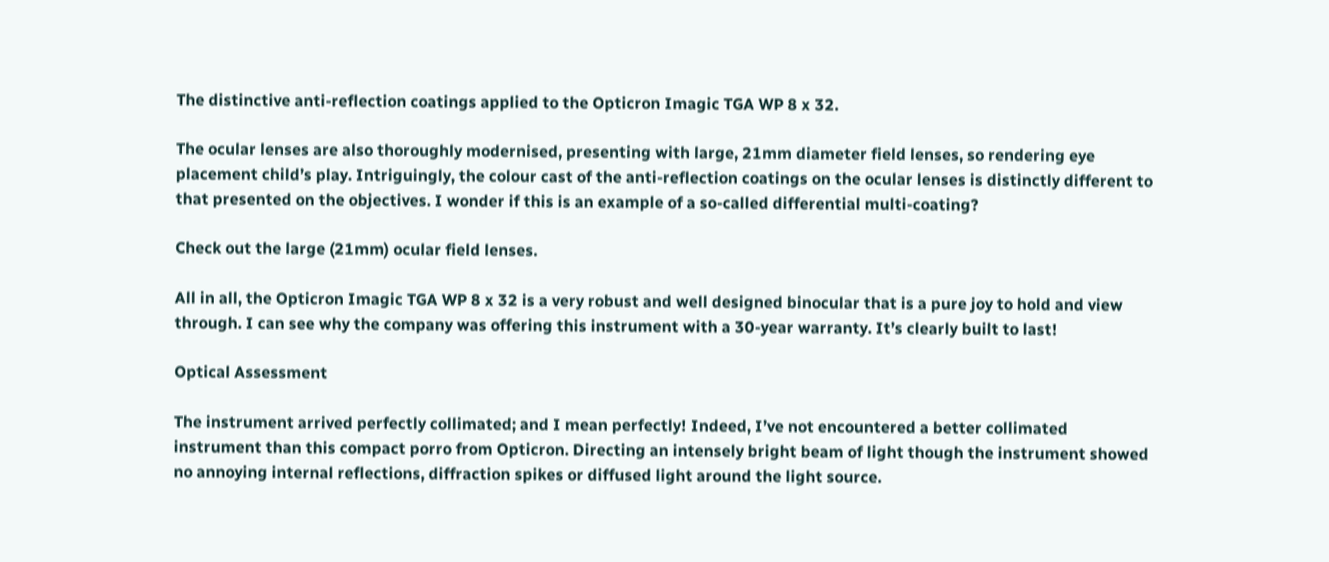The distinctive anti-reflection coatings applied to the Opticron Imagic TGA WP 8 x 32.

The ocular lenses are also thoroughly modernised, presenting with large, 21mm diameter field lenses, so rendering eye placement child’s play. Intriguingly, the colour cast of the anti-reflection coatings on the ocular lenses is distinctly different to that presented on the objectives. I wonder if this is an example of a so-called differential multi-coating?

Check out the large (21mm) ocular field lenses.

All in all, the Opticron Imagic TGA WP 8 x 32 is a very robust and well designed binocular that is a pure joy to hold and view through. I can see why the company was offering this instrument with a 30-year warranty. It’s clearly built to last!

Optical Assessment

The instrument arrived perfectly collimated; and I mean perfectly! Indeed, I’ve not encountered a better collimated instrument than this compact porro from Opticron. Directing an intensely bright beam of light though the instrument showed no annoying internal reflections, diffraction spikes or diffused light around the light source.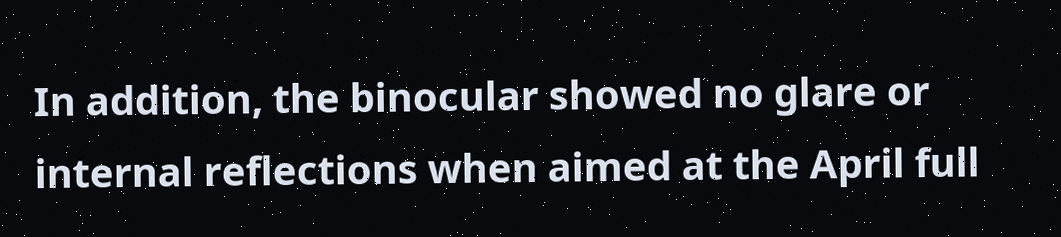In addition, the binocular showed no glare or internal reflections when aimed at the April full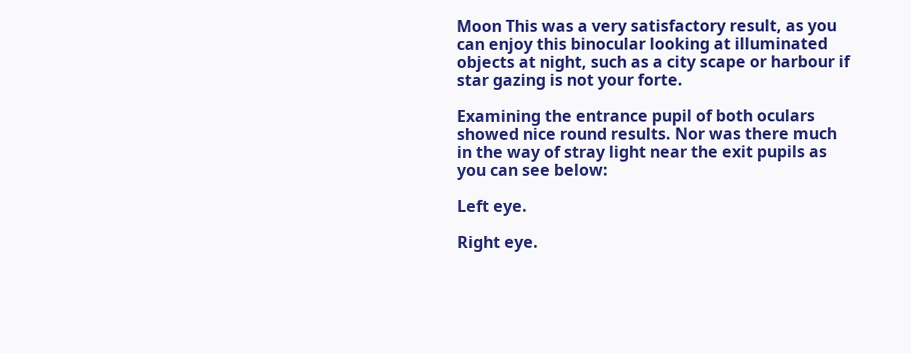Moon This was a very satisfactory result, as you can enjoy this binocular looking at illuminated objects at night, such as a city scape or harbour if star gazing is not your forte.

Examining the entrance pupil of both oculars showed nice round results. Nor was there much in the way of stray light near the exit pupils as you can see below:

Left eye.

Right eye.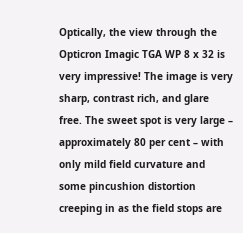Optically, the view through the Opticron Imagic TGA WP 8 x 32 is very impressive! The image is very sharp, contrast rich, and glare free. The sweet spot is very large – approximately 80 per cent – with only mild field curvature and some pincushion distortion creeping in as the field stops are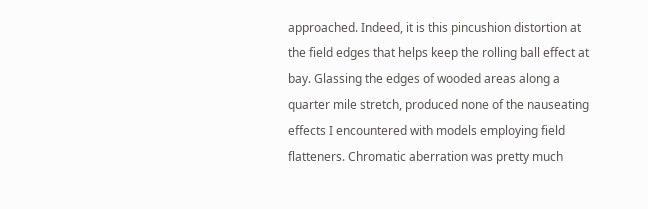approached. Indeed, it is this pincushion distortion at the field edges that helps keep the rolling ball effect at bay. Glassing the edges of wooded areas along a quarter mile stretch, produced none of the nauseating effects I encountered with models employing field flatteners. Chromatic aberration was pretty much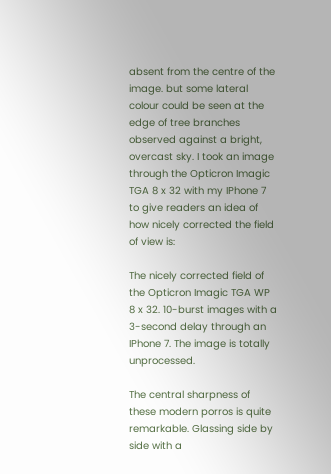absent from the centre of the image. but some lateral colour could be seen at the edge of tree branches observed against a bright, overcast sky. I took an image through the Opticron Imagic TGA 8 x 32 with my IPhone 7 to give readers an idea of how nicely corrected the field of view is:

The nicely corrected field of the Opticron Imagic TGA WP 8 x 32. 10-burst images with a 3-second delay through an IPhone 7. The image is totally unprocessed.

The central sharpness of these modern porros is quite remarkable. Glassing side by side with a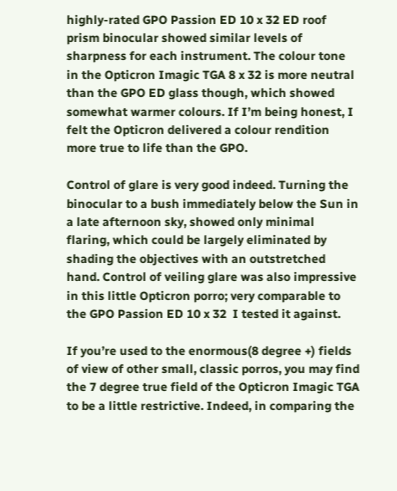highly-rated GPO Passion ED 10 x 32 ED roof prism binocular showed similar levels of sharpness for each instrument. The colour tone in the Opticron Imagic TGA 8 x 32 is more neutral than the GPO ED glass though, which showed somewhat warmer colours. If I’m being honest, I felt the Opticron delivered a colour rendition more true to life than the GPO.

Control of glare is very good indeed. Turning the binocular to a bush immediately below the Sun in a late afternoon sky, showed only minimal flaring, which could be largely eliminated by shading the objectives with an outstretched hand. Control of veiling glare was also impressive in this little Opticron porro; very comparable to the GPO Passion ED 10 x 32  I tested it against.

If you’re used to the enormous(8 degree +) fields of view of other small, classic porros, you may find the 7 degree true field of the Opticron Imagic TGA  to be a little restrictive. Indeed, in comparing the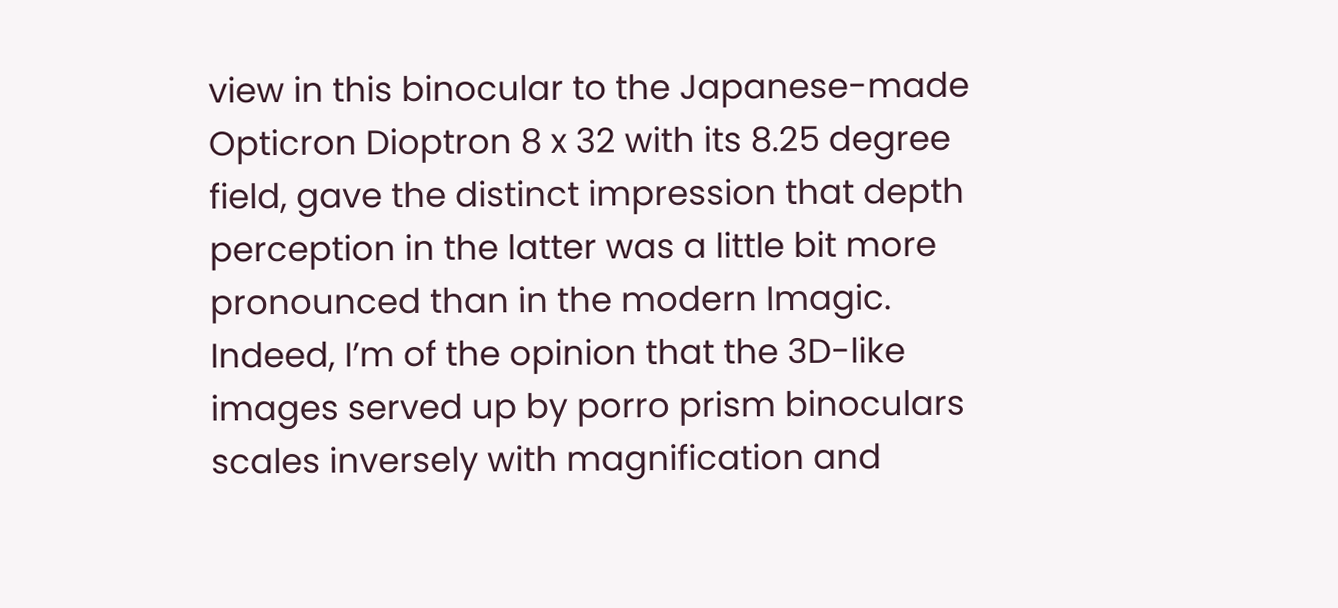view in this binocular to the Japanese-made Opticron Dioptron 8 x 32 with its 8.25 degree field, gave the distinct impression that depth perception in the latter was a little bit more pronounced than in the modern Imagic. Indeed, I’m of the opinion that the 3D-like images served up by porro prism binoculars scales inversely with magnification and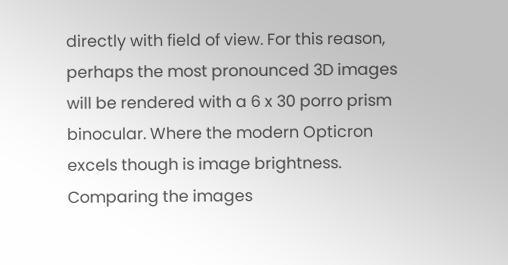directly with field of view. For this reason, perhaps the most pronounced 3D images will be rendered with a 6 x 30 porro prism binocular. Where the modern Opticron excels though is image brightness. Comparing the images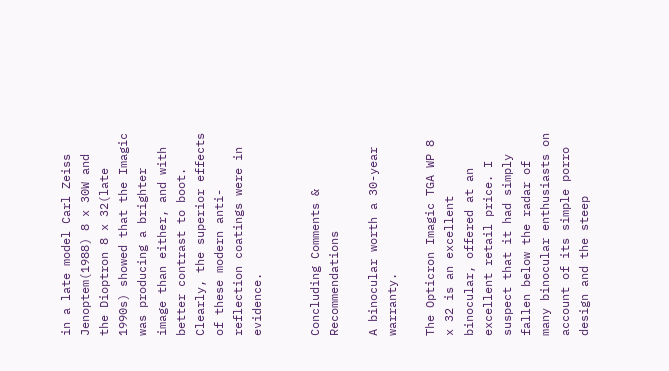in a late model Carl Zeiss Jenoptem(1988) 8 x 30W and the Dioptron 8 x 32(late 1990s) showed that the Imagic was producing a brighter image than either, and with better contrast to boot. Clearly, the superior effects of these modern anti-reflection coatings were in evidence.


Concluding Comments & Recommendations

A binocular worth a 30-year warranty.

The Opticron Imagic TGA WP 8 x 32 is an excellent binocular, offered at an excellent retail price. I suspect that it had simply fallen below the radar of many binocular enthusiasts on account of its simple porro design and the steep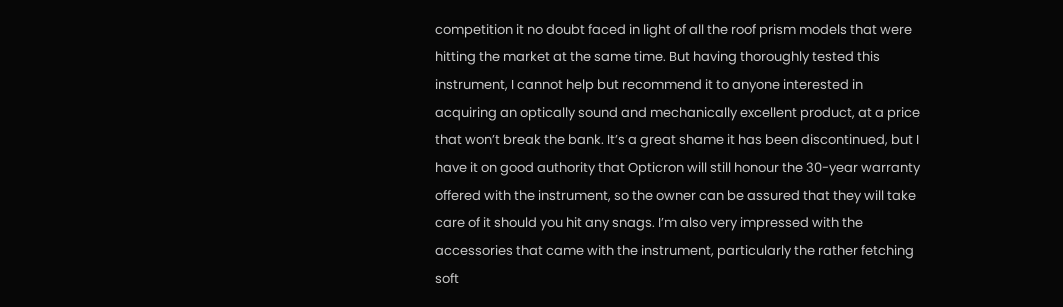competition it no doubt faced in light of all the roof prism models that were hitting the market at the same time. But having thoroughly tested this instrument, I cannot help but recommend it to anyone interested in acquiring an optically sound and mechanically excellent product, at a price that won’t break the bank. It’s a great shame it has been discontinued, but I have it on good authority that Opticron will still honour the 30-year warranty offered with the instrument, so the owner can be assured that they will take care of it should you hit any snags. I’m also very impressed with the accessories that came with the instrument, particularly the rather fetching soft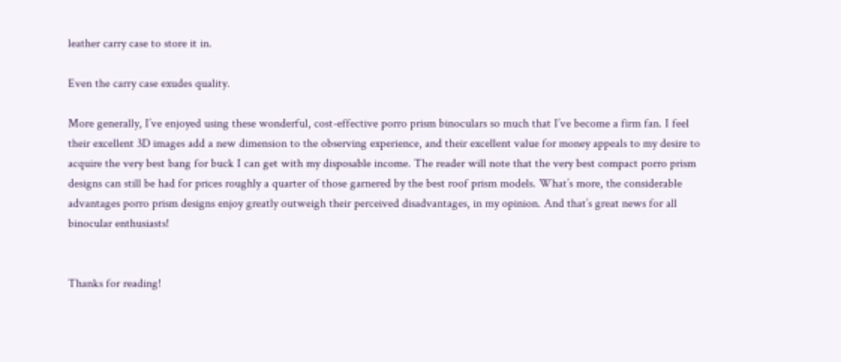leather carry case to store it in.

Even the carry case exudes quality.

More generally, I’ve enjoyed using these wonderful, cost-effective porro prism binoculars so much that I’ve become a firm fan. I feel their excellent 3D images add a new dimension to the observing experience, and their excellent value for money appeals to my desire to acquire the very best bang for buck I can get with my disposable income. The reader will note that the very best compact porro prism designs can still be had for prices roughly a quarter of those garnered by the best roof prism models. What’s more, the considerable advantages porro prism designs enjoy greatly outweigh their perceived disadvantages, in my opinion. And that’s great news for all binocular enthusiasts!


Thanks for reading!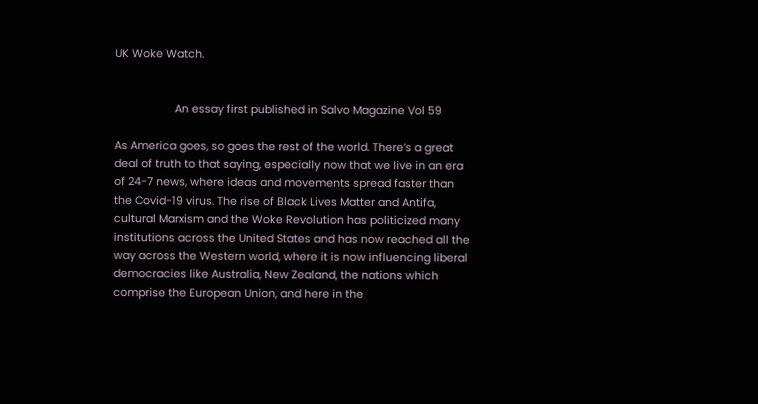UK Woke Watch.


                    An essay first published in Salvo Magazine Vol 59

As America goes, so goes the rest of the world. There’s a great deal of truth to that saying, especially now that we live in an era of 24-7 news, where ideas and movements spread faster than the Covid-19 virus. The rise of Black Lives Matter and Antifa, cultural Marxism and the Woke Revolution has politicized many institutions across the United States and has now reached all the way across the Western world, where it is now influencing liberal democracies like Australia, New Zealand, the nations which comprise the European Union, and here in the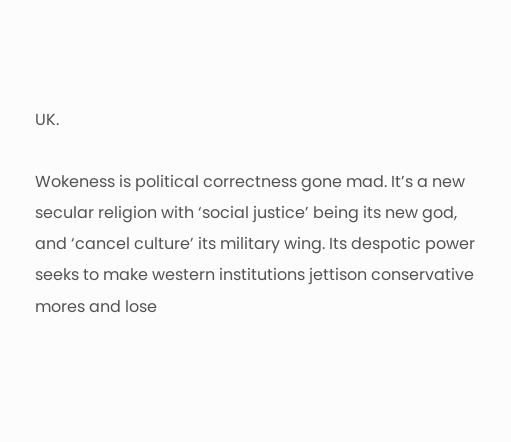UK.

Wokeness is political correctness gone mad. It’s a new secular religion with ‘social justice’ being its new god, and ‘cancel culture’ its military wing. Its despotic power seeks to make western institutions jettison conservative mores and lose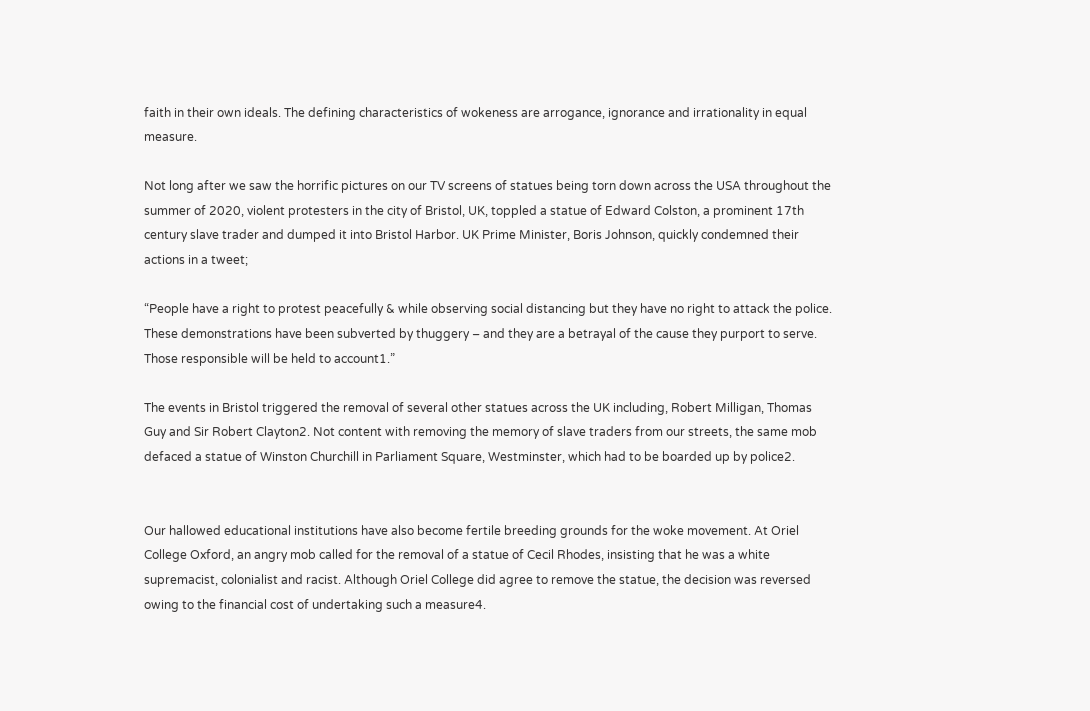faith in their own ideals. The defining characteristics of wokeness are arrogance, ignorance and irrationality in equal measure.

Not long after we saw the horrific pictures on our TV screens of statues being torn down across the USA throughout the summer of 2020, violent protesters in the city of Bristol, UK, toppled a statue of Edward Colston, a prominent 17th century slave trader and dumped it into Bristol Harbor. UK Prime Minister, Boris Johnson, quickly condemned their actions in a tweet;

“People have a right to protest peacefully & while observing social distancing but they have no right to attack the police. These demonstrations have been subverted by thuggery – and they are a betrayal of the cause they purport to serve. Those responsible will be held to account1.”

The events in Bristol triggered the removal of several other statues across the UK including, Robert Milligan, Thomas Guy and Sir Robert Clayton2. Not content with removing the memory of slave traders from our streets, the same mob defaced a statue of Winston Churchill in Parliament Square, Westminster, which had to be boarded up by police2.


Our hallowed educational institutions have also become fertile breeding grounds for the woke movement. At Oriel College Oxford, an angry mob called for the removal of a statue of Cecil Rhodes, insisting that he was a white supremacist, colonialist and racist. Although Oriel College did agree to remove the statue, the decision was reversed owing to the financial cost of undertaking such a measure4.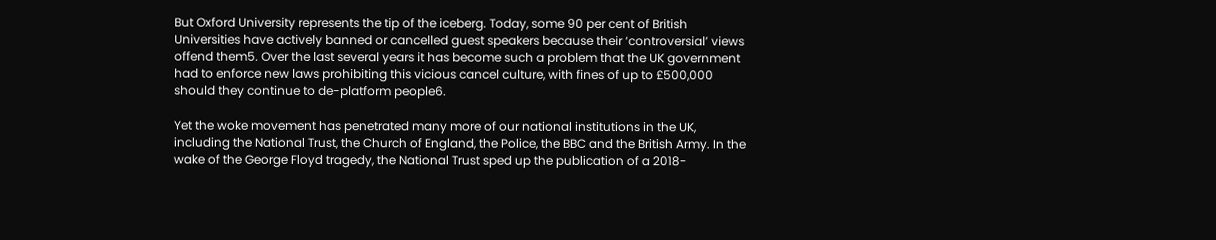But Oxford University represents the tip of the iceberg. Today, some 90 per cent of British Universities have actively banned or cancelled guest speakers because their ‘controversial’ views offend them5. Over the last several years it has become such a problem that the UK government had to enforce new laws prohibiting this vicious cancel culture, with fines of up to £500,000 should they continue to de-platform people6.

Yet the woke movement has penetrated many more of our national institutions in the UK, including the National Trust, the Church of England, the Police, the BBC and the British Army. In the wake of the George Floyd tragedy, the National Trust sped up the publication of a 2018-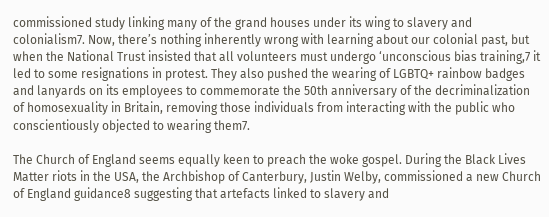commissioned study linking many of the grand houses under its wing to slavery and colonialism7. Now, there’s nothing inherently wrong with learning about our colonial past, but when the National Trust insisted that all volunteers must undergo ‘unconscious bias training,7 it led to some resignations in protest. They also pushed the wearing of LGBTQ+ rainbow badges and lanyards on its employees to commemorate the 50th anniversary of the decriminalization of homosexuality in Britain, removing those individuals from interacting with the public who conscientiously objected to wearing them7.

The Church of England seems equally keen to preach the woke gospel. During the Black Lives Matter riots in the USA, the Archbishop of Canterbury, Justin Welby, commissioned a new Church of England guidance8 suggesting that artefacts linked to slavery and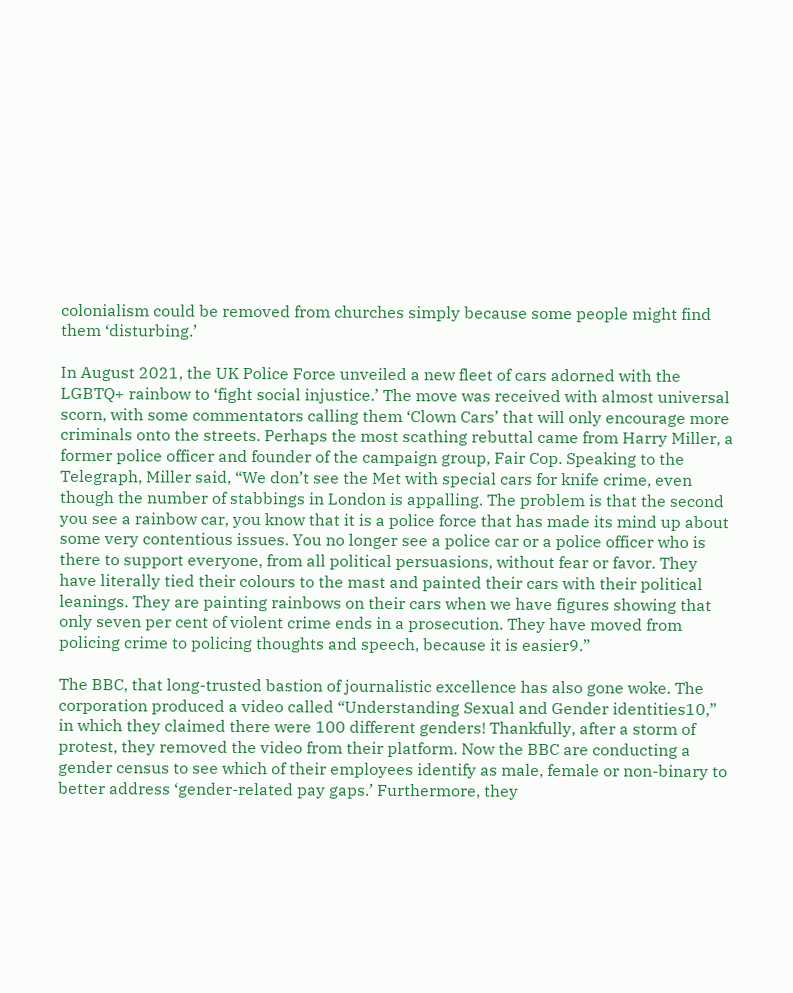colonialism could be removed from churches simply because some people might find them ‘disturbing.’

In August 2021, the UK Police Force unveiled a new fleet of cars adorned with the LGBTQ+ rainbow to ‘fight social injustice.’ The move was received with almost universal scorn, with some commentators calling them ‘Clown Cars’ that will only encourage more criminals onto the streets. Perhaps the most scathing rebuttal came from Harry Miller, a former police officer and founder of the campaign group, Fair Cop. Speaking to the Telegraph, Miller said, “We don’t see the Met with special cars for knife crime, even though the number of stabbings in London is appalling. The problem is that the second you see a rainbow car, you know that it is a police force that has made its mind up about some very contentious issues. You no longer see a police car or a police officer who is there to support everyone, from all political persuasions, without fear or favor. They have literally tied their colours to the mast and painted their cars with their political leanings. They are painting rainbows on their cars when we have figures showing that only seven per cent of violent crime ends in a prosecution. They have moved from policing crime to policing thoughts and speech, because it is easier9.”

The BBC, that long-trusted bastion of journalistic excellence has also gone woke. The corporation produced a video called “Understanding Sexual and Gender identities10,” in which they claimed there were 100 different genders! Thankfully, after a storm of protest, they removed the video from their platform. Now the BBC are conducting a gender census to see which of their employees identify as male, female or non-binary to better address ‘gender-related pay gaps.’ Furthermore, they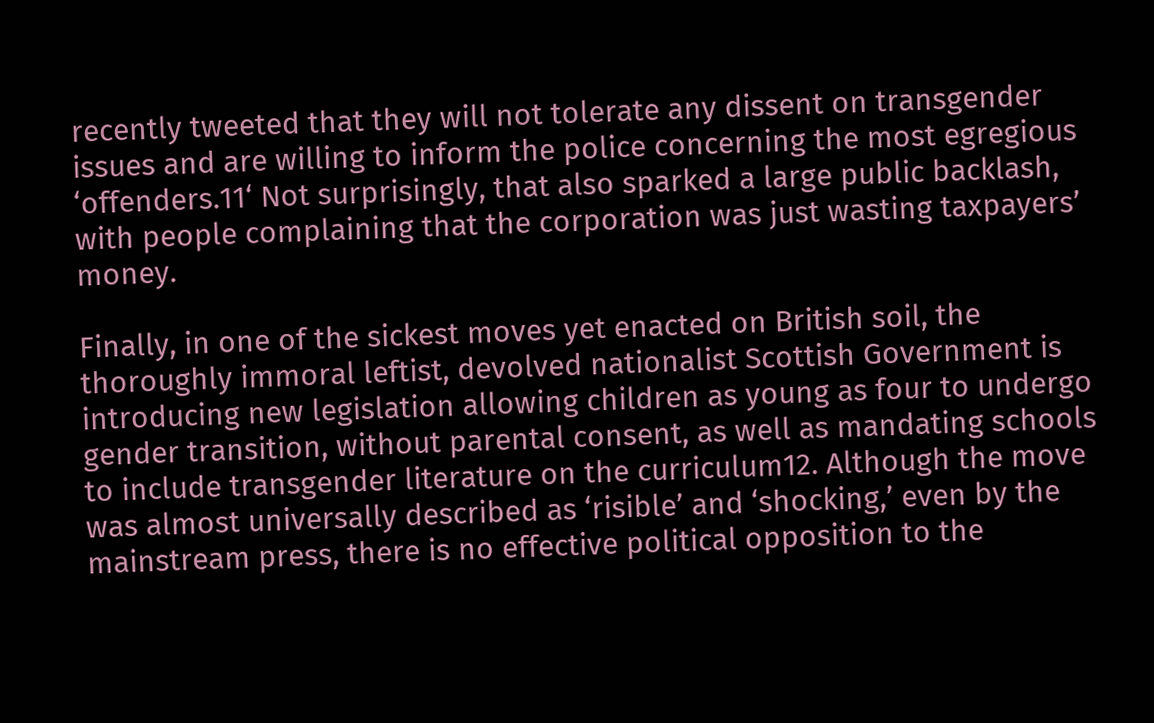recently tweeted that they will not tolerate any dissent on transgender issues and are willing to inform the police concerning the most egregious ‘offenders.11‘ Not surprisingly, that also sparked a large public backlash, with people complaining that the corporation was just wasting taxpayers’ money.

Finally, in one of the sickest moves yet enacted on British soil, the thoroughly immoral leftist, devolved nationalist Scottish Government is introducing new legislation allowing children as young as four to undergo gender transition, without parental consent, as well as mandating schools to include transgender literature on the curriculum12. Although the move was almost universally described as ‘risible’ and ‘shocking,’ even by the mainstream press, there is no effective political opposition to the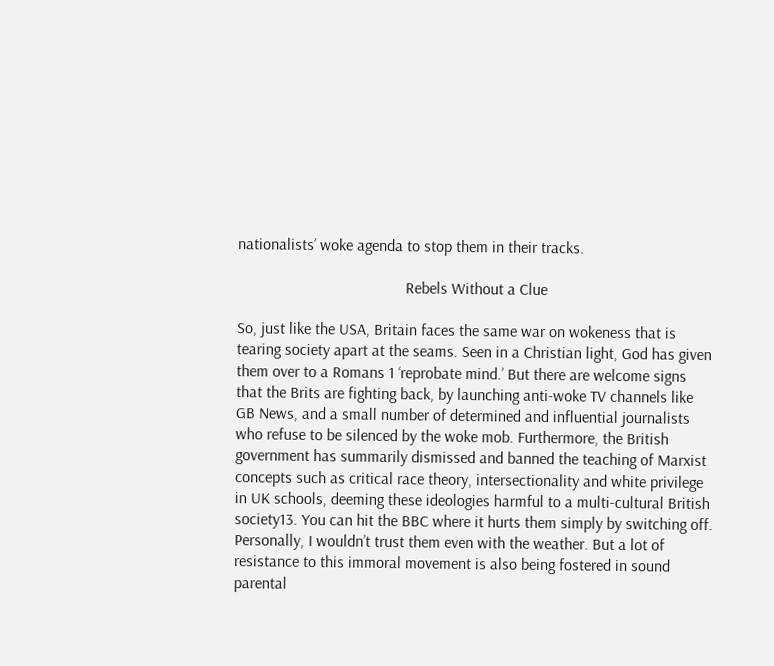nationalists’ woke agenda to stop them in their tracks.

                                          Rebels Without a Clue

So, just like the USA, Britain faces the same war on wokeness that is tearing society apart at the seams. Seen in a Christian light, God has given them over to a Romans 1 ‘reprobate mind.’ But there are welcome signs that the Brits are fighting back, by launching anti-woke TV channels like GB News, and a small number of determined and influential journalists who refuse to be silenced by the woke mob. Furthermore, the British government has summarily dismissed and banned the teaching of Marxist concepts such as critical race theory, intersectionality and white privilege in UK schools, deeming these ideologies harmful to a multi-cultural British society13. You can hit the BBC where it hurts them simply by switching off. Personally, I wouldn’t trust them even with the weather. But a lot of resistance to this immoral movement is also being fostered in sound parental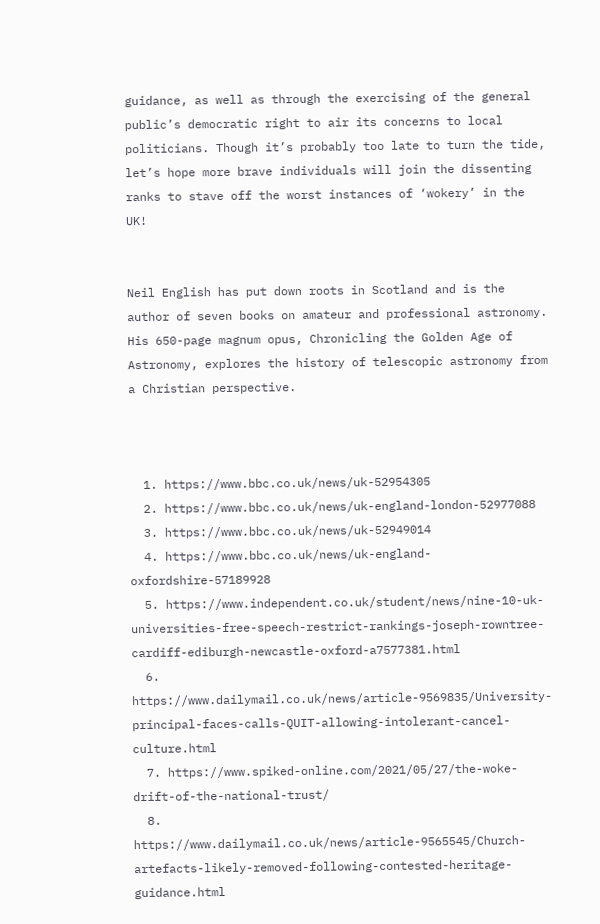guidance, as well as through the exercising of the general public’s democratic right to air its concerns to local politicians. Though it’s probably too late to turn the tide, let’s hope more brave individuals will join the dissenting ranks to stave off the worst instances of ‘wokery’ in the UK!


Neil English has put down roots in Scotland and is the author of seven books on amateur and professional astronomy. His 650-page magnum opus, Chronicling the Golden Age of Astronomy, explores the history of telescopic astronomy from a Christian perspective.



  1. https://www.bbc.co.uk/news/uk-52954305
  2. https://www.bbc.co.uk/news/uk-england-london-52977088
  3. https://www.bbc.co.uk/news/uk-52949014
  4. https://www.bbc.co.uk/news/uk-england-oxfordshire-57189928
  5. https://www.independent.co.uk/student/news/nine-10-uk-universities-free-speech-restrict-rankings-joseph-rowntree-cardiff-ediburgh-newcastle-oxford-a7577381.html
  6. https://www.dailymail.co.uk/news/article-9569835/University-principal-faces-calls-QUIT-allowing-intolerant-cancel-culture.html
  7. https://www.spiked-online.com/2021/05/27/the-woke-drift-of-the-national-trust/
  8. https://www.dailymail.co.uk/news/article-9565545/Church-artefacts-likely-removed-following-contested-heritage-guidance.html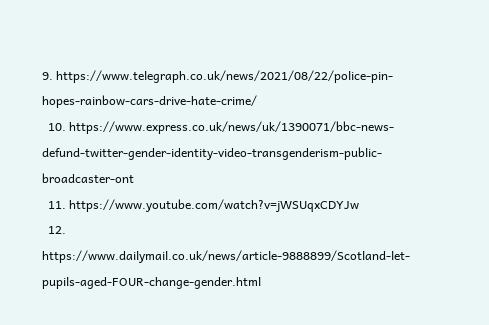9. https://www.telegraph.co.uk/news/2021/08/22/police-pin-hopes-rainbow-cars-drive-hate-crime/
  10. https://www.express.co.uk/news/uk/1390071/bbc-news-defund-twitter-gender-identity-video-transgenderism-public-broadcaster-ont
  11. https://www.youtube.com/watch?v=jWSUqxCDYJw
  12. https://www.dailymail.co.uk/news/article-9888899/Scotland-let-pupils-aged-FOUR-change-gender.html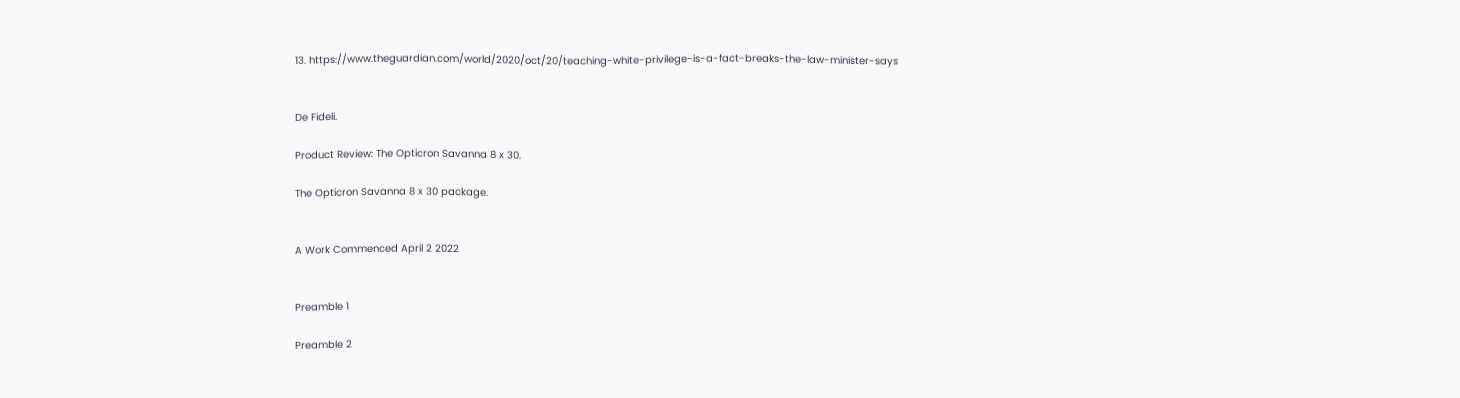13. https://www.theguardian.com/world/2020/oct/20/teaching-white-privilege-is-a-fact-breaks-the-law-minister-says


De Fideli.

Product Review: The Opticron Savanna 8 x 30.

The Opticron Savanna 8 x 30 package.


A Work Commenced April 2 2022


Preamble 1

Preamble 2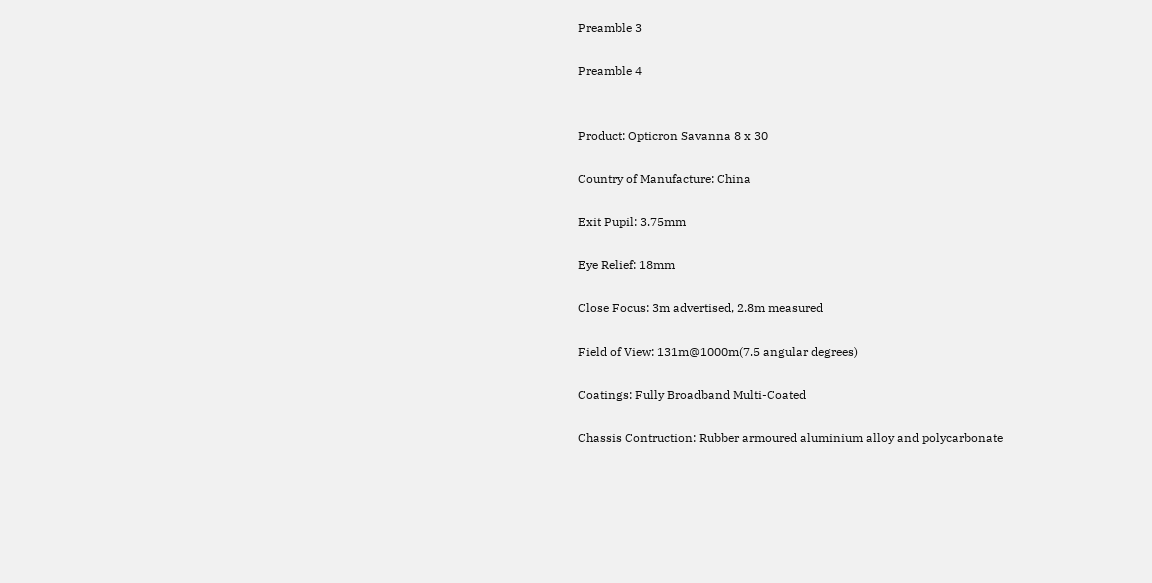Preamble 3

Preamble 4


Product: Opticron Savanna 8 x 30

Country of Manufacture: China

Exit Pupil: 3.75mm

Eye Relief: 18mm

Close Focus: 3m advertised, 2.8m measured

Field of View: 131m@1000m(7.5 angular degrees)

Coatings: Fully Broadband Multi-Coated

Chassis Contruction: Rubber armoured aluminium alloy and polycarbonate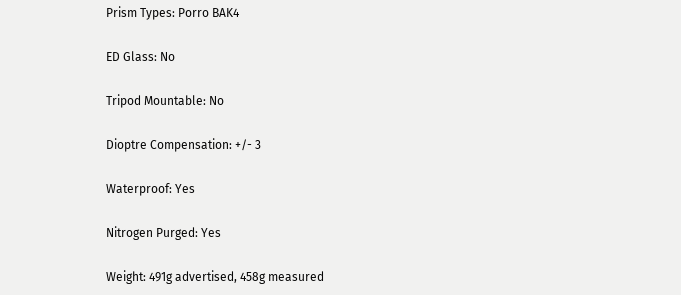Prism Types: Porro BAK4

ED Glass: No

Tripod Mountable: No

Dioptre Compensation: +/- 3

Waterproof: Yes

Nitrogen Purged: Yes

Weight: 491g advertised, 458g measured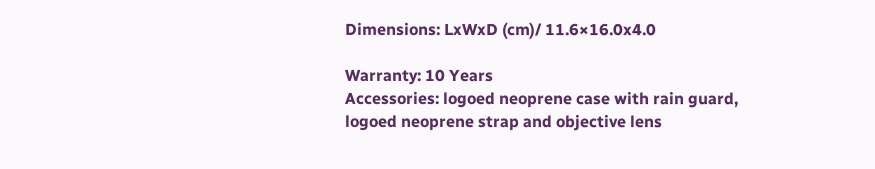Dimensions: LxWxD (cm)/ 11.6×16.0x4.0

Warranty: 10 Years
Accessories: logoed neoprene case with rain guard, logoed neoprene strap and objective lens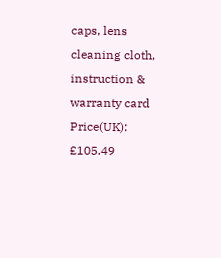caps, lens cleaning cloth, instruction & warranty card
Price(UK): £105.49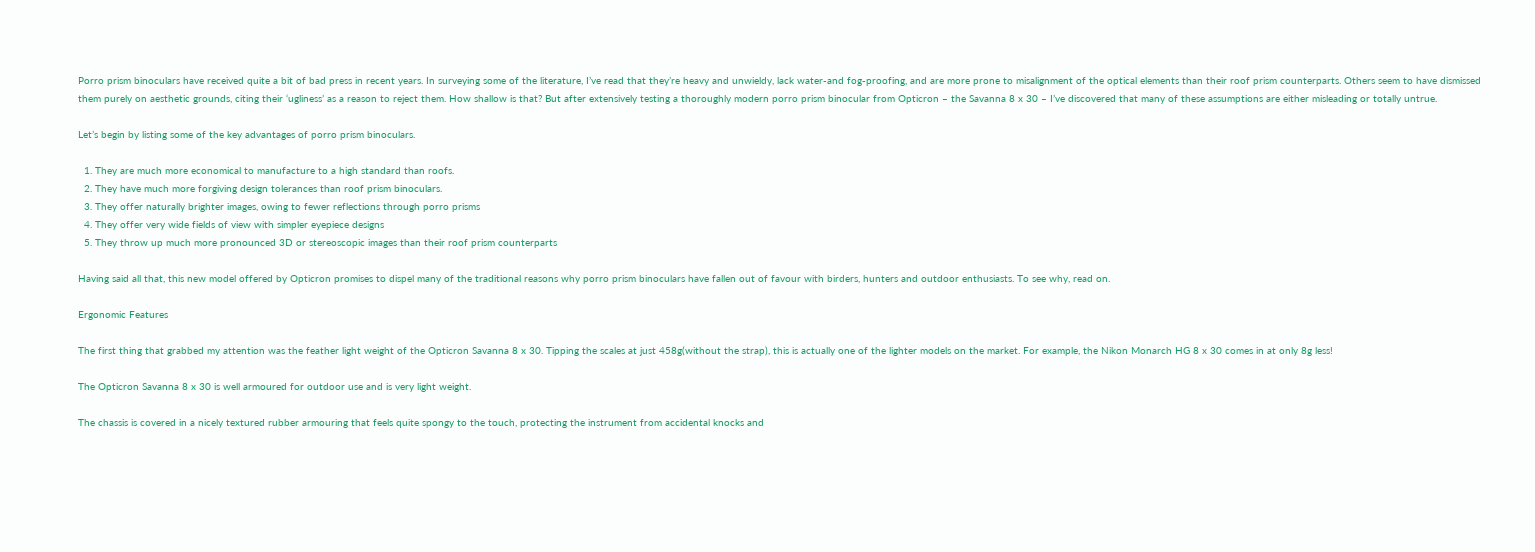Porro prism binoculars have received quite a bit of bad press in recent years. In surveying some of the literature, I’ve read that they’re heavy and unwieldy, lack water-and fog-proofing, and are more prone to misalignment of the optical elements than their roof prism counterparts. Others seem to have dismissed them purely on aesthetic grounds, citing their ‘ugliness’ as a reason to reject them. How shallow is that? But after extensively testing a thoroughly modern porro prism binocular from Opticron – the Savanna 8 x 30 – I’ve discovered that many of these assumptions are either misleading or totally untrue.

Let’s begin by listing some of the key advantages of porro prism binoculars.

  1. They are much more economical to manufacture to a high standard than roofs.
  2. They have much more forgiving design tolerances than roof prism binoculars.
  3. They offer naturally brighter images, owing to fewer reflections through porro prisms
  4. They offer very wide fields of view with simpler eyepiece designs
  5. They throw up much more pronounced 3D or stereoscopic images than their roof prism counterparts

Having said all that, this new model offered by Opticron promises to dispel many of the traditional reasons why porro prism binoculars have fallen out of favour with birders, hunters and outdoor enthusiasts. To see why, read on.

Ergonomic Features

The first thing that grabbed my attention was the feather light weight of the Opticron Savanna 8 x 30. Tipping the scales at just 458g(without the strap), this is actually one of the lighter models on the market. For example, the Nikon Monarch HG 8 x 30 comes in at only 8g less!

The Opticron Savanna 8 x 30 is well armoured for outdoor use and is very light weight.

The chassis is covered in a nicely textured rubber armouring that feels quite spongy to the touch, protecting the instrument from accidental knocks and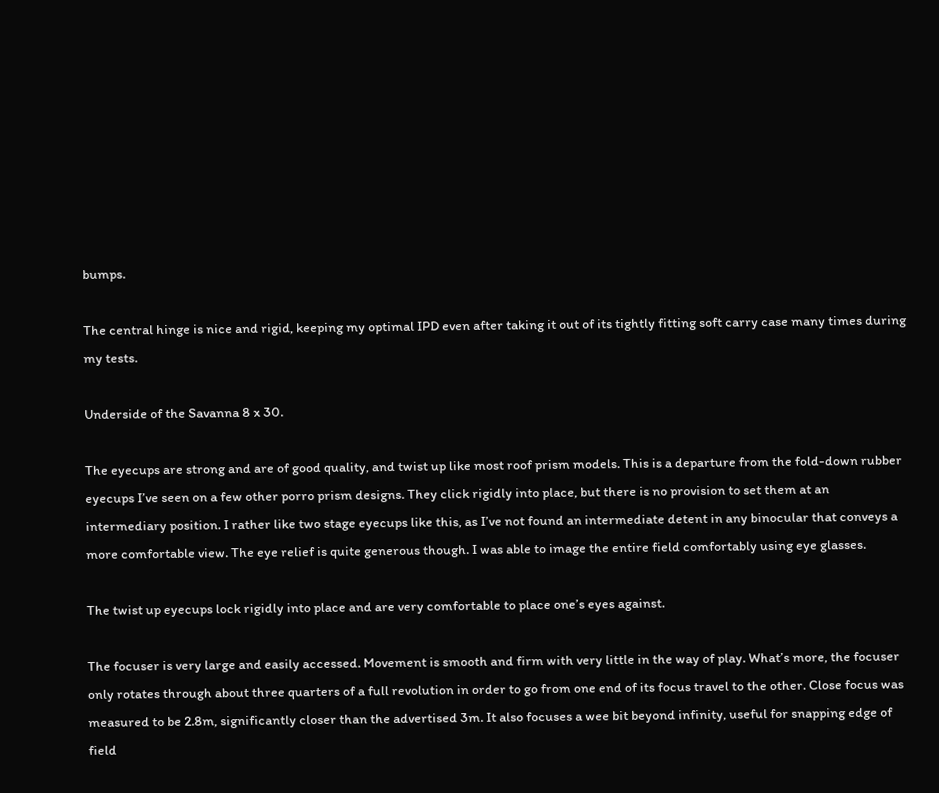bumps.

The central hinge is nice and rigid, keeping my optimal IPD even after taking it out of its tightly fitting soft carry case many times during my tests.

Underside of the Savanna 8 x 30.

The eyecups are strong and are of good quality, and twist up like most roof prism models. This is a departure from the fold-down rubber eyecups I’ve seen on a few other porro prism designs. They click rigidly into place, but there is no provision to set them at an intermediary position. I rather like two stage eyecups like this, as I’ve not found an intermediate detent in any binocular that conveys a more comfortable view. The eye relief is quite generous though. I was able to image the entire field comfortably using eye glasses.

The twist up eyecups lock rigidly into place and are very comfortable to place one’s eyes against.

The focuser is very large and easily accessed. Movement is smooth and firm with very little in the way of play. What’s more, the focuser only rotates through about three quarters of a full revolution in order to go from one end of its focus travel to the other. Close focus was measured to be 2.8m, significantly closer than the advertised 3m. It also focuses a wee bit beyond infinity, useful for snapping edge of field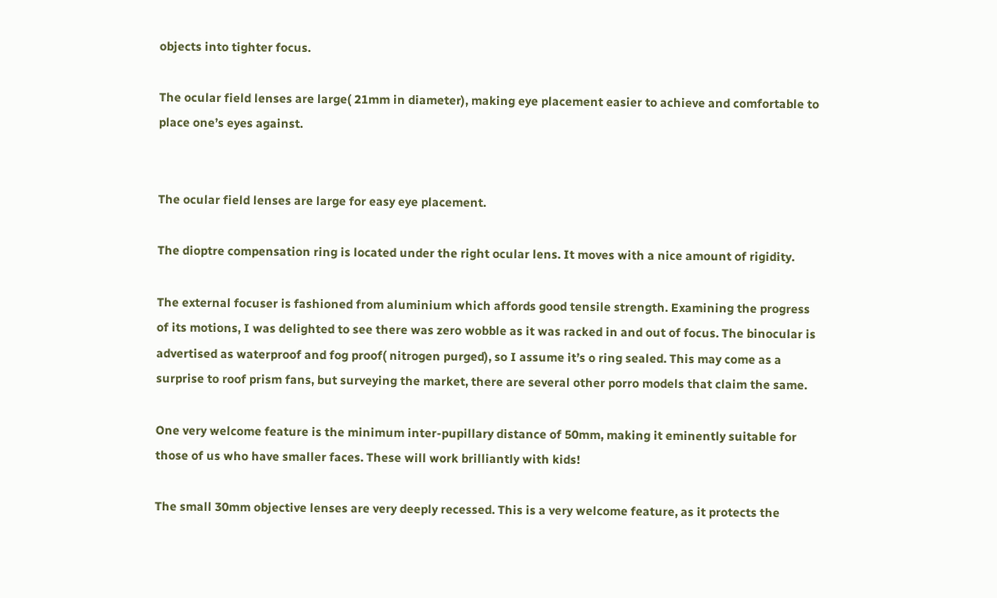objects into tighter focus.

The ocular field lenses are large( 21mm in diameter), making eye placement easier to achieve and comfortable to place one’s eyes against.


The ocular field lenses are large for easy eye placement.

The dioptre compensation ring is located under the right ocular lens. It moves with a nice amount of rigidity.

The external focuser is fashioned from aluminium which affords good tensile strength. Examining the progress of its motions, I was delighted to see there was zero wobble as it was racked in and out of focus. The binocular is advertised as waterproof and fog proof( nitrogen purged), so I assume it’s o ring sealed. This may come as a surprise to roof prism fans, but surveying the market, there are several other porro models that claim the same.

One very welcome feature is the minimum inter-pupillary distance of 50mm, making it eminently suitable for those of us who have smaller faces. These will work brilliantly with kids!

The small 30mm objective lenses are very deeply recessed. This is a very welcome feature, as it protects the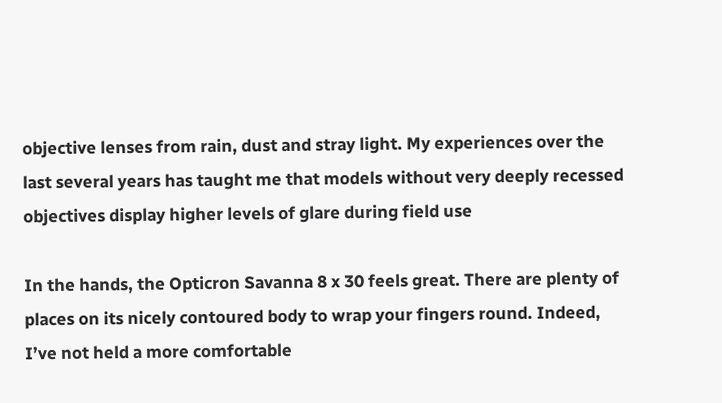objective lenses from rain, dust and stray light. My experiences over the last several years has taught me that models without very deeply recessed objectives display higher levels of glare during field use

In the hands, the Opticron Savanna 8 x 30 feels great. There are plenty of places on its nicely contoured body to wrap your fingers round. Indeed, I’ve not held a more comfortable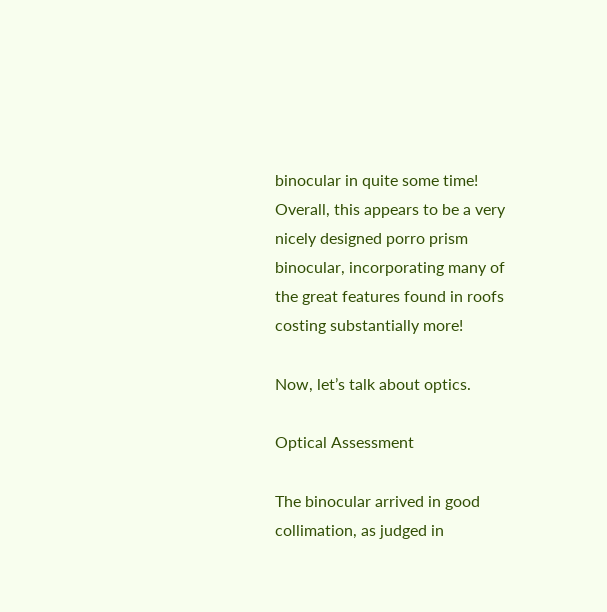binocular in quite some time! Overall, this appears to be a very nicely designed porro prism binocular, incorporating many of the great features found in roofs costing substantially more!

Now, let’s talk about optics.

Optical Assessment

The binocular arrived in good collimation, as judged in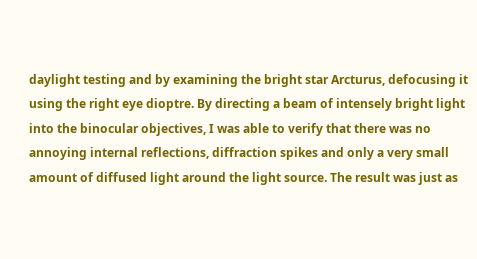daylight testing and by examining the bright star Arcturus, defocusing it using the right eye dioptre. By directing a beam of intensely bright light into the binocular objectives, I was able to verify that there was no annoying internal reflections, diffraction spikes and only a very small amount of diffused light around the light source. The result was just as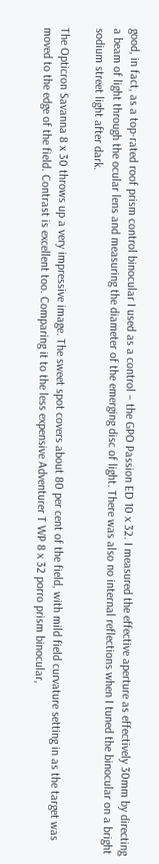good, in fact, as a top-rated roof prism control binocular I used as a control – the GPO Passion ED 10 x 32. I measured the effective aperture as effectively 30mm by directing a beam of light through the ocular lens and measuring the diameter of the emerging disc of light. There was also no internal reflections when I tuned the binocular on a bright sodium street light after dark.

The Opticron Savanna 8 x 30 throws up a very impressive image. The sweet spot covers about 80 per cent of the field, with mild field curvature setting in as the target was moved to the edge of the field. Contrast is excellent too. Comparing it to the less expensive Adventurer T WP 8 x 32 porro prism binocular,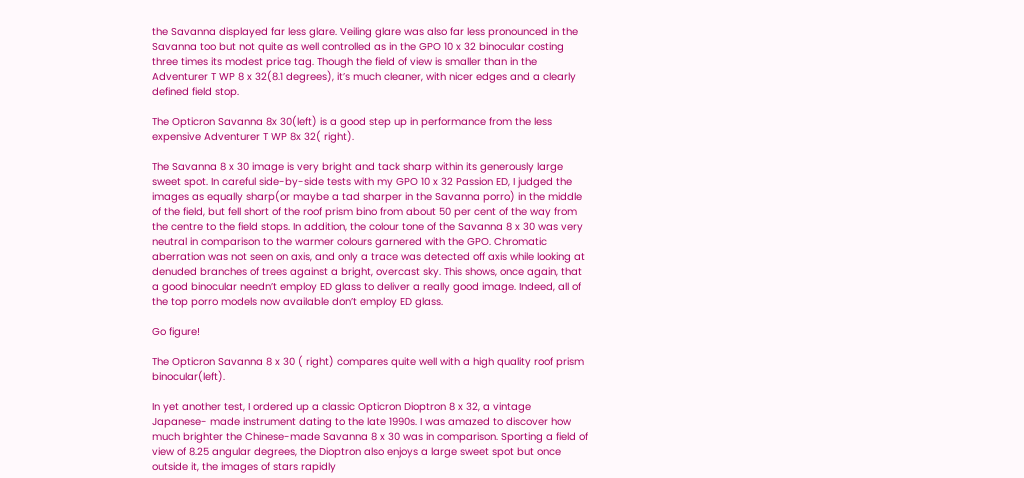the Savanna displayed far less glare. Veiling glare was also far less pronounced in the Savanna too but not quite as well controlled as in the GPO 10 x 32 binocular costing three times its modest price tag. Though the field of view is smaller than in the Adventurer T WP 8 x 32(8.1 degrees), it’s much cleaner, with nicer edges and a clearly defined field stop.

The Opticron Savanna 8x 30(left) is a good step up in performance from the less expensive Adventurer T WP 8x 32( right).

The Savanna 8 x 30 image is very bright and tack sharp within its generously large sweet spot. In careful side-by-side tests with my GPO 10 x 32 Passion ED, I judged the images as equally sharp(or maybe a tad sharper in the Savanna porro) in the middle of the field, but fell short of the roof prism bino from about 50 per cent of the way from the centre to the field stops. In addition, the colour tone of the Savanna 8 x 30 was very neutral in comparison to the warmer colours garnered with the GPO. Chromatic aberration was not seen on axis, and only a trace was detected off axis while looking at denuded branches of trees against a bright, overcast sky. This shows, once again, that a good binocular needn’t employ ED glass to deliver a really good image. Indeed, all of the top porro models now available don’t employ ED glass.

Go figure!

The Opticron Savanna 8 x 30 ( right) compares quite well with a high quality roof prism binocular(left).

In yet another test, I ordered up a classic Opticron Dioptron 8 x 32, a vintage Japanese- made instrument dating to the late 1990s. I was amazed to discover how much brighter the Chinese-made Savanna 8 x 30 was in comparison. Sporting a field of view of 8.25 angular degrees, the Dioptron also enjoys a large sweet spot but once outside it, the images of stars rapidly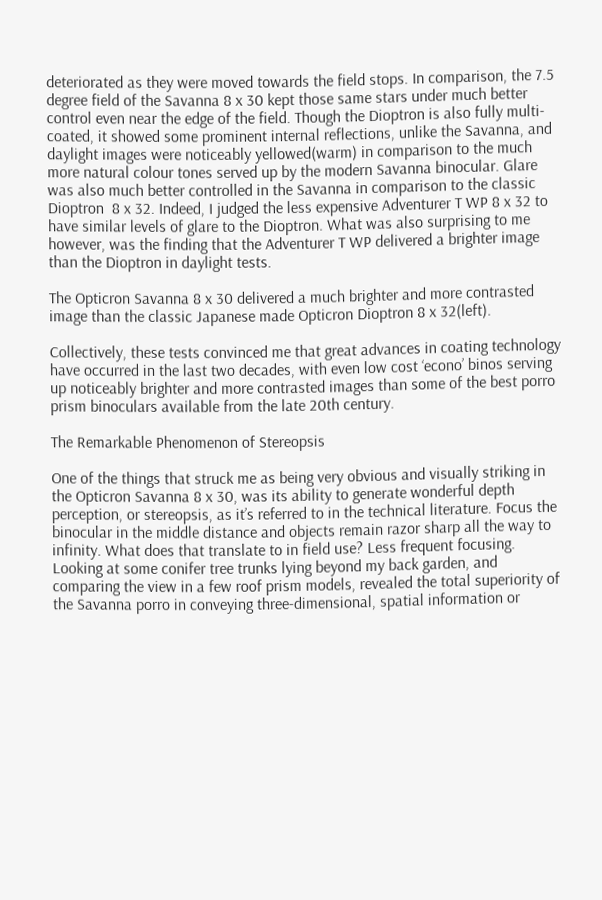deteriorated as they were moved towards the field stops. In comparison, the 7.5 degree field of the Savanna 8 x 30 kept those same stars under much better control even near the edge of the field. Though the Dioptron is also fully multi-coated, it showed some prominent internal reflections, unlike the Savanna, and daylight images were noticeably yellowed(warm) in comparison to the much more natural colour tones served up by the modern Savanna binocular. Glare was also much better controlled in the Savanna in comparison to the classic Dioptron  8 x 32. Indeed, I judged the less expensive Adventurer T WP 8 x 32 to have similar levels of glare to the Dioptron. What was also surprising to me however, was the finding that the Adventurer T WP delivered a brighter image than the Dioptron in daylight tests.

The Opticron Savanna 8 x 30 delivered a much brighter and more contrasted image than the classic Japanese made Opticron Dioptron 8 x 32(left).

Collectively, these tests convinced me that great advances in coating technology have occurred in the last two decades, with even low cost ‘econo’ binos serving up noticeably brighter and more contrasted images than some of the best porro prism binoculars available from the late 20th century.

The Remarkable Phenomenon of Stereopsis

One of the things that struck me as being very obvious and visually striking in the Opticron Savanna 8 x 30, was its ability to generate wonderful depth perception, or stereopsis, as it’s referred to in the technical literature. Focus the binocular in the middle distance and objects remain razor sharp all the way to infinity. What does that translate to in field use? Less frequent focusing. Looking at some conifer tree trunks lying beyond my back garden, and comparing the view in a few roof prism models, revealed the total superiority of the Savanna porro in conveying three-dimensional, spatial information or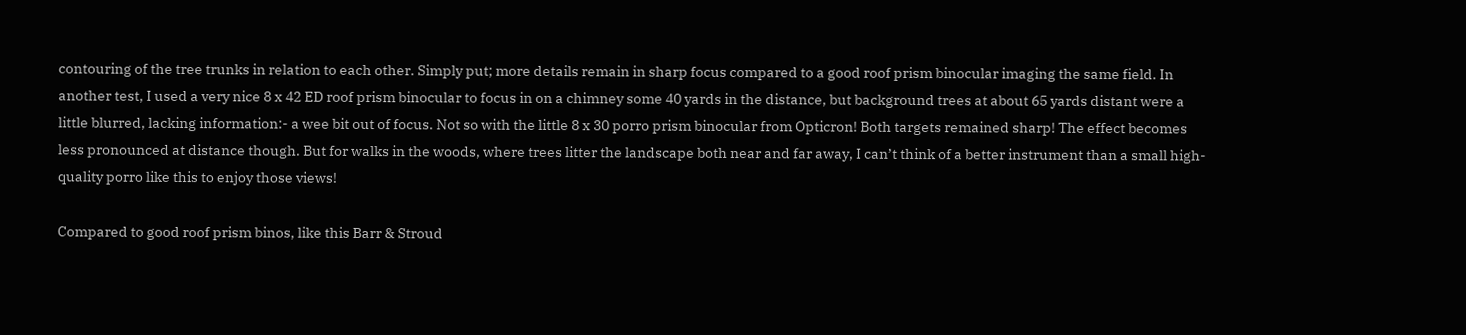contouring of the tree trunks in relation to each other. Simply put; more details remain in sharp focus compared to a good roof prism binocular imaging the same field. In another test, I used a very nice 8 x 42 ED roof prism binocular to focus in on a chimney some 40 yards in the distance, but background trees at about 65 yards distant were a little blurred, lacking information:- a wee bit out of focus. Not so with the little 8 x 30 porro prism binocular from Opticron! Both targets remained sharp! The effect becomes less pronounced at distance though. But for walks in the woods, where trees litter the landscape both near and far away, I can’t think of a better instrument than a small high-quality porro like this to enjoy those views!

Compared to good roof prism binos, like this Barr & Stroud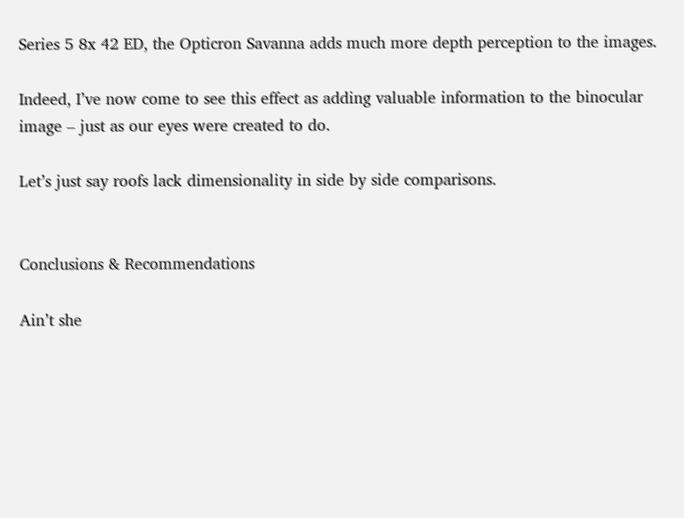Series 5 8x 42 ED, the Opticron Savanna adds much more depth perception to the images.

Indeed, I’ve now come to see this effect as adding valuable information to the binocular image – just as our eyes were created to do.

Let’s just say roofs lack dimensionality in side by side comparisons.


Conclusions & Recommendations

Ain’t she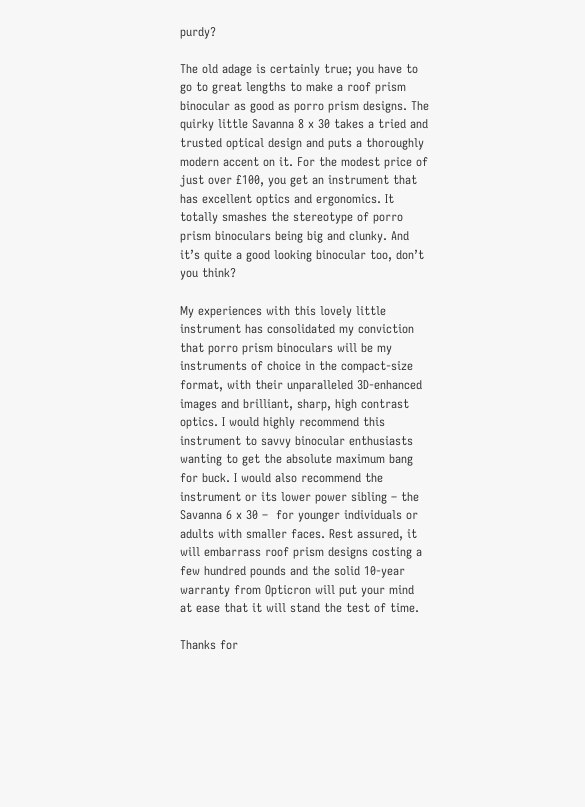purdy?

The old adage is certainly true; you have to go to great lengths to make a roof prism binocular as good as porro prism designs. The quirky little Savanna 8 x 30 takes a tried and trusted optical design and puts a thoroughly modern accent on it. For the modest price of just over £100, you get an instrument that has excellent optics and ergonomics. It totally smashes the stereotype of porro prism binoculars being big and clunky. And it’s quite a good looking binocular too, don’t you think?

My experiences with this lovely little instrument has consolidated my conviction that porro prism binoculars will be my instruments of choice in the compact-size format, with their unparalleled 3D-enhanced images and brilliant, sharp, high contrast optics. I would highly recommend this instrument to savvy binocular enthusiasts wanting to get the absolute maximum bang for buck. I would also recommend the instrument or its lower power sibling – the Savanna 6 x 30 –  for younger individuals or adults with smaller faces. Rest assured, it will embarrass roof prism designs costing a few hundred pounds and the solid 10-year warranty from Opticron will put your mind at ease that it will stand the test of time.

Thanks for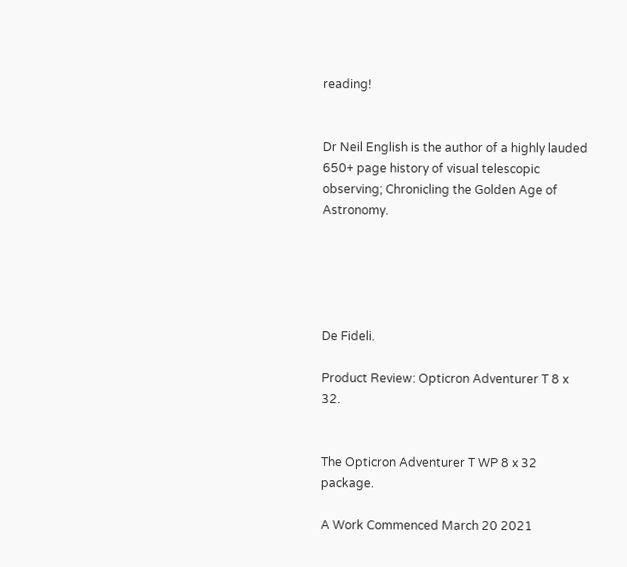reading!


Dr Neil English is the author of a highly lauded 650+ page history of visual telescopic observing; Chronicling the Golden Age of Astronomy.





De Fideli.

Product Review: Opticron Adventurer T 8 x 32.


The Opticron Adventurer T WP 8 x 32 package.

A Work Commenced March 20 2021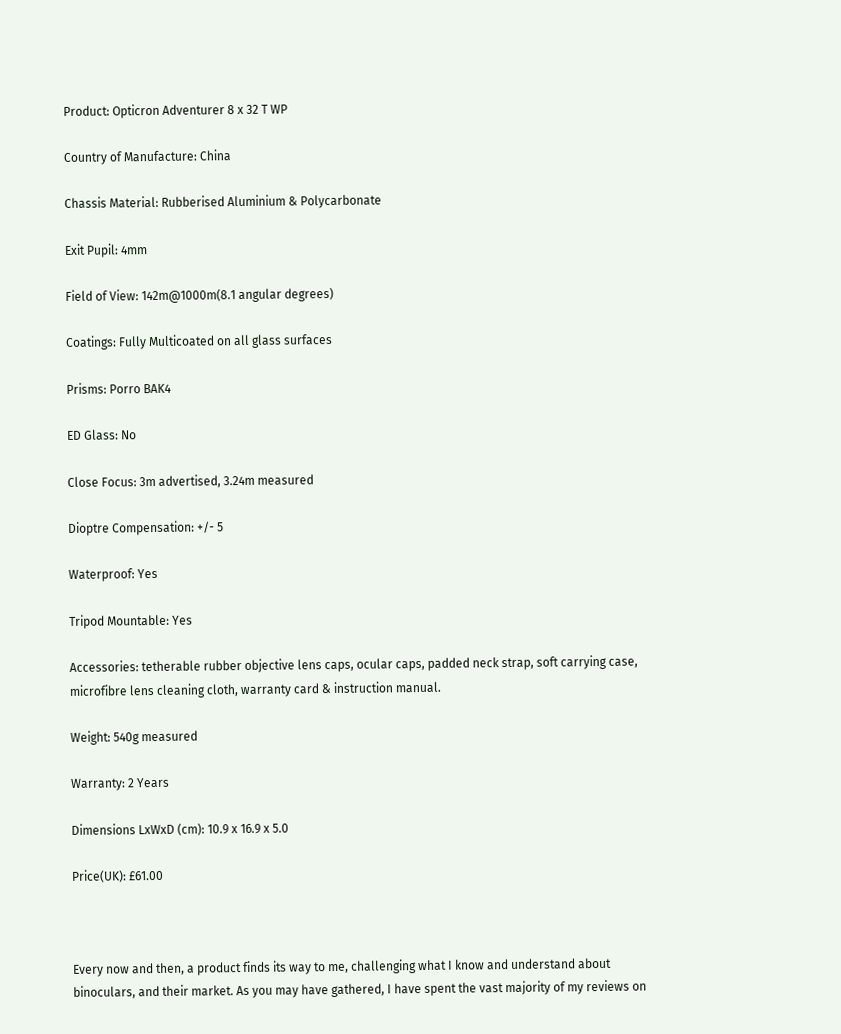Product: Opticron Adventurer 8 x 32 T WP

Country of Manufacture: China

Chassis Material: Rubberised Aluminium & Polycarbonate

Exit Pupil: 4mm

Field of View: 142m@1000m(8.1 angular degrees)

Coatings: Fully Multicoated on all glass surfaces

Prisms: Porro BAK4

ED Glass: No

Close Focus: 3m advertised, 3.24m measured

Dioptre Compensation: +/- 5

Waterproof: Yes

Tripod Mountable: Yes

Accessories: tetherable rubber objective lens caps, ocular caps, padded neck strap, soft carrying case, microfibre lens cleaning cloth, warranty card & instruction manual.

Weight: 540g measured

Warranty: 2 Years

Dimensions LxWxD (cm): 10.9 x 16.9 x 5.0

Price(UK): £61.00



Every now and then, a product finds its way to me, challenging what I know and understand about binoculars, and their market. As you may have gathered, I have spent the vast majority of my reviews on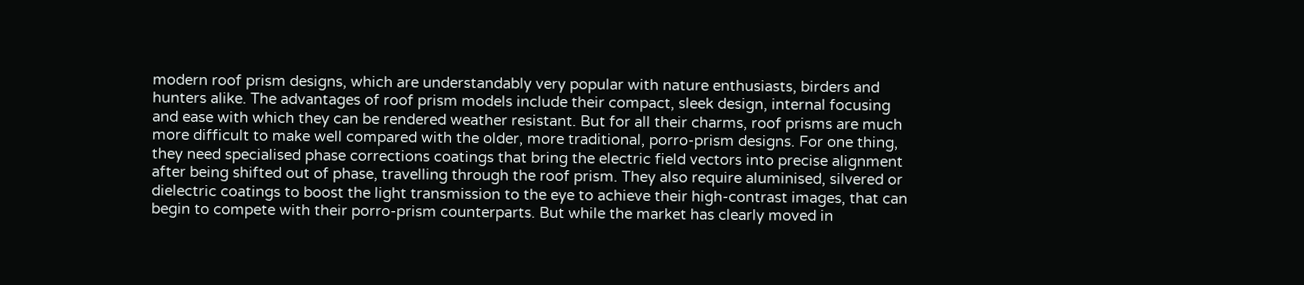modern roof prism designs, which are understandably very popular with nature enthusiasts, birders and hunters alike. The advantages of roof prism models include their compact, sleek design, internal focusing and ease with which they can be rendered weather resistant. But for all their charms, roof prisms are much more difficult to make well compared with the older, more traditional, porro-prism designs. For one thing, they need specialised phase corrections coatings that bring the electric field vectors into precise alignment after being shifted out of phase, travelling through the roof prism. They also require aluminised, silvered or dielectric coatings to boost the light transmission to the eye to achieve their high-contrast images, that can begin to compete with their porro-prism counterparts. But while the market has clearly moved in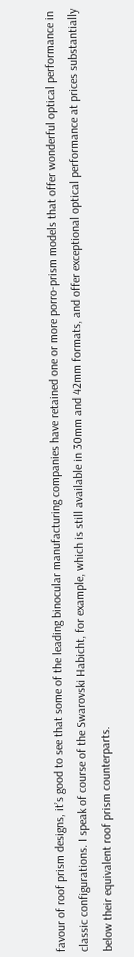favour of roof prism designs, it’s good to see that some of the leading binocular manufacturing companies have retained one or more porro-prism models that offer wonderful optical performance in classic configurations. I speak of course of the Swarovski Habicht, for example, which is still available in 30mm and 42mm formats, and offer exceptional optical performance at prices substantially below their equivalent roof prism counterparts.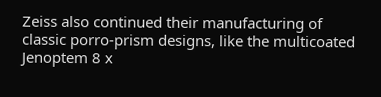Zeiss also continued their manufacturing of classic porro-prism designs, like the multicoated Jenoptem 8 x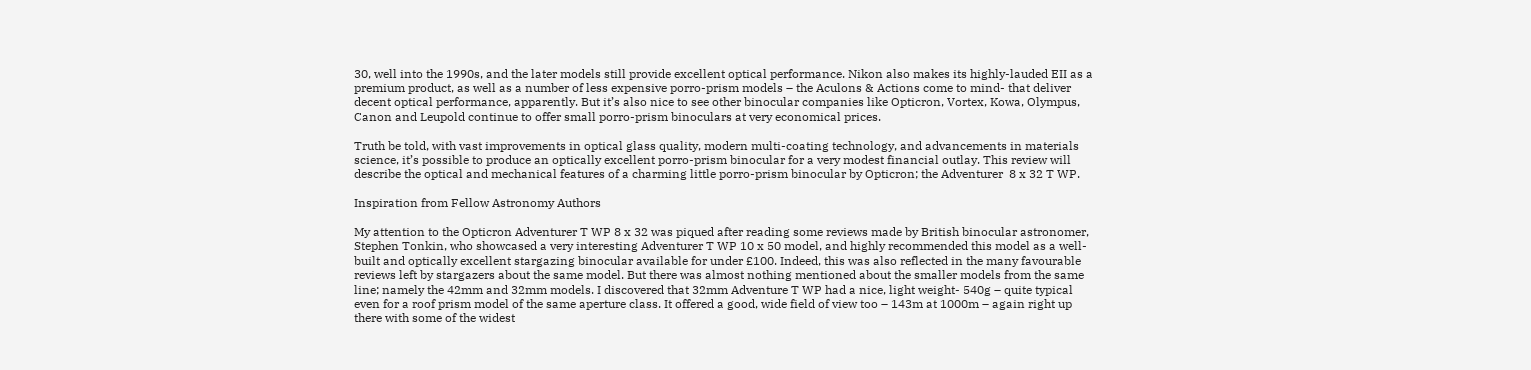30, well into the 1990s, and the later models still provide excellent optical performance. Nikon also makes its highly-lauded EII as a premium product, as well as a number of less expensive porro-prism models – the Aculons & Actions come to mind- that deliver decent optical performance, apparently. But it’s also nice to see other binocular companies like Opticron, Vortex, Kowa, Olympus, Canon and Leupold continue to offer small porro-prism binoculars at very economical prices.

Truth be told, with vast improvements in optical glass quality, modern multi-coating technology, and advancements in materials science, it’s possible to produce an optically excellent porro-prism binocular for a very modest financial outlay. This review will describe the optical and mechanical features of a charming little porro-prism binocular by Opticron; the Adventurer  8 x 32 T WP.

Inspiration from Fellow Astronomy Authors

My attention to the Opticron Adventurer T WP 8 x 32 was piqued after reading some reviews made by British binocular astronomer, Stephen Tonkin, who showcased a very interesting Adventurer T WP 10 x 50 model, and highly recommended this model as a well-built and optically excellent stargazing binocular available for under £100. Indeed, this was also reflected in the many favourable reviews left by stargazers about the same model. But there was almost nothing mentioned about the smaller models from the same line; namely the 42mm and 32mm models. I discovered that 32mm Adventure T WP had a nice, light weight- 540g – quite typical even for a roof prism model of the same aperture class. It offered a good, wide field of view too – 143m at 1000m – again right up there with some of the widest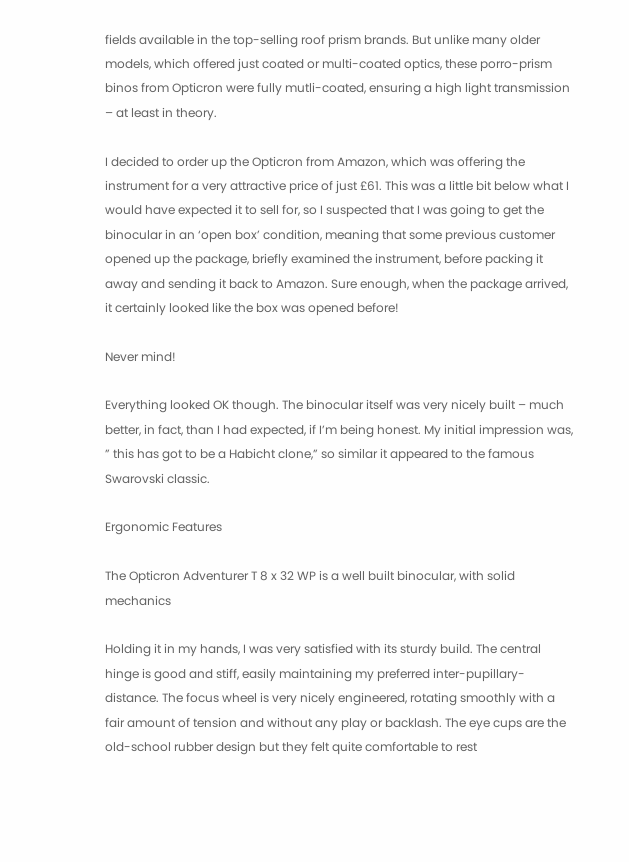fields available in the top-selling roof prism brands. But unlike many older models, which offered just coated or multi-coated optics, these porro-prism binos from Opticron were fully mutli-coated, ensuring a high light transmission – at least in theory.

I decided to order up the Opticron from Amazon, which was offering the instrument for a very attractive price of just £61. This was a little bit below what I would have expected it to sell for, so I suspected that I was going to get the binocular in an ‘open box’ condition, meaning that some previous customer opened up the package, briefly examined the instrument, before packing it away and sending it back to Amazon. Sure enough, when the package arrived, it certainly looked like the box was opened before!

Never mind!

Everything looked OK though. The binocular itself was very nicely built – much better, in fact, than I had expected, if I’m being honest. My initial impression was, ” this has got to be a Habicht clone,” so similar it appeared to the famous Swarovski classic.

Ergonomic Features

The Opticron Adventurer T 8 x 32 WP is a well built binocular, with solid mechanics

Holding it in my hands, I was very satisfied with its sturdy build. The central hinge is good and stiff, easily maintaining my preferred inter-pupillary-distance. The focus wheel is very nicely engineered, rotating smoothly with a fair amount of tension and without any play or backlash. The eye cups are the old-school rubber design but they felt quite comfortable to rest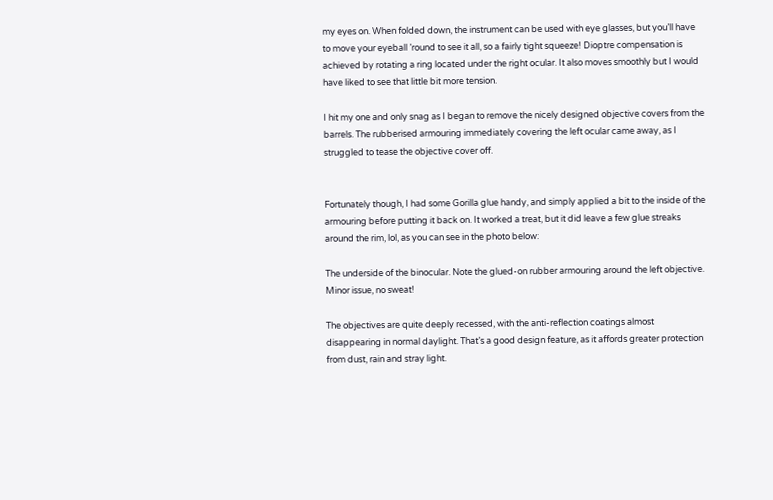my eyes on. When folded down, the instrument can be used with eye glasses, but you’ll have to move your eyeball ’round to see it all, so a fairly tight squeeze! Dioptre compensation is achieved by rotating a ring located under the right ocular. It also moves smoothly but I would have liked to see that little bit more tension.

I hit my one and only snag as I began to remove the nicely designed objective covers from the barrels. The rubberised armouring immediately covering the left ocular came away, as I struggled to tease the objective cover off.


Fortunately though, I had some Gorilla glue handy, and simply applied a bit to the inside of the armouring before putting it back on. It worked a treat, but it did leave a few glue streaks around the rim, lol, as you can see in the photo below:

The underside of the binocular. Note the glued-on rubber armouring around the left objective. Minor issue, no sweat!

The objectives are quite deeply recessed, with the anti-reflection coatings almost disappearing in normal daylight. That’s a good design feature, as it affords greater protection from dust, rain and stray light.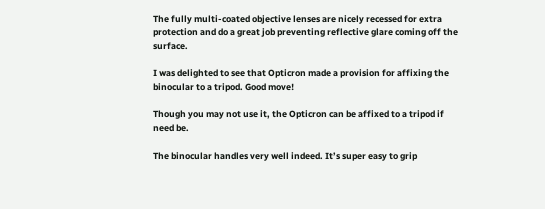The fully multi-coated objective lenses are nicely recessed for extra protection and do a great job preventing reflective glare coming off the surface.

I was delighted to see that Opticron made a provision for affixing the binocular to a tripod. Good move!

Though you may not use it, the Opticron can be affixed to a tripod if need be.

The binocular handles very well indeed. It’s super easy to grip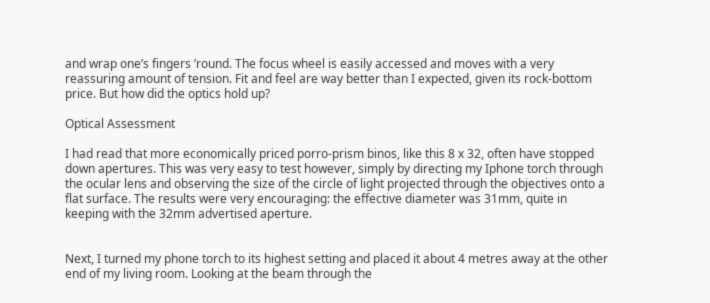and wrap one’s fingers ’round. The focus wheel is easily accessed and moves with a very reassuring amount of tension. Fit and feel are way better than I expected, given its rock-bottom price. But how did the optics hold up?

Optical Assessment

I had read that more economically priced porro-prism binos, like this 8 x 32, often have stopped down apertures. This was very easy to test however, simply by directing my Iphone torch through the ocular lens and observing the size of the circle of light projected through the objectives onto a flat surface. The results were very encouraging: the effective diameter was 31mm, quite in keeping with the 32mm advertised aperture.


Next, I turned my phone torch to its highest setting and placed it about 4 metres away at the other end of my living room. Looking at the beam through the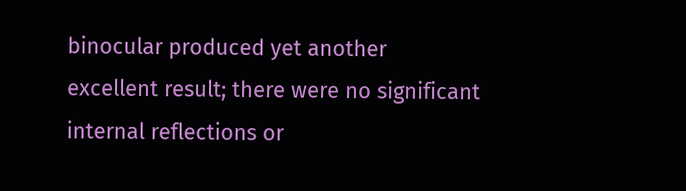binocular produced yet another excellent result; there were no significant internal reflections or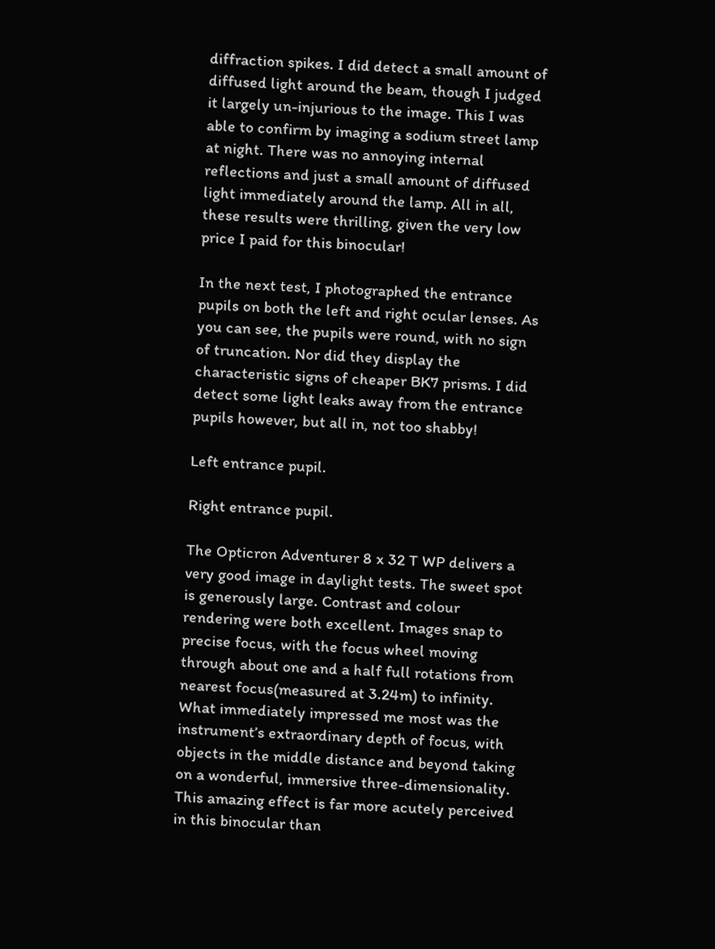diffraction spikes. I did detect a small amount of diffused light around the beam, though I judged it largely un-injurious to the image. This I was able to confirm by imaging a sodium street lamp at night. There was no annoying internal reflections and just a small amount of diffused light immediately around the lamp. All in all, these results were thrilling, given the very low price I paid for this binocular!

In the next test, I photographed the entrance pupils on both the left and right ocular lenses. As you can see, the pupils were round, with no sign of truncation. Nor did they display the characteristic signs of cheaper BK7 prisms. I did detect some light leaks away from the entrance pupils however, but all in, not too shabby!

Left entrance pupil.

Right entrance pupil.

The Opticron Adventurer 8 x 32 T WP delivers a very good image in daylight tests. The sweet spot is generously large. Contrast and colour rendering were both excellent. Images snap to precise focus, with the focus wheel moving through about one and a half full rotations from nearest focus(measured at 3.24m) to infinity. What immediately impressed me most was the instrument’s extraordinary depth of focus, with objects in the middle distance and beyond taking on a wonderful, immersive three-dimensionality. This amazing effect is far more acutely perceived in this binocular than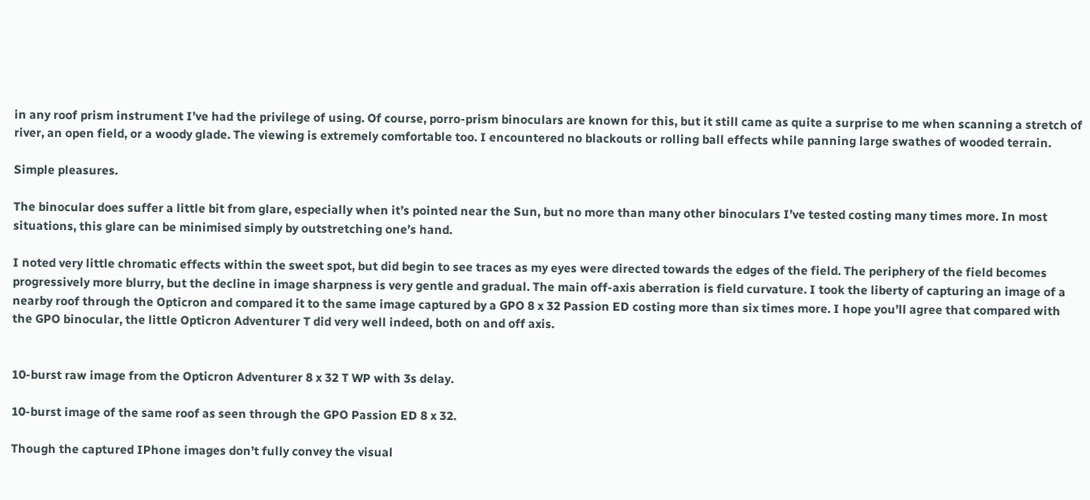in any roof prism instrument I’ve had the privilege of using. Of course, porro-prism binoculars are known for this, but it still came as quite a surprise to me when scanning a stretch of river, an open field, or a woody glade. The viewing is extremely comfortable too. I encountered no blackouts or rolling ball effects while panning large swathes of wooded terrain.

Simple pleasures.

The binocular does suffer a little bit from glare, especially when it’s pointed near the Sun, but no more than many other binoculars I’ve tested costing many times more. In most situations, this glare can be minimised simply by outstretching one’s hand.

I noted very little chromatic effects within the sweet spot, but did begin to see traces as my eyes were directed towards the edges of the field. The periphery of the field becomes progressively more blurry, but the decline in image sharpness is very gentle and gradual. The main off-axis aberration is field curvature. I took the liberty of capturing an image of a nearby roof through the Opticron and compared it to the same image captured by a GPO 8 x 32 Passion ED costing more than six times more. I hope you’ll agree that compared with the GPO binocular, the little Opticron Adventurer T did very well indeed, both on and off axis.


10-burst raw image from the Opticron Adventurer 8 x 32 T WP with 3s delay.

10-burst image of the same roof as seen through the GPO Passion ED 8 x 32.

Though the captured IPhone images don’t fully convey the visual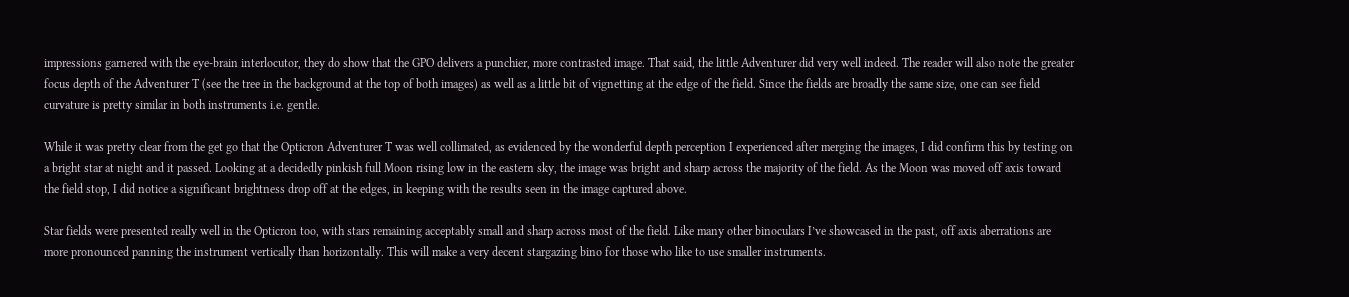impressions garnered with the eye-brain interlocutor, they do show that the GPO delivers a punchier, more contrasted image. That said, the little Adventurer did very well indeed. The reader will also note the greater focus depth of the Adventurer T (see the tree in the background at the top of both images) as well as a little bit of vignetting at the edge of the field. Since the fields are broadly the same size, one can see field curvature is pretty similar in both instruments i.e. gentle.

While it was pretty clear from the get go that the Opticron Adventurer T was well collimated, as evidenced by the wonderful depth perception I experienced after merging the images, I did confirm this by testing on a bright star at night and it passed. Looking at a decidedly pinkish full Moon rising low in the eastern sky, the image was bright and sharp across the majority of the field. As the Moon was moved off axis toward the field stop, I did notice a significant brightness drop off at the edges, in keeping with the results seen in the image captured above.

Star fields were presented really well in the Opticron too, with stars remaining acceptably small and sharp across most of the field. Like many other binoculars I’ve showcased in the past, off axis aberrations are more pronounced panning the instrument vertically than horizontally. This will make a very decent stargazing bino for those who like to use smaller instruments.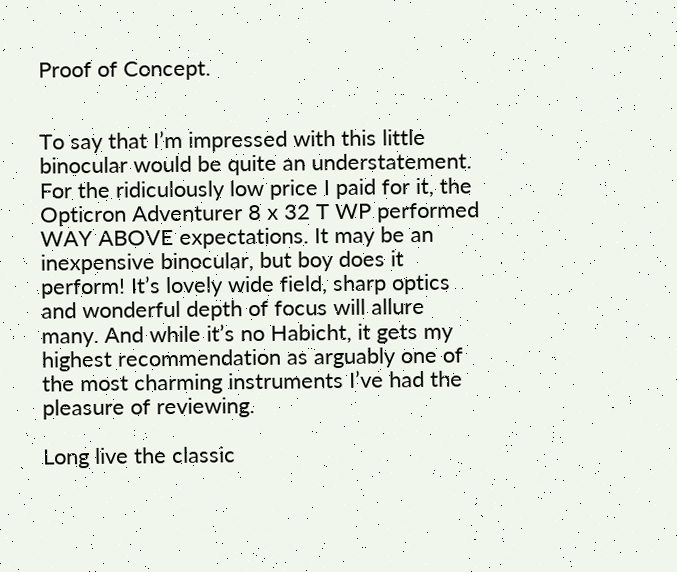Proof of Concept.


To say that I’m impressed with this little binocular would be quite an understatement. For the ridiculously low price I paid for it, the Opticron Adventurer 8 x 32 T WP performed WAY ABOVE expectations. It may be an inexpensive binocular, but boy does it perform! It’s lovely wide field, sharp optics and wonderful depth of focus will allure many. And while it’s no Habicht, it gets my highest recommendation as arguably one of the most charming instruments I’ve had the pleasure of reviewing.

Long live the classic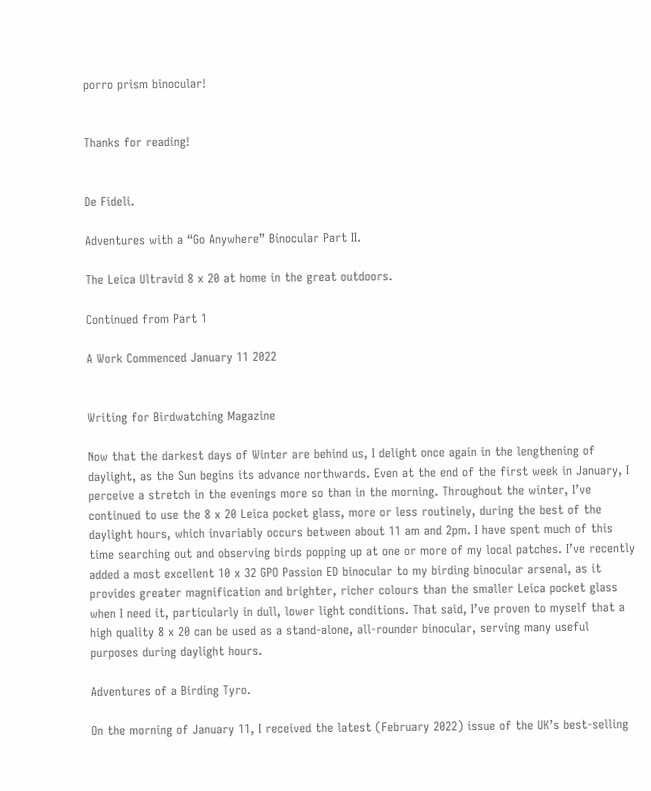porro prism binocular!


Thanks for reading!


De Fideli.

Adventures with a “Go Anywhere” Binocular Part II.

The Leica Ultravid 8 x 20 at home in the great outdoors.

Continued from Part 1

A Work Commenced January 11 2022


Writing for Birdwatching Magazine

Now that the darkest days of Winter are behind us, I delight once again in the lengthening of daylight, as the Sun begins its advance northwards. Even at the end of the first week in January, I perceive a stretch in the evenings more so than in the morning. Throughout the winter, I’ve continued to use the 8 x 20 Leica pocket glass, more or less routinely, during the best of the daylight hours, which invariably occurs between about 11 am and 2pm. I have spent much of this time searching out and observing birds popping up at one or more of my local patches. I’ve recently added a most excellent 10 x 32 GPO Passion ED binocular to my birding binocular arsenal, as it provides greater magnification and brighter, richer colours than the smaller Leica pocket glass when I need it, particularly in dull, lower light conditions. That said, I’ve proven to myself that a high quality 8 x 20 can be used as a stand-alone, all-rounder binocular, serving many useful purposes during daylight hours.

Adventures of a Birding Tyro.

On the morning of January 11, I received the latest (February 2022) issue of the UK’s best-selling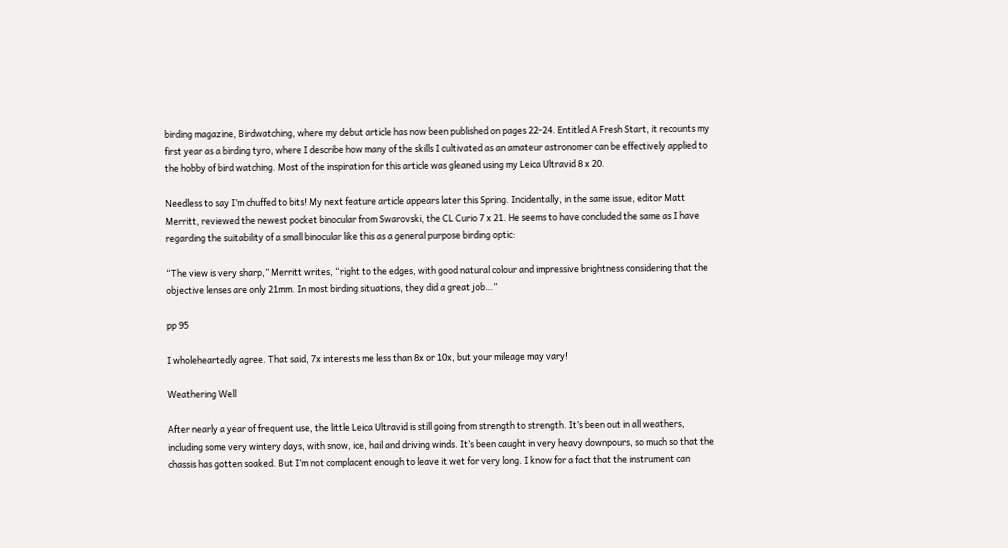birding magazine, Birdwatching, where my debut article has now been published on pages 22-24. Entitled A Fresh Start, it recounts my first year as a birding tyro, where I describe how many of the skills I cultivated as an amateur astronomer can be effectively applied to the hobby of bird watching. Most of the inspiration for this article was gleaned using my Leica Ultravid 8 x 20.

Needless to say I’m chuffed to bits! My next feature article appears later this Spring. Incidentally, in the same issue, editor Matt Merritt, reviewed the newest pocket binocular from Swarovski, the CL Curio 7 x 21. He seems to have concluded the same as I have regarding the suitability of a small binocular like this as a general purpose birding optic:

“The view is very sharp,” Merritt writes, “right to the edges, with good natural colour and impressive brightness considering that the objective lenses are only 21mm. In most birding situations, they did a great job…”

pp 95

I wholeheartedly agree. That said, 7x interests me less than 8x or 10x, but your mileage may vary!

Weathering Well

After nearly a year of frequent use, the little Leica Ultravid is still going from strength to strength. It’s been out in all weathers, including some very wintery days, with snow, ice, hail and driving winds. It’s been caught in very heavy downpours, so much so that the chassis has gotten soaked. But I’m not complacent enough to leave it wet for very long. I know for a fact that the instrument can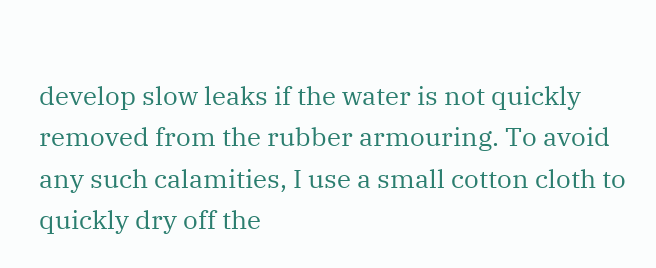develop slow leaks if the water is not quickly removed from the rubber armouring. To avoid any such calamities, I use a small cotton cloth to quickly dry off the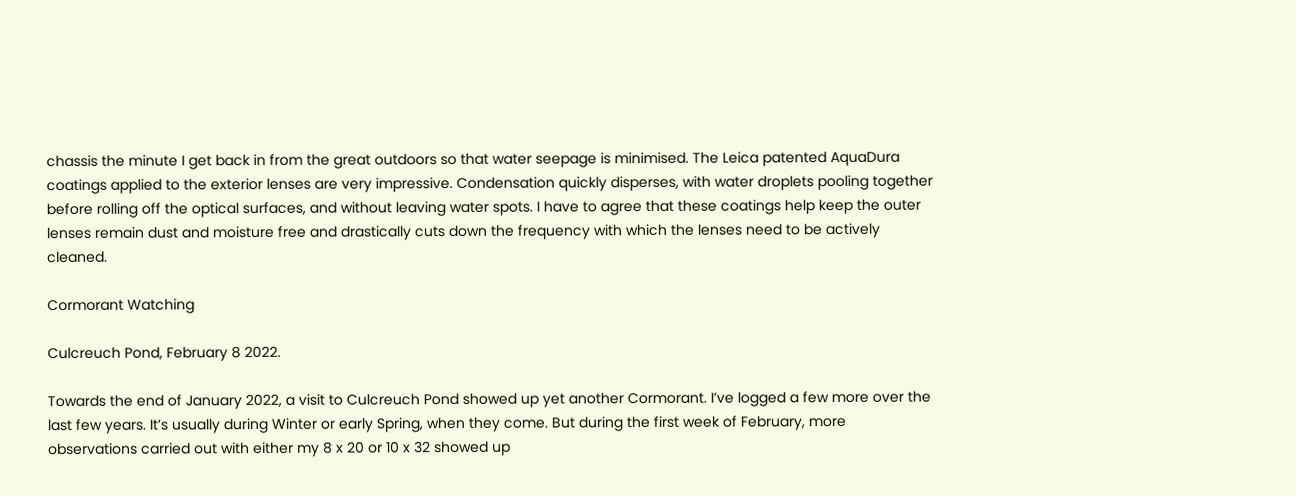chassis the minute I get back in from the great outdoors so that water seepage is minimised. The Leica patented AquaDura coatings applied to the exterior lenses are very impressive. Condensation quickly disperses, with water droplets pooling together before rolling off the optical surfaces, and without leaving water spots. I have to agree that these coatings help keep the outer lenses remain dust and moisture free and drastically cuts down the frequency with which the lenses need to be actively cleaned.

Cormorant Watching

Culcreuch Pond, February 8 2022.

Towards the end of January 2022, a visit to Culcreuch Pond showed up yet another Cormorant. I’ve logged a few more over the last few years. It’s usually during Winter or early Spring, when they come. But during the first week of February, more observations carried out with either my 8 x 20 or 10 x 32 showed up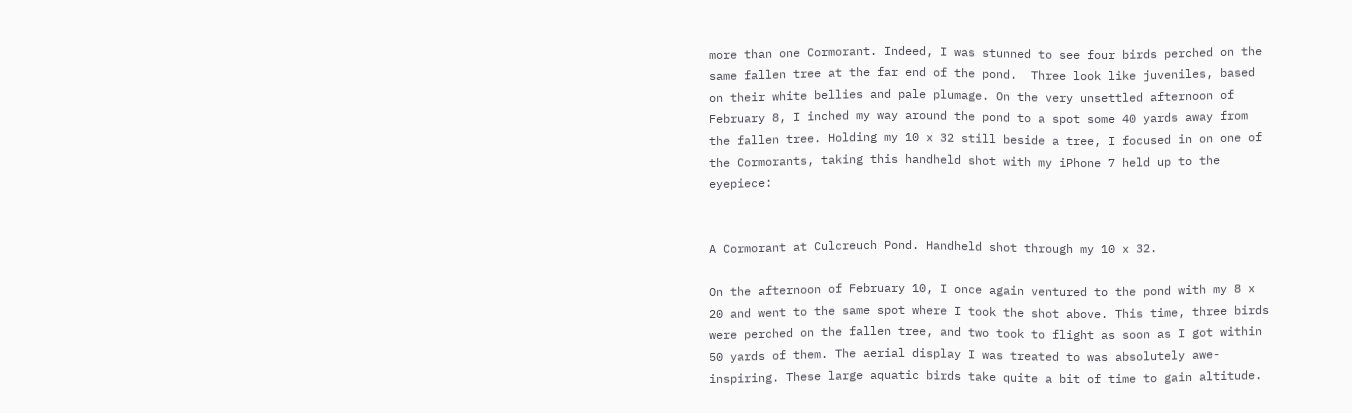more than one Cormorant. Indeed, I was stunned to see four birds perched on the same fallen tree at the far end of the pond.  Three look like juveniles, based on their white bellies and pale plumage. On the very unsettled afternoon of February 8, I inched my way around the pond to a spot some 40 yards away from the fallen tree. Holding my 10 x 32 still beside a tree, I focused in on one of the Cormorants, taking this handheld shot with my iPhone 7 held up to the eyepiece:


A Cormorant at Culcreuch Pond. Handheld shot through my 10 x 32.

On the afternoon of February 10, I once again ventured to the pond with my 8 x 20 and went to the same spot where I took the shot above. This time, three birds were perched on the fallen tree, and two took to flight as soon as I got within 50 yards of them. The aerial display I was treated to was absolutely awe-inspiring. These large aquatic birds take quite a bit of time to gain altitude.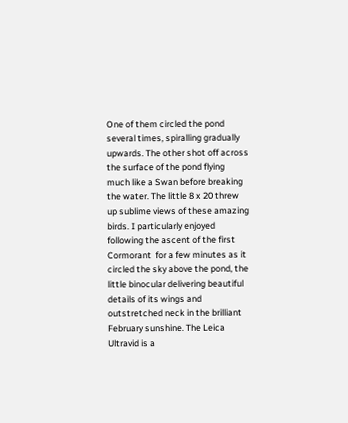One of them circled the pond several times, spiralling gradually upwards. The other shot off across the surface of the pond flying much like a Swan before breaking the water. The little 8 x 20 threw up sublime views of these amazing birds. I particularly enjoyed following the ascent of the first Cormorant  for a few minutes as it circled the sky above the pond, the little binocular delivering beautiful details of its wings and outstretched neck in the brilliant February sunshine. The Leica Ultravid is a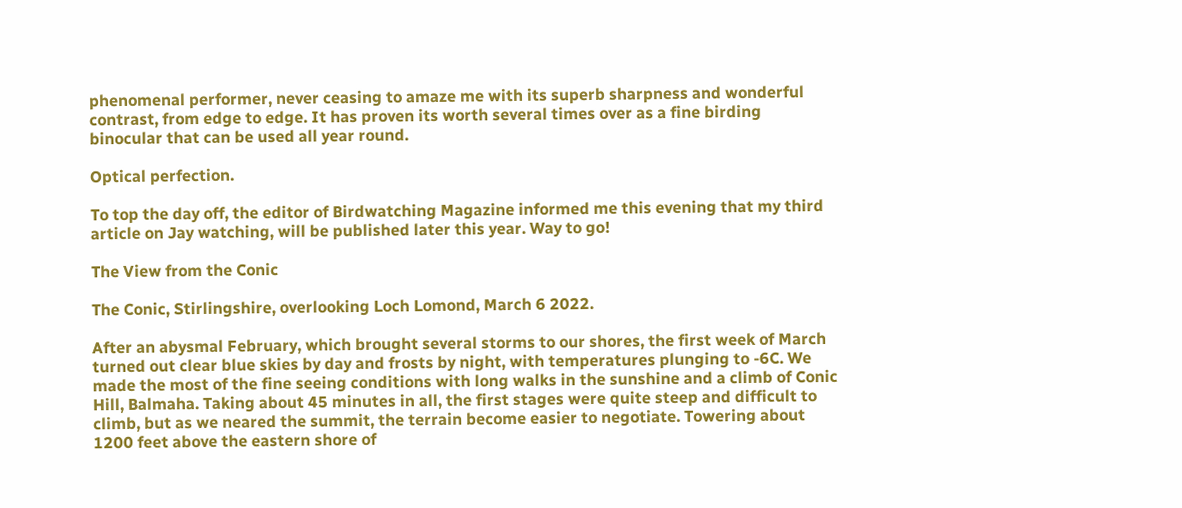phenomenal performer, never ceasing to amaze me with its superb sharpness and wonderful contrast, from edge to edge. It has proven its worth several times over as a fine birding binocular that can be used all year round.

Optical perfection.

To top the day off, the editor of Birdwatching Magazine informed me this evening that my third article on Jay watching, will be published later this year. Way to go!

The View from the Conic

The Conic, Stirlingshire, overlooking Loch Lomond, March 6 2022.

After an abysmal February, which brought several storms to our shores, the first week of March turned out clear blue skies by day and frosts by night, with temperatures plunging to -6C. We made the most of the fine seeing conditions with long walks in the sunshine and a climb of Conic Hill, Balmaha. Taking about 45 minutes in all, the first stages were quite steep and difficult to climb, but as we neared the summit, the terrain become easier to negotiate. Towering about 1200 feet above the eastern shore of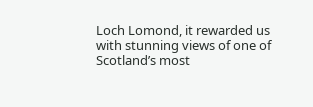Loch Lomond, it rewarded us with stunning views of one of Scotland’s most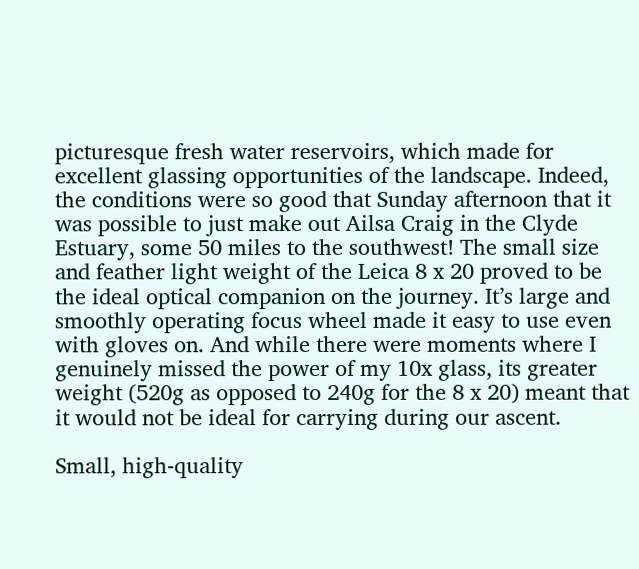picturesque fresh water reservoirs, which made for excellent glassing opportunities of the landscape. Indeed, the conditions were so good that Sunday afternoon that it was possible to just make out Ailsa Craig in the Clyde Estuary, some 50 miles to the southwest! The small size and feather light weight of the Leica 8 x 20 proved to be the ideal optical companion on the journey. It’s large and smoothly operating focus wheel made it easy to use even with gloves on. And while there were moments where I genuinely missed the power of my 10x glass, its greater weight (520g as opposed to 240g for the 8 x 20) meant that it would not be ideal for carrying during our ascent.

Small, high-quality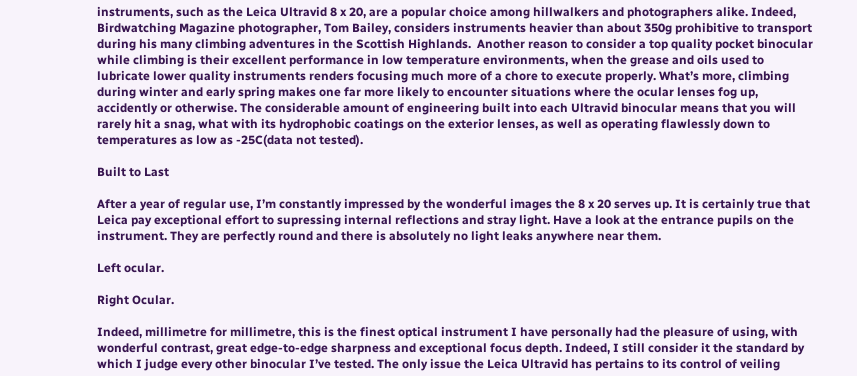instruments, such as the Leica Ultravid 8 x 20, are a popular choice among hillwalkers and photographers alike. Indeed, Birdwatching Magazine photographer, Tom Bailey, considers instruments heavier than about 350g prohibitive to transport during his many climbing adventures in the Scottish Highlands.  Another reason to consider a top quality pocket binocular while climbing is their excellent performance in low temperature environments, when the grease and oils used to lubricate lower quality instruments renders focusing much more of a chore to execute properly. What’s more, climbing during winter and early spring makes one far more likely to encounter situations where the ocular lenses fog up, accidently or otherwise. The considerable amount of engineering built into each Ultravid binocular means that you will rarely hit a snag, what with its hydrophobic coatings on the exterior lenses, as well as operating flawlessly down to temperatures as low as -25C(data not tested).

Built to Last

After a year of regular use, I’m constantly impressed by the wonderful images the 8 x 20 serves up. It is certainly true that Leica pay exceptional effort to supressing internal reflections and stray light. Have a look at the entrance pupils on the instrument. They are perfectly round and there is absolutely no light leaks anywhere near them.

Left ocular.

Right Ocular.

Indeed, millimetre for millimetre, this is the finest optical instrument I have personally had the pleasure of using, with wonderful contrast, great edge-to-edge sharpness and exceptional focus depth. Indeed, I still consider it the standard by which I judge every other binocular I’ve tested. The only issue the Leica Ultravid has pertains to its control of veiling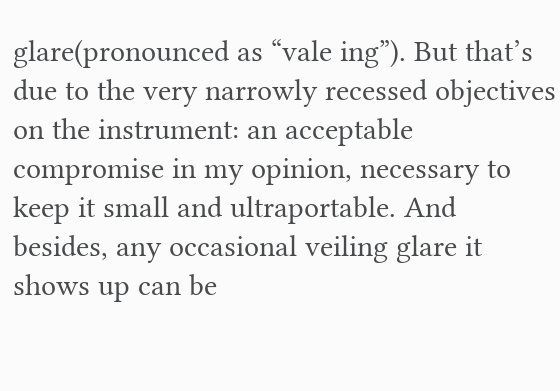glare(pronounced as “vale ing”). But that’s due to the very narrowly recessed objectives on the instrument: an acceptable compromise in my opinion, necessary to keep it small and ultraportable. And besides, any occasional veiling glare it shows up can be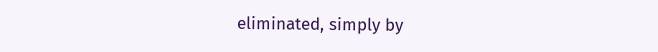eliminated, simply by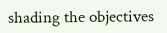shading the objectives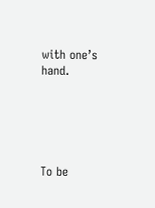with one’s hand.





To be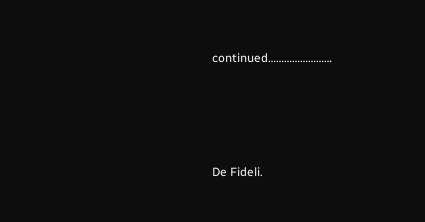continued……………………




De Fideli.